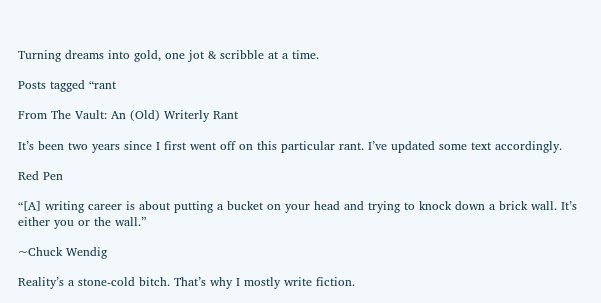Turning dreams into gold, one jot & scribble at a time.

Posts tagged “rant

From The Vault: An (Old) Writerly Rant

It’s been two years since I first went off on this particular rant. I’ve updated some text accordingly.

Red Pen

“[A] writing career is about putting a bucket on your head and trying to knock down a brick wall. It’s either you or the wall.”

~Chuck Wendig

Reality’s a stone-cold bitch. That’s why I mostly write fiction.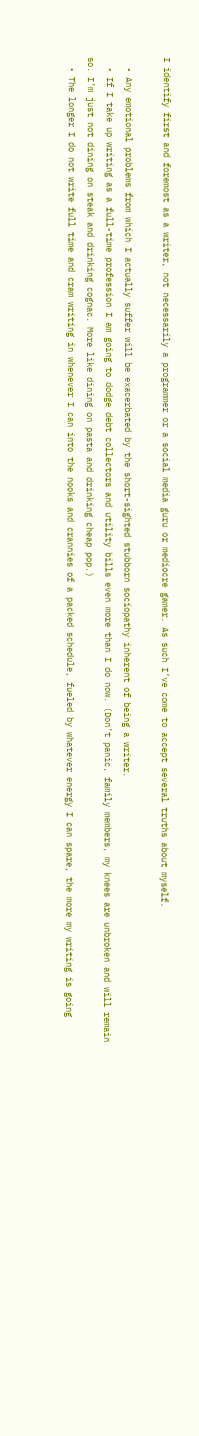I identify first and foremost as a writer, not necessarily a programmer or a social media guru or mediocre gamer. As such I’ve come to accept several truths about myself.

  • Any emotional problems from which I actually suffer will be exacerbated by the short-sighted stubborn sociopathy inherent of being a writer.
  • If I take up writing as a full-time profession I am going to dodge debt collectors and utility bills even more than I do now. (Don’t panic, family members, my knees are unbroken and will remain so. I’m just not dining on steak and drinking cognac. More like dining on pasta and drinking cheap pop.)
  • The longer I do not write full time and cram writing in whenever I can into the nooks and crannies of a packed schedule, fueled by whatever energy I can spare, the more my writing is going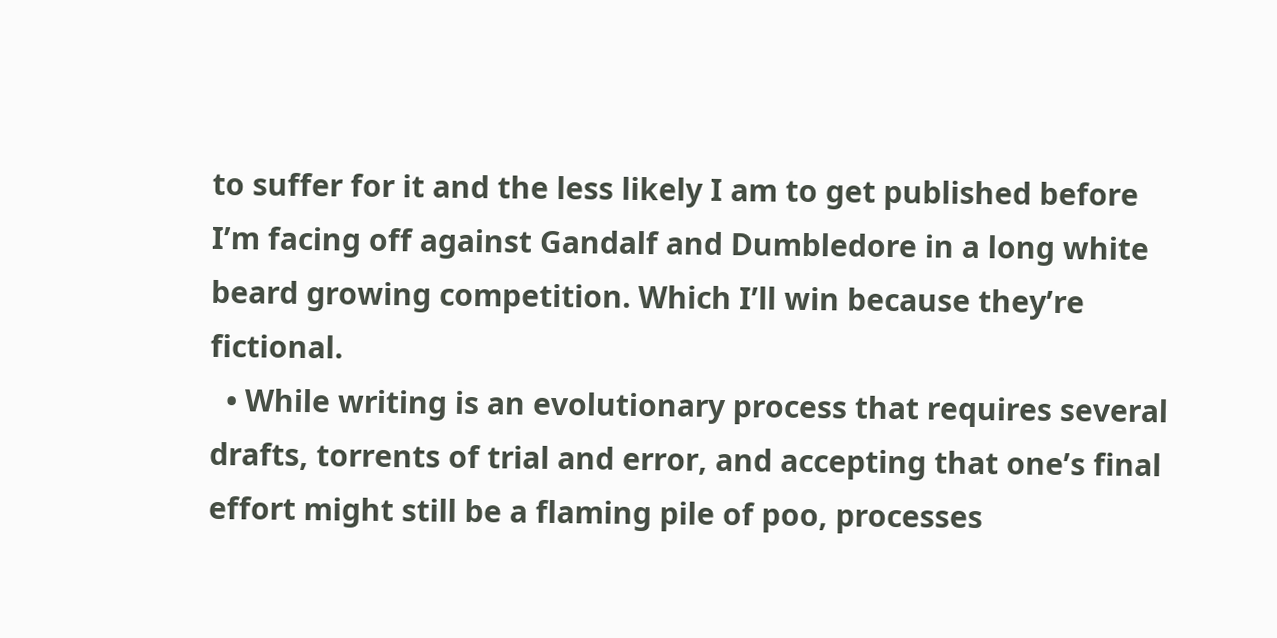to suffer for it and the less likely I am to get published before I’m facing off against Gandalf and Dumbledore in a long white beard growing competition. Which I’ll win because they’re fictional.
  • While writing is an evolutionary process that requires several drafts, torrents of trial and error, and accepting that one’s final effort might still be a flaming pile of poo, processes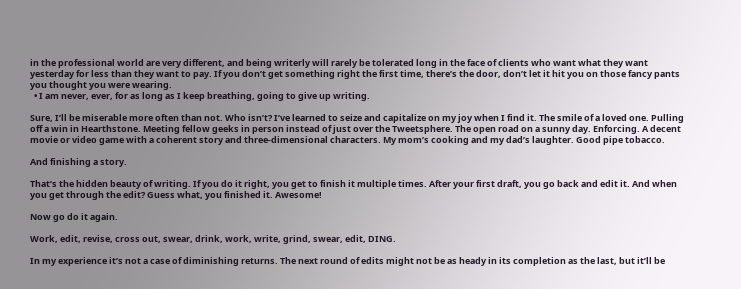in the professional world are very different, and being writerly will rarely be tolerated long in the face of clients who want what they want yesterday for less than they want to pay. If you don’t get something right the first time, there’s the door, don’t let it hit you on those fancy pants you thought you were wearing.
  • I am never, ever, for as long as I keep breathing, going to give up writing.

Sure, I’ll be miserable more often than not. Who isn’t? I’ve learned to seize and capitalize on my joy when I find it. The smile of a loved one. Pulling off a win in Hearthstone. Meeting fellow geeks in person instead of just over the Tweetsphere. The open road on a sunny day. Enforcing. A decent movie or video game with a coherent story and three-dimensional characters. My mom’s cooking and my dad’s laughter. Good pipe tobacco.

And finishing a story.

That’s the hidden beauty of writing. If you do it right, you get to finish it multiple times. After your first draft, you go back and edit it. And when you get through the edit? Guess what, you finished it. Awesome!

Now go do it again.

Work, edit, revise, cross out, swear, drink, work, write, grind, swear, edit, DING.

In my experience it’s not a case of diminishing returns. The next round of edits might not be as heady in its completion as the last, but it’ll be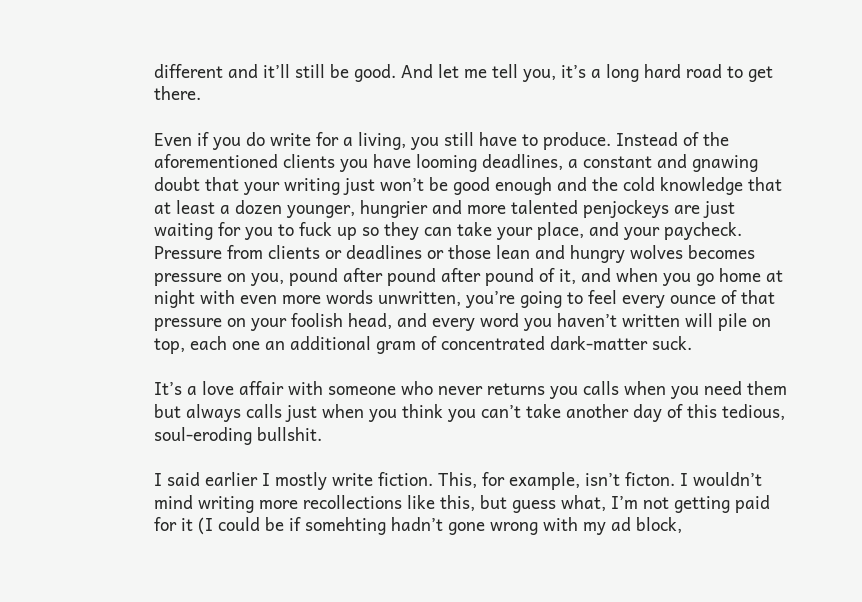different and it’ll still be good. And let me tell you, it’s a long hard road to get there.

Even if you do write for a living, you still have to produce. Instead of the aforementioned clients you have looming deadlines, a constant and gnawing doubt that your writing just won’t be good enough and the cold knowledge that at least a dozen younger, hungrier and more talented penjockeys are just waiting for you to fuck up so they can take your place, and your paycheck. Pressure from clients or deadlines or those lean and hungry wolves becomes pressure on you, pound after pound after pound of it, and when you go home at night with even more words unwritten, you’re going to feel every ounce of that pressure on your foolish head, and every word you haven’t written will pile on top, each one an additional gram of concentrated dark-matter suck.

It’s a love affair with someone who never returns you calls when you need them but always calls just when you think you can’t take another day of this tedious, soul-eroding bullshit.

I said earlier I mostly write fiction. This, for example, isn’t ficton. I wouldn’t mind writing more recollections like this, but guess what, I’m not getting paid for it (I could be if somehting hadn’t gone wrong with my ad block,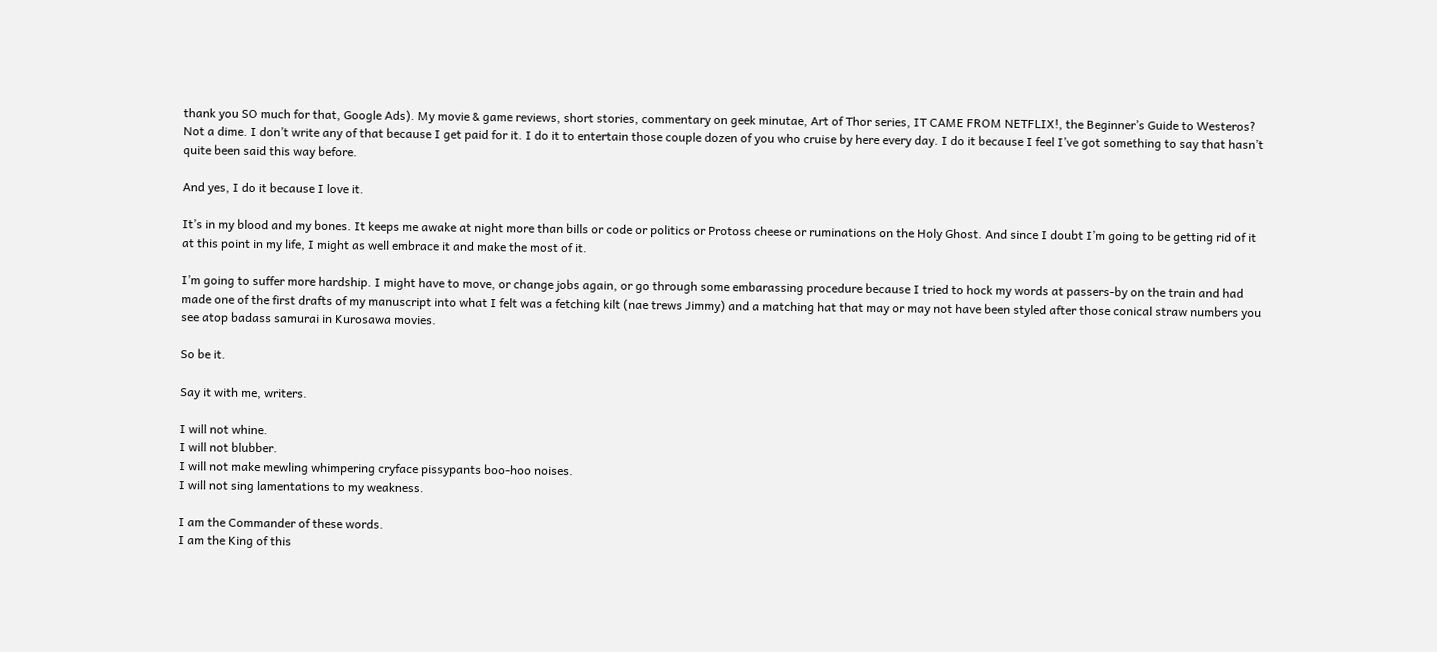thank you SO much for that, Google Ads). My movie & game reviews, short stories, commentary on geek minutae, Art of Thor series, IT CAME FROM NETFLIX!, the Beginner’s Guide to Westeros? Not a dime. I don’t write any of that because I get paid for it. I do it to entertain those couple dozen of you who cruise by here every day. I do it because I feel I’ve got something to say that hasn’t quite been said this way before.

And yes, I do it because I love it.

It’s in my blood and my bones. It keeps me awake at night more than bills or code or politics or Protoss cheese or ruminations on the Holy Ghost. And since I doubt I’m going to be getting rid of it at this point in my life, I might as well embrace it and make the most of it.

I’m going to suffer more hardship. I might have to move, or change jobs again, or go through some embarassing procedure because I tried to hock my words at passers-by on the train and had made one of the first drafts of my manuscript into what I felt was a fetching kilt (nae trews Jimmy) and a matching hat that may or may not have been styled after those conical straw numbers you see atop badass samurai in Kurosawa movies.

So be it.

Say it with me, writers.

I will not whine.
I will not blubber.
I will not make mewling whimpering cryface pissypants boo-hoo noises.
I will not sing lamentations to my weakness.

I am the Commander of these words.
I am the King of this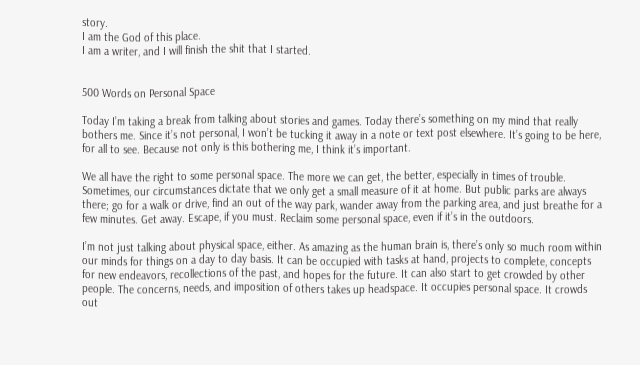story.
I am the God of this place.
I am a writer, and I will finish the shit that I started.


500 Words on Personal Space

Today I’m taking a break from talking about stories and games. Today there’s something on my mind that really bothers me. Since it’s not personal, I won’t be tucking it away in a note or text post elsewhere. It’s going to be here, for all to see. Because not only is this bothering me, I think it’s important.

We all have the right to some personal space. The more we can get, the better, especially in times of trouble. Sometimes, our circumstances dictate that we only get a small measure of it at home. But public parks are always there; go for a walk or drive, find an out of the way park, wander away from the parking area, and just breathe for a few minutes. Get away. Escape, if you must. Reclaim some personal space, even if it’s in the outdoors.

I’m not just talking about physical space, either. As amazing as the human brain is, there’s only so much room within our minds for things on a day to day basis. It can be occupied with tasks at hand, projects to complete, concepts for new endeavors, recollections of the past, and hopes for the future. It can also start to get crowded by other people. The concerns, needs, and imposition of others takes up headspace. It occupies personal space. It crowds out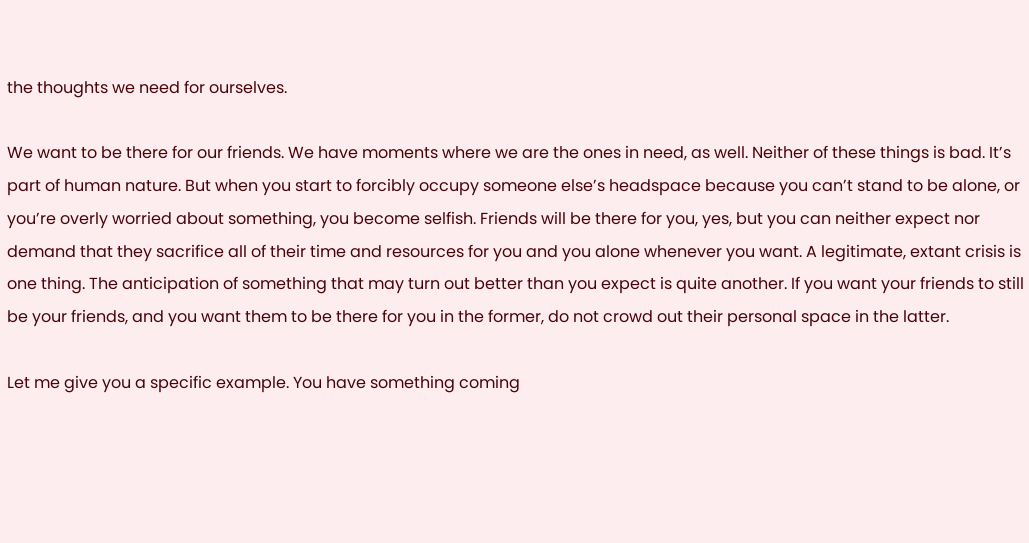the thoughts we need for ourselves.

We want to be there for our friends. We have moments where we are the ones in need, as well. Neither of these things is bad. It’s part of human nature. But when you start to forcibly occupy someone else’s headspace because you can’t stand to be alone, or you’re overly worried about something, you become selfish. Friends will be there for you, yes, but you can neither expect nor demand that they sacrifice all of their time and resources for you and you alone whenever you want. A legitimate, extant crisis is one thing. The anticipation of something that may turn out better than you expect is quite another. If you want your friends to still be your friends, and you want them to be there for you in the former, do not crowd out their personal space in the latter.

Let me give you a specific example. You have something coming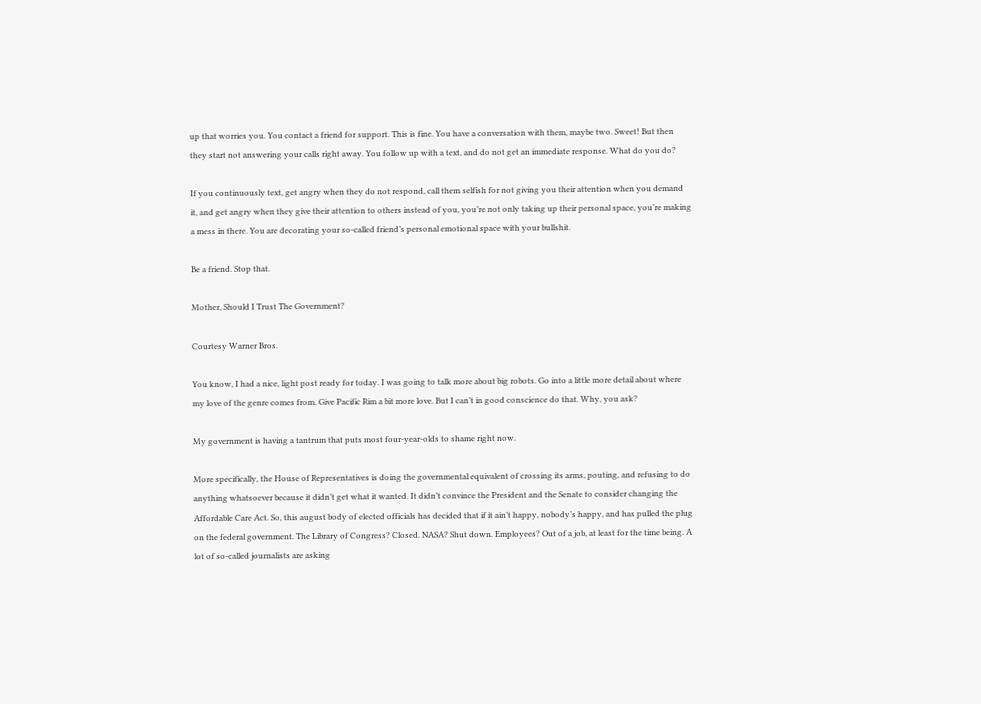up that worries you. You contact a friend for support. This is fine. You have a conversation with them, maybe two. Sweet! But then they start not answering your calls right away. You follow up with a text, and do not get an immediate response. What do you do?

If you continuously text, get angry when they do not respond, call them selfish for not giving you their attention when you demand it, and get angry when they give their attention to others instead of you, you’re not only taking up their personal space, you’re making a mess in there. You are decorating your so-called friend’s personal emotional space with your bullshit.

Be a friend. Stop that.

Mother, Should I Trust The Government?

Courtesy Warner Bros.

You know, I had a nice, light post ready for today. I was going to talk more about big robots. Go into a little more detail about where my love of the genre comes from. Give Pacific Rim a bit more love. But I can’t in good conscience do that. Why, you ask?

My government is having a tantrum that puts most four-year-olds to shame right now.

More specifically, the House of Representatives is doing the governmental equivalent of crossing its arms, pouting, and refusing to do anything whatsoever because it didn’t get what it wanted. It didn’t convince the President and the Senate to consider changing the Affordable Care Act. So, this august body of elected officials has decided that if it ain’t happy, nobody’s happy, and has pulled the plug on the federal government. The Library of Congress? Closed. NASA? Shut down. Employees? Out of a job, at least for the time being. A lot of so-called journalists are asking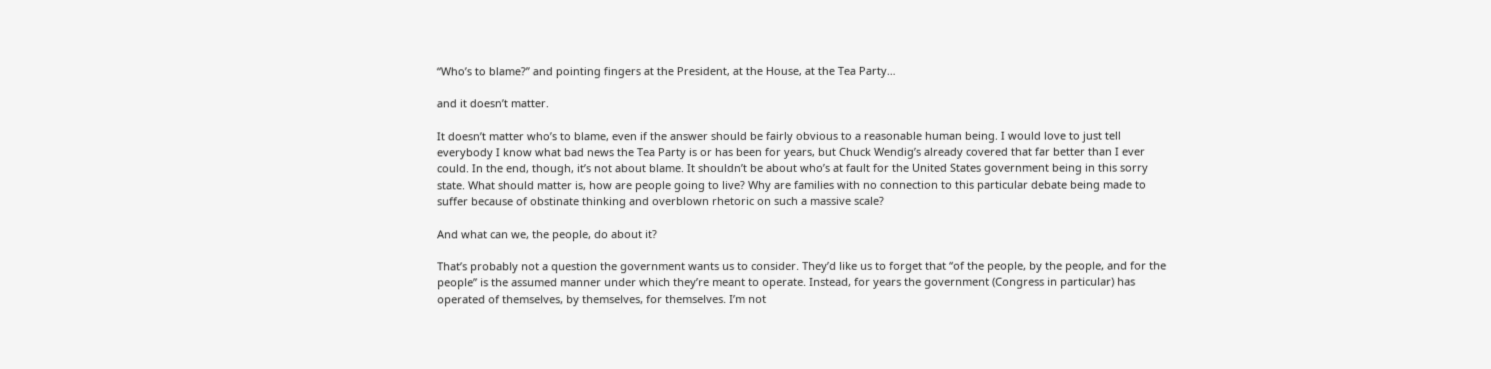“Who’s to blame?” and pointing fingers at the President, at the House, at the Tea Party…

and it doesn’t matter.

It doesn’t matter who’s to blame, even if the answer should be fairly obvious to a reasonable human being. I would love to just tell everybody I know what bad news the Tea Party is or has been for years, but Chuck Wendig’s already covered that far better than I ever could. In the end, though, it’s not about blame. It shouldn’t be about who’s at fault for the United States government being in this sorry state. What should matter is, how are people going to live? Why are families with no connection to this particular debate being made to suffer because of obstinate thinking and overblown rhetoric on such a massive scale?

And what can we, the people, do about it?

That’s probably not a question the government wants us to consider. They’d like us to forget that “of the people, by the people, and for the people” is the assumed manner under which they’re meant to operate. Instead, for years the government (Congress in particular) has operated of themselves, by themselves, for themselves. I’m not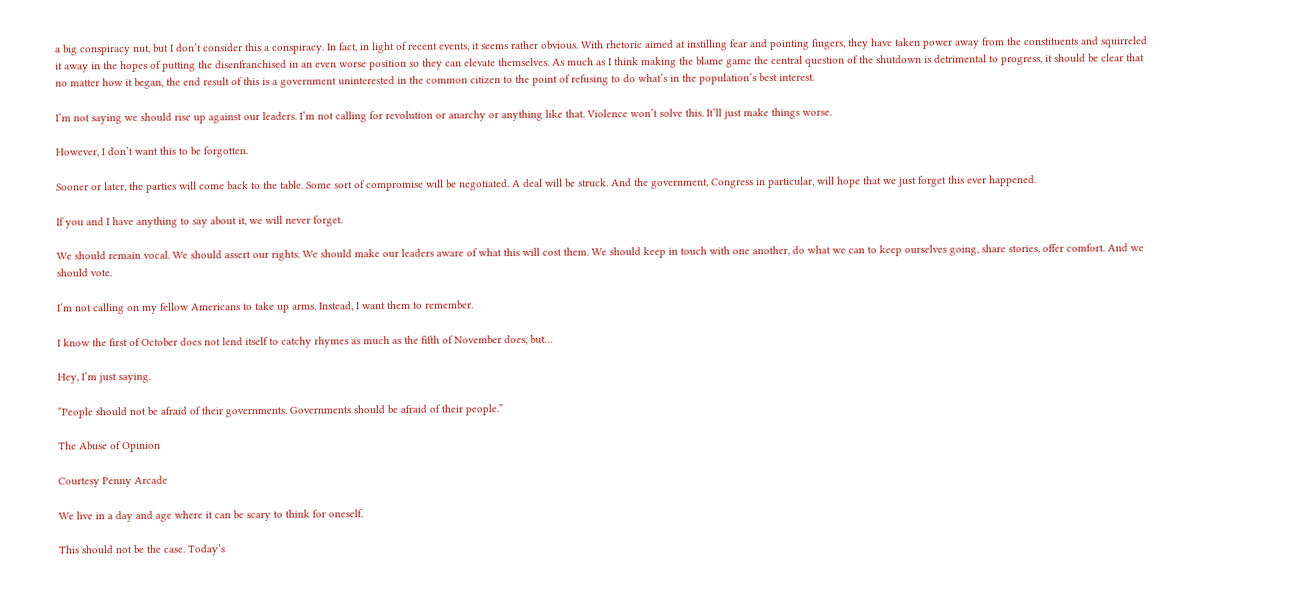a big conspiracy nut, but I don’t consider this a conspiracy. In fact, in light of recent events, it seems rather obvious. With rhetoric aimed at instilling fear and pointing fingers, they have taken power away from the constituents and squirreled it away in the hopes of putting the disenfranchised in an even worse position so they can elevate themselves. As much as I think making the blame game the central question of the shutdown is detrimental to progress, it should be clear that no matter how it began, the end result of this is a government uninterested in the common citizen to the point of refusing to do what’s in the population’s best interest.

I’m not saying we should rise up against our leaders. I’m not calling for revolution or anarchy or anything like that. Violence won’t solve this. It’ll just make things worse.

However, I don’t want this to be forgotten.

Sooner or later, the parties will come back to the table. Some sort of compromise will be negotiated. A deal will be struck. And the government, Congress in particular, will hope that we just forget this ever happened.

If you and I have anything to say about it, we will never forget.

We should remain vocal. We should assert our rights. We should make our leaders aware of what this will cost them. We should keep in touch with one another, do what we can to keep ourselves going, share stories, offer comfort. And we should vote.

I’m not calling on my fellow Americans to take up arms. Instead, I want them to remember.

I know the first of October does not lend itself to catchy rhymes as much as the fifth of November does, but…

Hey, I’m just saying.

“People should not be afraid of their governments. Governments should be afraid of their people.”

The Abuse of Opinion

Courtesy Penny Arcade

We live in a day and age where it can be scary to think for oneself.

This should not be the case. Today’s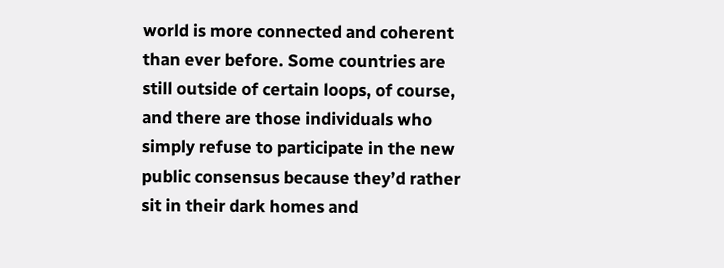world is more connected and coherent than ever before. Some countries are still outside of certain loops, of course, and there are those individuals who simply refuse to participate in the new public consensus because they’d rather sit in their dark homes and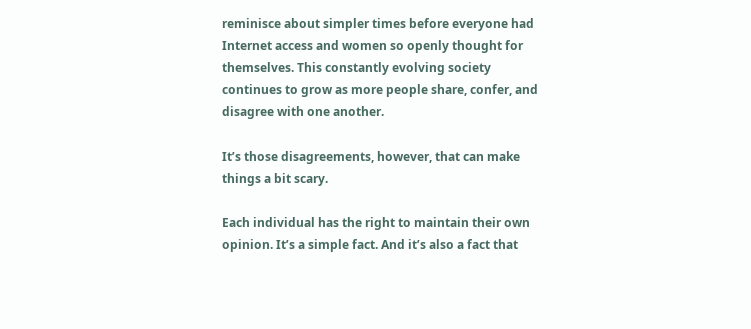reminisce about simpler times before everyone had Internet access and women so openly thought for themselves. This constantly evolving society continues to grow as more people share, confer, and disagree with one another.

It’s those disagreements, however, that can make things a bit scary.

Each individual has the right to maintain their own opinion. It’s a simple fact. And it’s also a fact that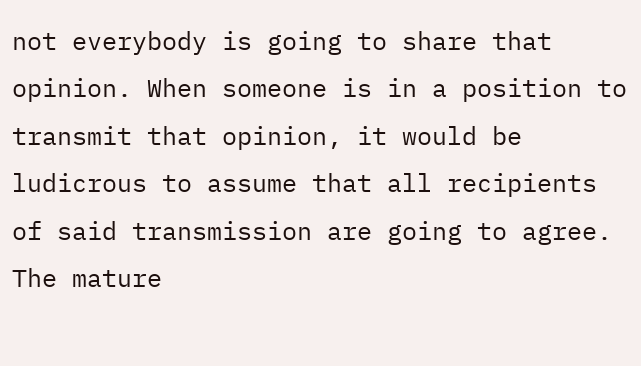not everybody is going to share that opinion. When someone is in a position to transmit that opinion, it would be ludicrous to assume that all recipients of said transmission are going to agree. The mature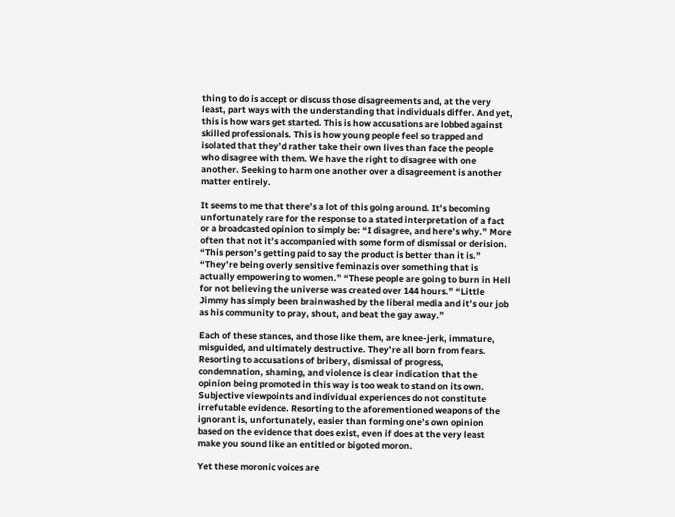thing to do is accept or discuss those disagreements and, at the very least, part ways with the understanding that individuals differ. And yet, this is how wars get started. This is how accusations are lobbed against skilled professionals. This is how young people feel so trapped and isolated that they’d rather take their own lives than face the people who disagree with them. We have the right to disagree with one another. Seeking to harm one another over a disagreement is another matter entirely.

It seems to me that there’s a lot of this going around. It’s becoming unfortunately rare for the response to a stated interpretation of a fact or a broadcasted opinion to simply be: “I disagree, and here’s why.” More often that not it’s accompanied with some form of dismissal or derision. “This person’s getting paid to say the product is better than it is.” “They’re being overly sensitive feminazis over something that is actually empowering to women.” “These people are going to burn in Hell for not believing the universe was created over 144 hours.” “Little Jimmy has simply been brainwashed by the liberal media and it’s our job as his community to pray, shout, and beat the gay away.”

Each of these stances, and those like them, are knee-jerk, immature, misguided, and ultimately destructive. They’re all born from fears. Resorting to accusations of bribery, dismissal of progress, condemnation, shaming, and violence is clear indication that the opinion being promoted in this way is too weak to stand on its own. Subjective viewpoints and individual experiences do not constitute irrefutable evidence. Resorting to the aforementioned weapons of the ignorant is, unfortunately, easier than forming one’s own opinion based on the evidence that does exist, even if does at the very least make you sound like an entitled or bigoted moron.

Yet these moronic voices are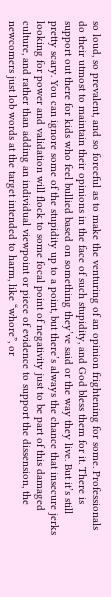so loud, so prevalent, and so forceful as to make the venturing of an opinion frightening for some. Professionals do their utmost to maintain their opinions in the face of such stupidity, and God bless them for it. There is support out there for kids who feel bullied based on something they’ve said or the way they live. But it’s still pretty scary. You can ignore some of the stupidity up to a point, but there’s always the chance that insecure jerks looking for power and validation will flock to some focal point of negativity just to be part of this damaged culture, and rather than adding an individual viewpoint or piece of evidence to support the dissension, the newcomers just lob words at the target intended to harm, like “whore”, or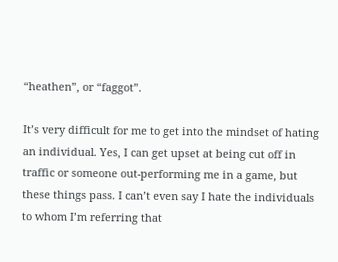“heathen”, or “faggot”.

It’s very difficult for me to get into the mindset of hating an individual. Yes, I can get upset at being cut off in traffic or someone out-performing me in a game, but these things pass. I can’t even say I hate the individuals to whom I’m referring that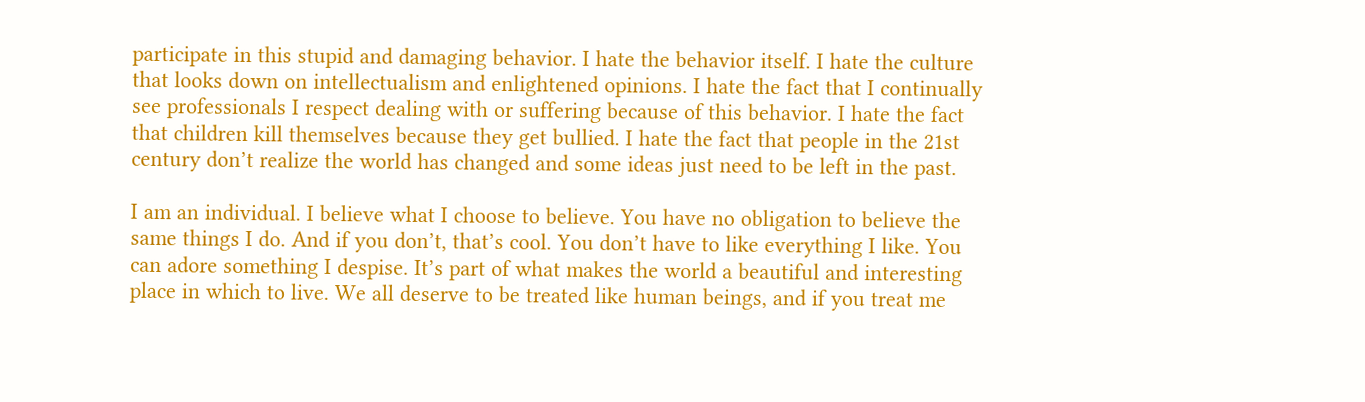participate in this stupid and damaging behavior. I hate the behavior itself. I hate the culture that looks down on intellectualism and enlightened opinions. I hate the fact that I continually see professionals I respect dealing with or suffering because of this behavior. I hate the fact that children kill themselves because they get bullied. I hate the fact that people in the 21st century don’t realize the world has changed and some ideas just need to be left in the past.

I am an individual. I believe what I choose to believe. You have no obligation to believe the same things I do. And if you don’t, that’s cool. You don’t have to like everything I like. You can adore something I despise. It’s part of what makes the world a beautiful and interesting place in which to live. We all deserve to be treated like human beings, and if you treat me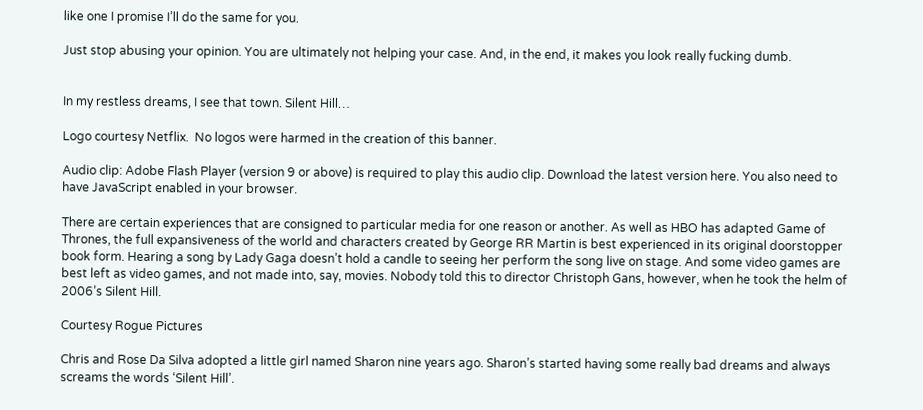like one I promise I’ll do the same for you.

Just stop abusing your opinion. You are ultimately not helping your case. And, in the end, it makes you look really fucking dumb.


In my restless dreams, I see that town. Silent Hill…

Logo courtesy Netflix.  No logos were harmed in the creation of this banner.

Audio clip: Adobe Flash Player (version 9 or above) is required to play this audio clip. Download the latest version here. You also need to have JavaScript enabled in your browser.

There are certain experiences that are consigned to particular media for one reason or another. As well as HBO has adapted Game of Thrones, the full expansiveness of the world and characters created by George RR Martin is best experienced in its original doorstopper book form. Hearing a song by Lady Gaga doesn’t hold a candle to seeing her perform the song live on stage. And some video games are best left as video games, and not made into, say, movies. Nobody told this to director Christoph Gans, however, when he took the helm of 2006’s Silent Hill.

Courtesy Rogue Pictures

Chris and Rose Da Silva adopted a little girl named Sharon nine years ago. Sharon’s started having some really bad dreams and always screams the words ‘Silent Hill’.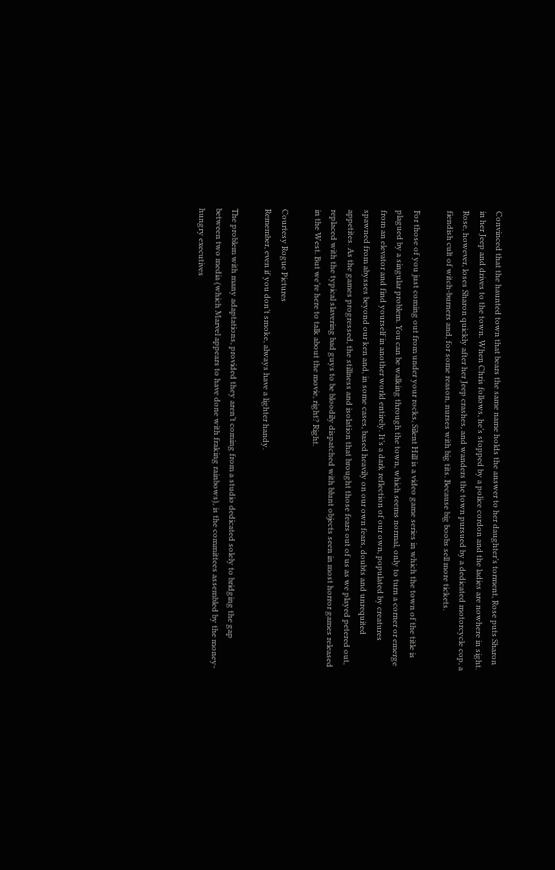Convinced that the haunted town that bears the same name holds the answer to her daughter’s torment, Rose puts Sharon in her Jeep and drives to the town. When Chris follows, he’s stopped by a police cordon and the ladies are nowhere in sight. Rose, however, loses Sharon quickly after her Jeep crashes, and wanders the town pursued by a dedicated motorcycle cop, a fiendish cult of witch-burners and, for some reason, nurses with big tits. Because big boobs sell more tickets.

For those of you just coming out from under your rocks, Silent Hill is a video game series in which the town of the title is plagued by a singular problem. You can be walking through the town, which seems normal, only to turn a corner or emerge from an elevator and find yourself in another world entirely. It’s a dark reflection of our own, populated by creatures spawned from abysses beyond our ken and, in some cases, based heavily on our own fears, doubts and unrequited appetites. As the games progressed, the stillness and isolation that brought those fears out of us as we played petered out, replaced with the typical slavering bad guys to be bloodily dispatched with blunt objects seen in most horror games released in the West. But we’re here to talk about the movie, right? Right.

Courtesy Rogue Pictures
Remember, even if you don’t smoke, always have a lighter handy.

The problem with many adaptations, provided they aren’t coming from a studio dedicated solely to bridging the gap between two media (which Marvel appears to have done with fraking rainbows), is the committees assembled by the money-hungry executives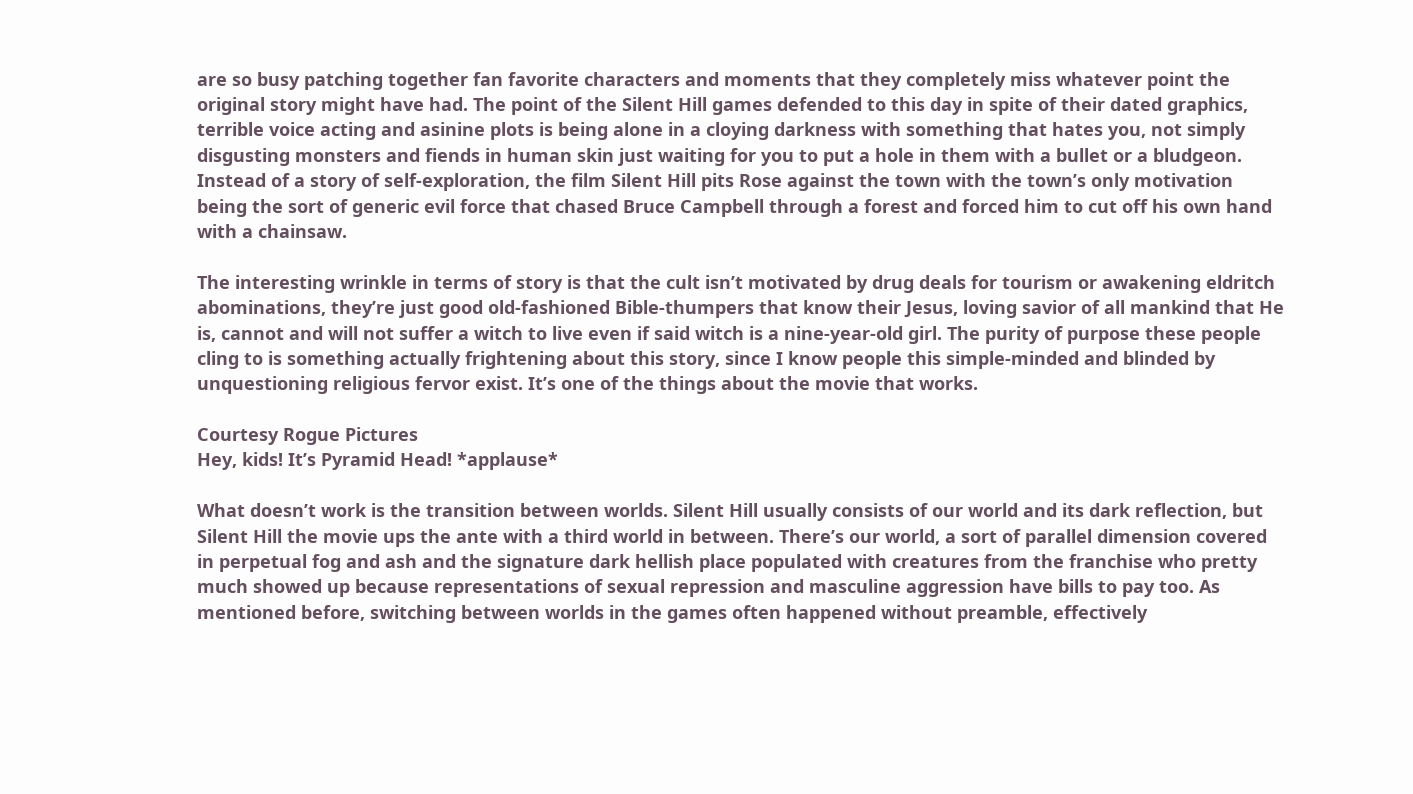are so busy patching together fan favorite characters and moments that they completely miss whatever point the original story might have had. The point of the Silent Hill games defended to this day in spite of their dated graphics, terrible voice acting and asinine plots is being alone in a cloying darkness with something that hates you, not simply disgusting monsters and fiends in human skin just waiting for you to put a hole in them with a bullet or a bludgeon. Instead of a story of self-exploration, the film Silent Hill pits Rose against the town with the town’s only motivation being the sort of generic evil force that chased Bruce Campbell through a forest and forced him to cut off his own hand with a chainsaw.

The interesting wrinkle in terms of story is that the cult isn’t motivated by drug deals for tourism or awakening eldritch abominations, they’re just good old-fashioned Bible-thumpers that know their Jesus, loving savior of all mankind that He is, cannot and will not suffer a witch to live even if said witch is a nine-year-old girl. The purity of purpose these people cling to is something actually frightening about this story, since I know people this simple-minded and blinded by unquestioning religious fervor exist. It’s one of the things about the movie that works.

Courtesy Rogue Pictures
Hey, kids! It’s Pyramid Head! *applause*

What doesn’t work is the transition between worlds. Silent Hill usually consists of our world and its dark reflection, but Silent Hill the movie ups the ante with a third world in between. There’s our world, a sort of parallel dimension covered in perpetual fog and ash and the signature dark hellish place populated with creatures from the franchise who pretty much showed up because representations of sexual repression and masculine aggression have bills to pay too. As mentioned before, switching between worlds in the games often happened without preamble, effectively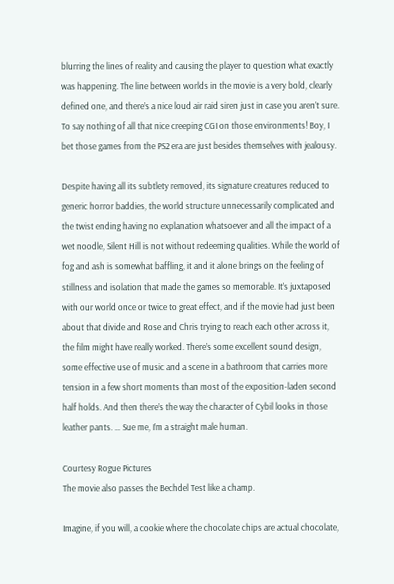blurring the lines of reality and causing the player to question what exactly was happening. The line between worlds in the movie is a very bold, clearly defined one, and there’s a nice loud air raid siren just in case you aren’t sure. To say nothing of all that nice creeping CGI on those environments! Boy, I bet those games from the PS2 era are just besides themselves with jealousy.

Despite having all its subtlety removed, its signature creatures reduced to generic horror baddies, the world structure unnecessarily complicated and the twist ending having no explanation whatsoever and all the impact of a wet noodle, Silent Hill is not without redeeming qualities. While the world of fog and ash is somewhat baffling, it and it alone brings on the feeling of stillness and isolation that made the games so memorable. It’s juxtaposed with our world once or twice to great effect, and if the movie had just been about that divide and Rose and Chris trying to reach each other across it, the film might have really worked. There’s some excellent sound design, some effective use of music and a scene in a bathroom that carries more tension in a few short moments than most of the exposition-laden second half holds. And then there’s the way the character of Cybil looks in those leather pants. … Sue me, I’m a straight male human.

Courtesy Rogue Pictures
The movie also passes the Bechdel Test like a champ.

Imagine, if you will, a cookie where the chocolate chips are actual chocolate,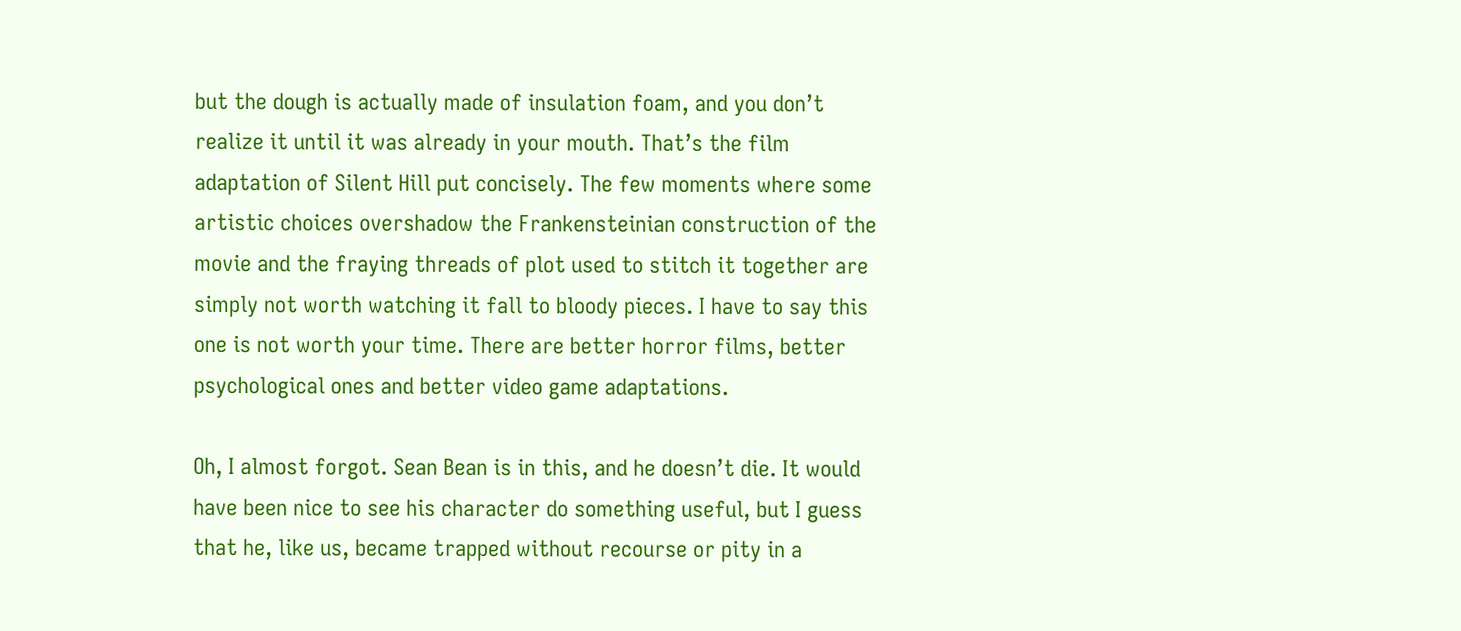but the dough is actually made of insulation foam, and you don’t realize it until it was already in your mouth. That’s the film adaptation of Silent Hill put concisely. The few moments where some artistic choices overshadow the Frankensteinian construction of the movie and the fraying threads of plot used to stitch it together are simply not worth watching it fall to bloody pieces. I have to say this one is not worth your time. There are better horror films, better psychological ones and better video game adaptations.

Oh, I almost forgot. Sean Bean is in this, and he doesn’t die. It would have been nice to see his character do something useful, but I guess that he, like us, became trapped without recourse or pity in a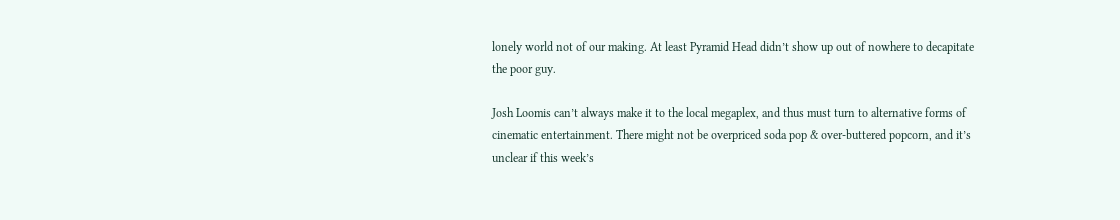lonely world not of our making. At least Pyramid Head didn’t show up out of nowhere to decapitate the poor guy.

Josh Loomis can’t always make it to the local megaplex, and thus must turn to alternative forms of cinematic entertainment. There might not be overpriced soda pop & over-buttered popcorn, and it’s unclear if this week’s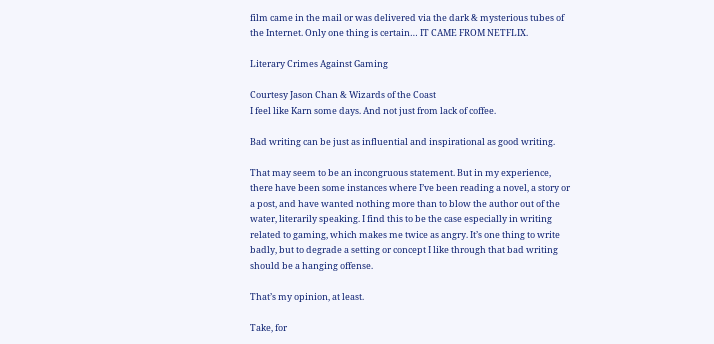film came in the mail or was delivered via the dark & mysterious tubes of the Internet. Only one thing is certain… IT CAME FROM NETFLIX.

Literary Crimes Against Gaming

Courtesy Jason Chan & Wizards of the Coast
I feel like Karn some days. And not just from lack of coffee.

Bad writing can be just as influential and inspirational as good writing.

That may seem to be an incongruous statement. But in my experience, there have been some instances where I’ve been reading a novel, a story or a post, and have wanted nothing more than to blow the author out of the water, literarily speaking. I find this to be the case especially in writing related to gaming, which makes me twice as angry. It’s one thing to write badly, but to degrade a setting or concept I like through that bad writing should be a hanging offense.

That’s my opinion, at least.

Take, for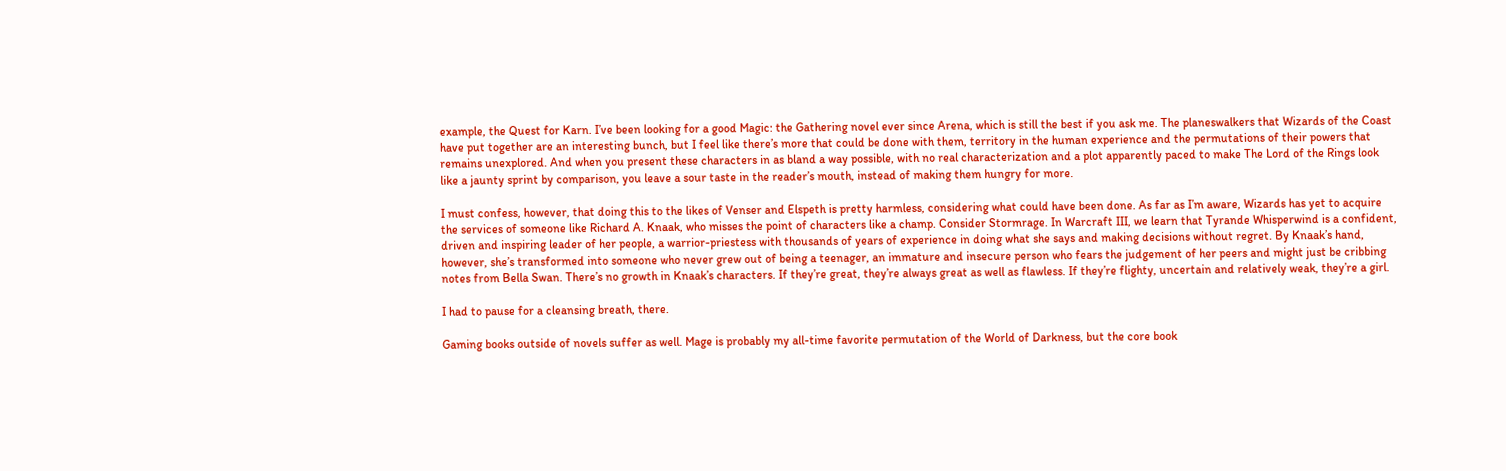example, the Quest for Karn. I’ve been looking for a good Magic: the Gathering novel ever since Arena, which is still the best if you ask me. The planeswalkers that Wizards of the Coast have put together are an interesting bunch, but I feel like there’s more that could be done with them, territory in the human experience and the permutations of their powers that remains unexplored. And when you present these characters in as bland a way possible, with no real characterization and a plot apparently paced to make The Lord of the Rings look like a jaunty sprint by comparison, you leave a sour taste in the reader’s mouth, instead of making them hungry for more.

I must confess, however, that doing this to the likes of Venser and Elspeth is pretty harmless, considering what could have been done. As far as I’m aware, Wizards has yet to acquire the services of someone like Richard A. Knaak, who misses the point of characters like a champ. Consider Stormrage. In Warcraft III, we learn that Tyrande Whisperwind is a confident, driven and inspiring leader of her people, a warrior-priestess with thousands of years of experience in doing what she says and making decisions without regret. By Knaak’s hand, however, she’s transformed into someone who never grew out of being a teenager, an immature and insecure person who fears the judgement of her peers and might just be cribbing notes from Bella Swan. There’s no growth in Knaak’s characters. If they’re great, they’re always great as well as flawless. If they’re flighty, uncertain and relatively weak, they’re a girl.

I had to pause for a cleansing breath, there.

Gaming books outside of novels suffer as well. Mage is probably my all-time favorite permutation of the World of Darkness, but the core book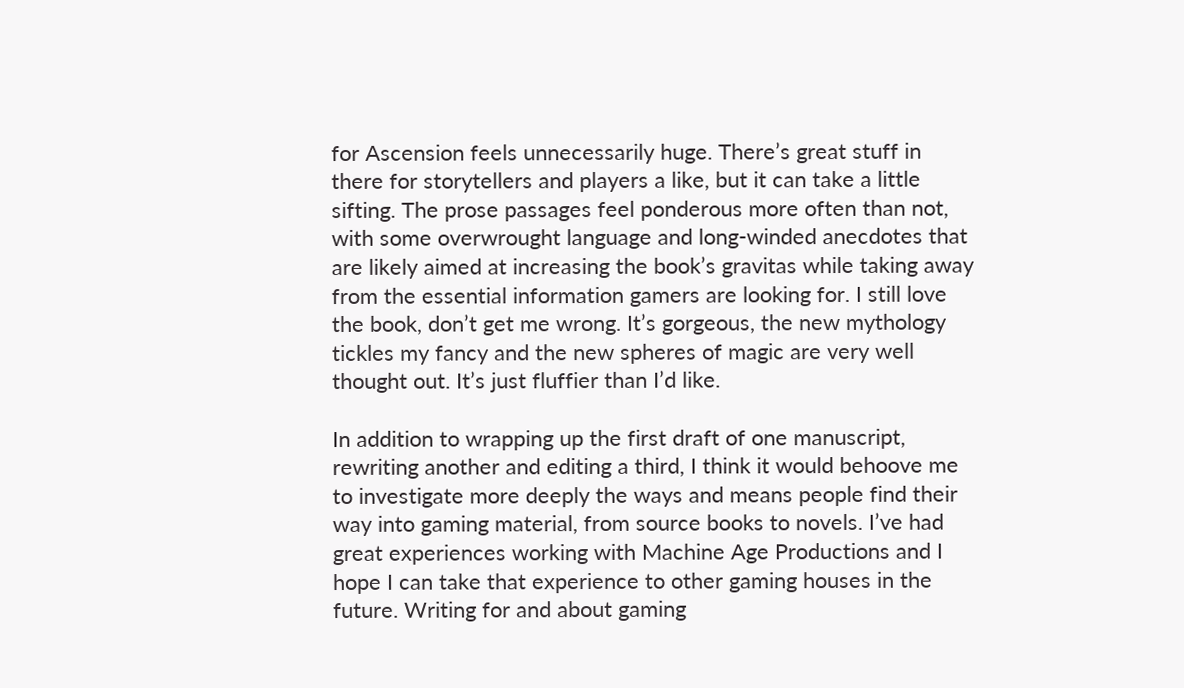for Ascension feels unnecessarily huge. There’s great stuff in there for storytellers and players a like, but it can take a little sifting. The prose passages feel ponderous more often than not, with some overwrought language and long-winded anecdotes that are likely aimed at increasing the book’s gravitas while taking away from the essential information gamers are looking for. I still love the book, don’t get me wrong. It’s gorgeous, the new mythology tickles my fancy and the new spheres of magic are very well thought out. It’s just fluffier than I’d like.

In addition to wrapping up the first draft of one manuscript, rewriting another and editing a third, I think it would behoove me to investigate more deeply the ways and means people find their way into gaming material, from source books to novels. I’ve had great experiences working with Machine Age Productions and I hope I can take that experience to other gaming houses in the future. Writing for and about gaming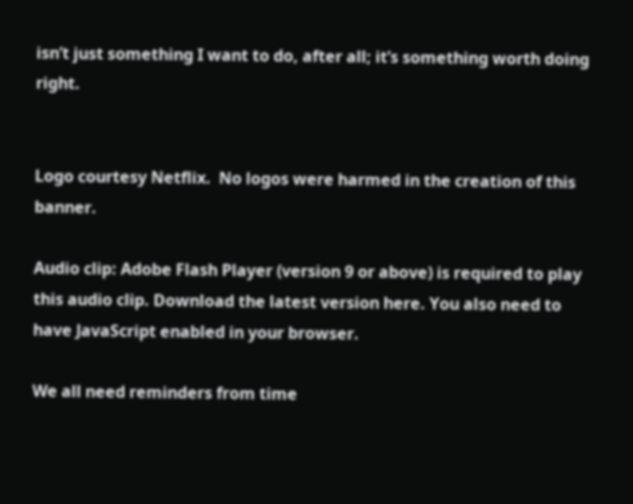isn’t just something I want to do, after all; it’s something worth doing right.


Logo courtesy Netflix.  No logos were harmed in the creation of this banner.

Audio clip: Adobe Flash Player (version 9 or above) is required to play this audio clip. Download the latest version here. You also need to have JavaScript enabled in your browser.

We all need reminders from time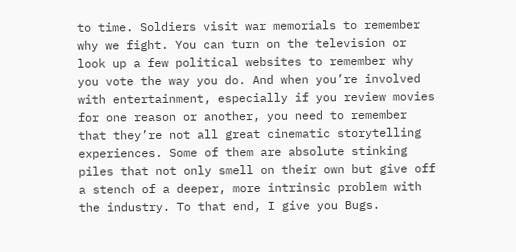to time. Soldiers visit war memorials to remember why we fight. You can turn on the television or look up a few political websites to remember why you vote the way you do. And when you’re involved with entertainment, especially if you review movies for one reason or another, you need to remember that they’re not all great cinematic storytelling experiences. Some of them are absolute stinking piles that not only smell on their own but give off a stench of a deeper, more intrinsic problem with the industry. To that end, I give you Bugs.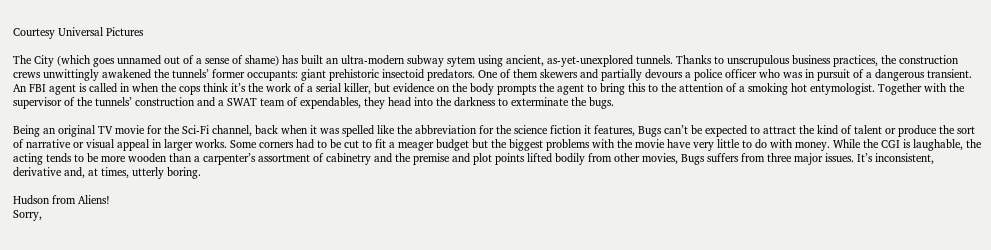Courtesy Universal Pictures

The City (which goes unnamed out of a sense of shame) has built an ultra-modern subway sytem using ancient, as-yet-unexplored tunnels. Thanks to unscrupulous business practices, the construction crews unwittingly awakened the tunnels’ former occupants: giant prehistoric insectoid predators. One of them skewers and partially devours a police officer who was in pursuit of a dangerous transient. An FBI agent is called in when the cops think it’s the work of a serial killer, but evidence on the body prompts the agent to bring this to the attention of a smoking hot entymologist. Together with the supervisor of the tunnels’ construction and a SWAT team of expendables, they head into the darkness to exterminate the bugs.

Being an original TV movie for the Sci-Fi channel, back when it was spelled like the abbreviation for the science fiction it features, Bugs can’t be expected to attract the kind of talent or produce the sort of narrative or visual appeal in larger works. Some corners had to be cut to fit a meager budget but the biggest problems with the movie have very little to do with money. While the CGI is laughable, the acting tends to be more wooden than a carpenter’s assortment of cabinetry and the premise and plot points lifted bodily from other movies, Bugs suffers from three major issues. It’s inconsistent, derivative and, at times, utterly boring.

Hudson from Aliens!
Sorry,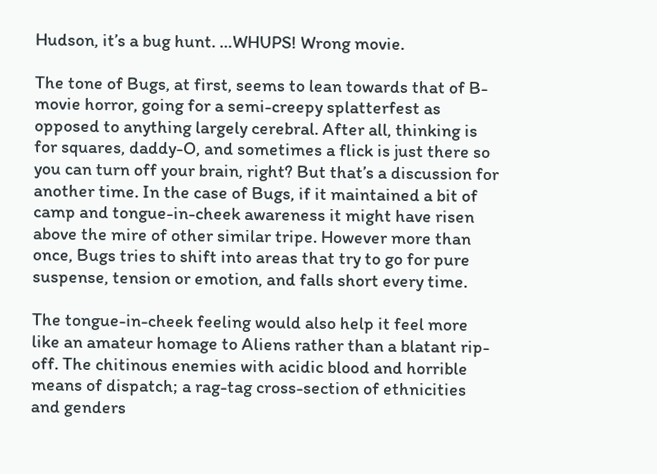Hudson, it’s a bug hunt. …WHUPS! Wrong movie.

The tone of Bugs, at first, seems to lean towards that of B-movie horror, going for a semi-creepy splatterfest as opposed to anything largely cerebral. After all, thinking is for squares, daddy-O, and sometimes a flick is just there so you can turn off your brain, right? But that’s a discussion for another time. In the case of Bugs, if it maintained a bit of camp and tongue-in-cheek awareness it might have risen above the mire of other similar tripe. However more than once, Bugs tries to shift into areas that try to go for pure suspense, tension or emotion, and falls short every time.

The tongue-in-cheek feeling would also help it feel more like an amateur homage to Aliens rather than a blatant rip-off. The chitinous enemies with acidic blood and horrible means of dispatch; a rag-tag cross-section of ethnicities and genders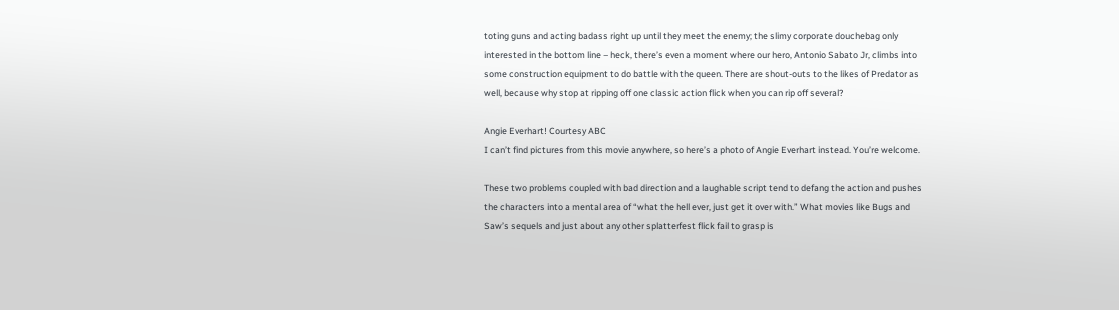toting guns and acting badass right up until they meet the enemy; the slimy corporate douchebag only interested in the bottom line – heck, there’s even a moment where our hero, Antonio Sabato Jr, climbs into some construction equipment to do battle with the queen. There are shout-outs to the likes of Predator as well, because why stop at ripping off one classic action flick when you can rip off several?

Angie Everhart! Courtesy ABC
I can’t find pictures from this movie anywhere, so here’s a photo of Angie Everhart instead. You’re welcome.

These two problems coupled with bad direction and a laughable script tend to defang the action and pushes the characters into a mental area of “what the hell ever, just get it over with.” What movies like Bugs and Saw’s sequels and just about any other splatterfest flick fail to grasp is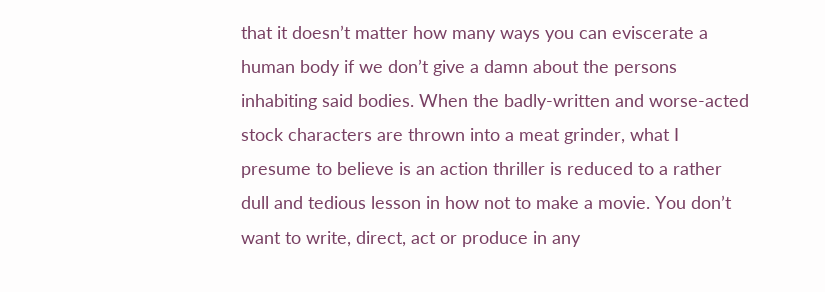that it doesn’t matter how many ways you can eviscerate a human body if we don’t give a damn about the persons inhabiting said bodies. When the badly-written and worse-acted stock characters are thrown into a meat grinder, what I presume to believe is an action thriller is reduced to a rather dull and tedious lesson in how not to make a movie. You don’t want to write, direct, act or produce in any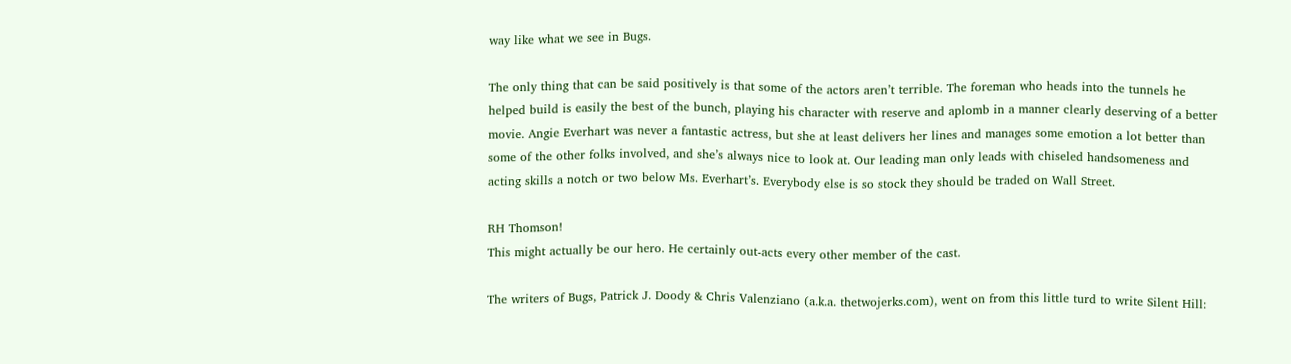way like what we see in Bugs.

The only thing that can be said positively is that some of the actors aren’t terrible. The foreman who heads into the tunnels he helped build is easily the best of the bunch, playing his character with reserve and aplomb in a manner clearly deserving of a better movie. Angie Everhart was never a fantastic actress, but she at least delivers her lines and manages some emotion a lot better than some of the other folks involved, and she’s always nice to look at. Our leading man only leads with chiseled handsomeness and acting skills a notch or two below Ms. Everhart’s. Everybody else is so stock they should be traded on Wall Street.

RH Thomson!
This might actually be our hero. He certainly out-acts every other member of the cast.

The writers of Bugs, Patrick J. Doody & Chris Valenziano (a.k.a. thetwojerks.com), went on from this little turd to write Silent Hill: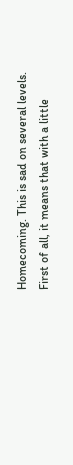Homecoming. This is sad on several levels. First of all, it means that with a little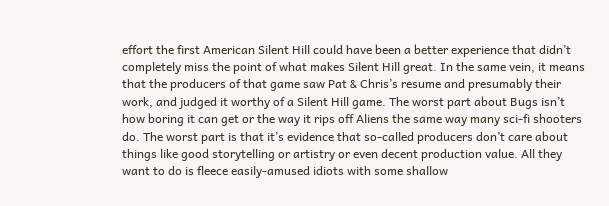effort the first American Silent Hill could have been a better experience that didn’t completely miss the point of what makes Silent Hill great. In the same vein, it means that the producers of that game saw Pat & Chris’s resume and presumably their work, and judged it worthy of a Silent Hill game. The worst part about Bugs isn’t how boring it can get or the way it rips off Aliens the same way many sci-fi shooters do. The worst part is that it’s evidence that so-called producers don’t care about things like good storytelling or artistry or even decent production value. All they want to do is fleece easily-amused idiots with some shallow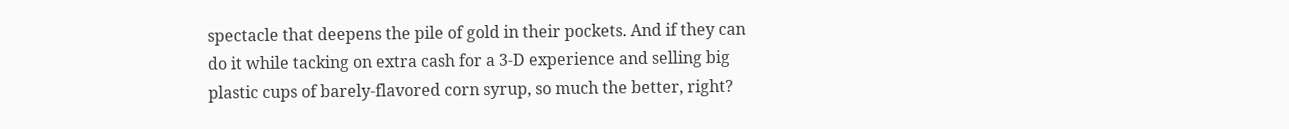spectacle that deepens the pile of gold in their pockets. And if they can do it while tacking on extra cash for a 3-D experience and selling big plastic cups of barely-flavored corn syrup, so much the better, right?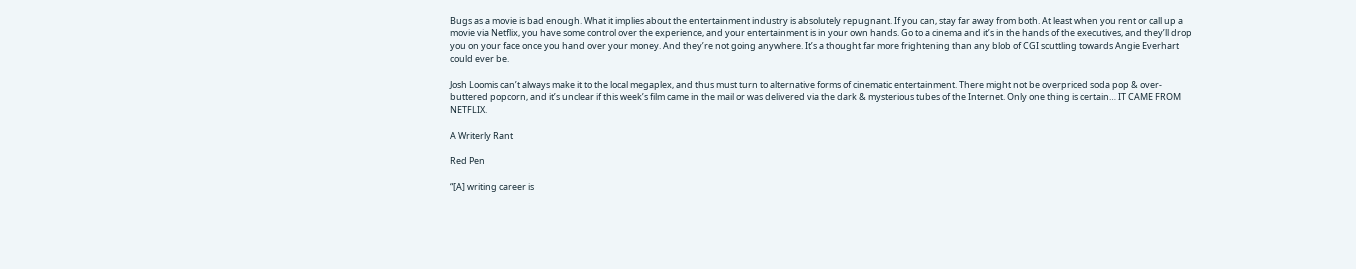Bugs as a movie is bad enough. What it implies about the entertainment industry is absolutely repugnant. If you can, stay far away from both. At least when you rent or call up a movie via Netflix, you have some control over the experience, and your entertainment is in your own hands. Go to a cinema and it’s in the hands of the executives, and they’ll drop you on your face once you hand over your money. And they’re not going anywhere. It’s a thought far more frightening than any blob of CGI scuttling towards Angie Everhart could ever be.

Josh Loomis can’t always make it to the local megaplex, and thus must turn to alternative forms of cinematic entertainment. There might not be overpriced soda pop & over-buttered popcorn, and it’s unclear if this week’s film came in the mail or was delivered via the dark & mysterious tubes of the Internet. Only one thing is certain… IT CAME FROM NETFLIX.

A Writerly Rant

Red Pen

“[A] writing career is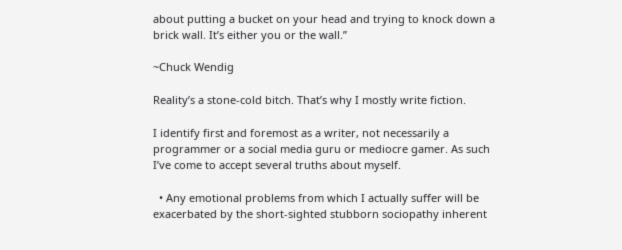about putting a bucket on your head and trying to knock down a brick wall. It’s either you or the wall.”

~Chuck Wendig

Reality’s a stone-cold bitch. That’s why I mostly write fiction.

I identify first and foremost as a writer, not necessarily a programmer or a social media guru or mediocre gamer. As such I’ve come to accept several truths about myself.

  • Any emotional problems from which I actually suffer will be exacerbated by the short-sighted stubborn sociopathy inherent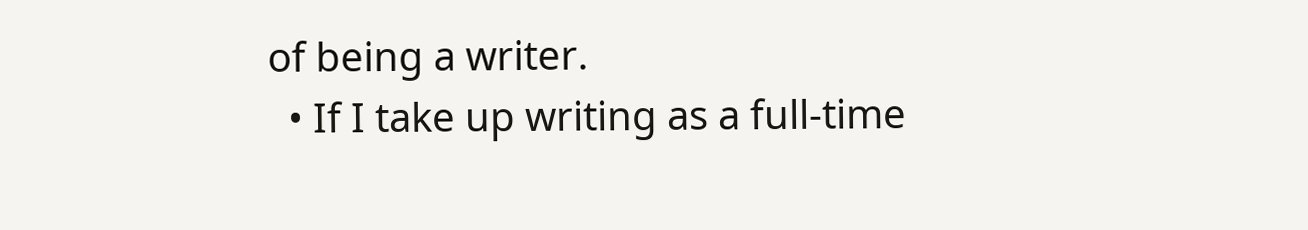of being a writer.
  • If I take up writing as a full-time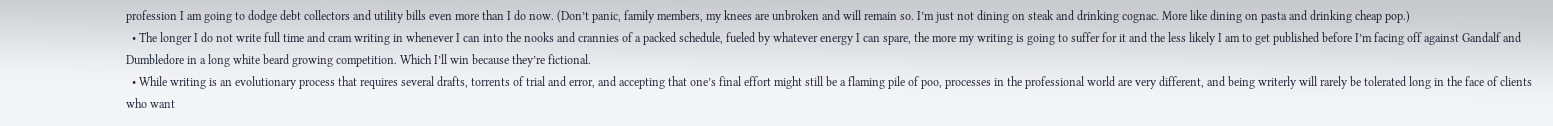profession I am going to dodge debt collectors and utility bills even more than I do now. (Don’t panic, family members, my knees are unbroken and will remain so. I’m just not dining on steak and drinking cognac. More like dining on pasta and drinking cheap pop.)
  • The longer I do not write full time and cram writing in whenever I can into the nooks and crannies of a packed schedule, fueled by whatever energy I can spare, the more my writing is going to suffer for it and the less likely I am to get published before I’m facing off against Gandalf and Dumbledore in a long white beard growing competition. Which I’ll win because they’re fictional.
  • While writing is an evolutionary process that requires several drafts, torrents of trial and error, and accepting that one’s final effort might still be a flaming pile of poo, processes in the professional world are very different, and being writerly will rarely be tolerated long in the face of clients who want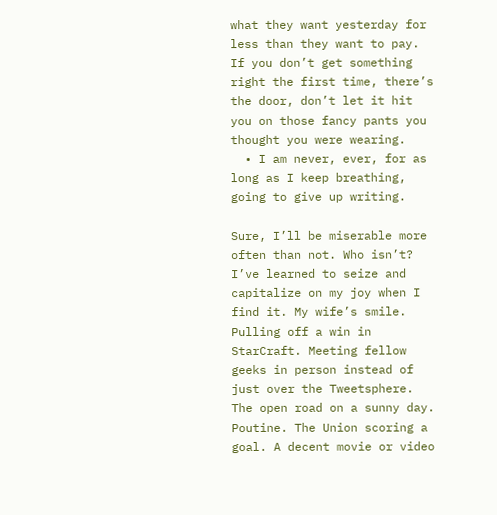what they want yesterday for less than they want to pay. If you don’t get something right the first time, there’s the door, don’t let it hit you on those fancy pants you thought you were wearing.
  • I am never, ever, for as long as I keep breathing, going to give up writing.

Sure, I’ll be miserable more often than not. Who isn’t? I’ve learned to seize and capitalize on my joy when I find it. My wife’s smile. Pulling off a win in StarCraft. Meeting fellow geeks in person instead of just over the Tweetsphere. The open road on a sunny day. Poutine. The Union scoring a goal. A decent movie or video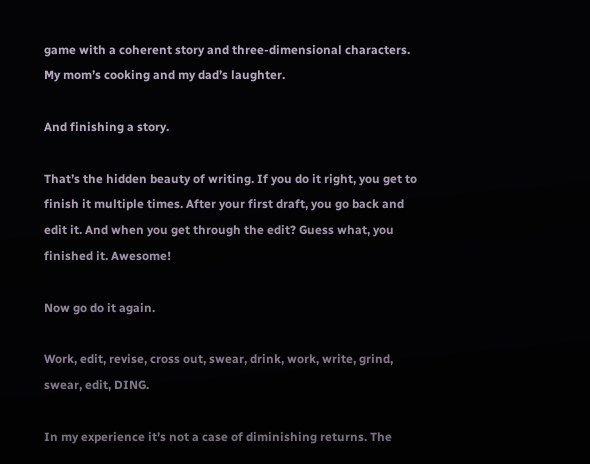game with a coherent story and three-dimensional characters. My mom’s cooking and my dad’s laughter.

And finishing a story.

That’s the hidden beauty of writing. If you do it right, you get to finish it multiple times. After your first draft, you go back and edit it. And when you get through the edit? Guess what, you finished it. Awesome!

Now go do it again.

Work, edit, revise, cross out, swear, drink, work, write, grind, swear, edit, DING.

In my experience it’s not a case of diminishing returns. The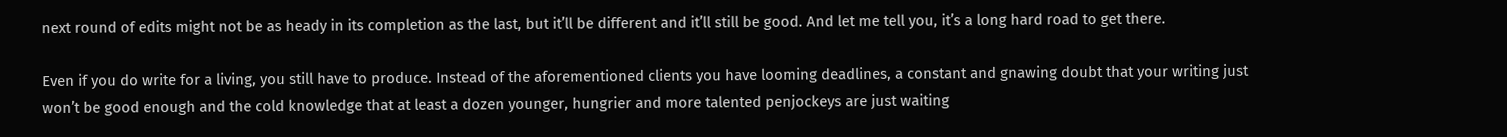next round of edits might not be as heady in its completion as the last, but it’ll be different and it’ll still be good. And let me tell you, it’s a long hard road to get there.

Even if you do write for a living, you still have to produce. Instead of the aforementioned clients you have looming deadlines, a constant and gnawing doubt that your writing just won’t be good enough and the cold knowledge that at least a dozen younger, hungrier and more talented penjockeys are just waiting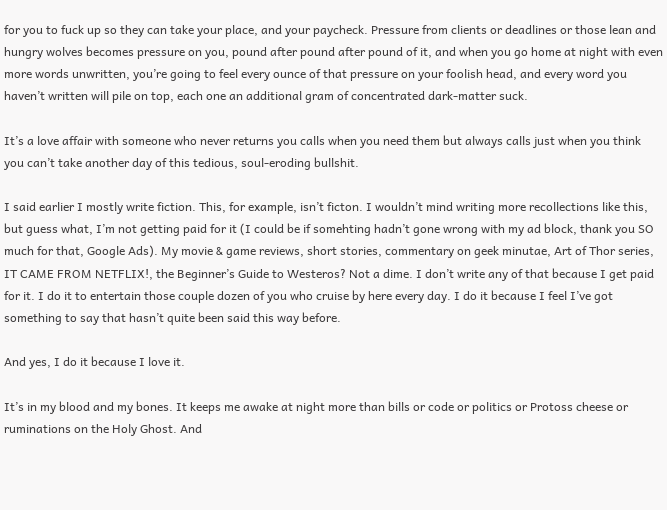for you to fuck up so they can take your place, and your paycheck. Pressure from clients or deadlines or those lean and hungry wolves becomes pressure on you, pound after pound after pound of it, and when you go home at night with even more words unwritten, you’re going to feel every ounce of that pressure on your foolish head, and every word you haven’t written will pile on top, each one an additional gram of concentrated dark-matter suck.

It’s a love affair with someone who never returns you calls when you need them but always calls just when you think you can’t take another day of this tedious, soul-eroding bullshit.

I said earlier I mostly write fiction. This, for example, isn’t ficton. I wouldn’t mind writing more recollections like this, but guess what, I’m not getting paid for it (I could be if somehting hadn’t gone wrong with my ad block, thank you SO much for that, Google Ads). My movie & game reviews, short stories, commentary on geek minutae, Art of Thor series, IT CAME FROM NETFLIX!, the Beginner’s Guide to Westeros? Not a dime. I don’t write any of that because I get paid for it. I do it to entertain those couple dozen of you who cruise by here every day. I do it because I feel I’ve got something to say that hasn’t quite been said this way before.

And yes, I do it because I love it.

It’s in my blood and my bones. It keeps me awake at night more than bills or code or politics or Protoss cheese or ruminations on the Holy Ghost. And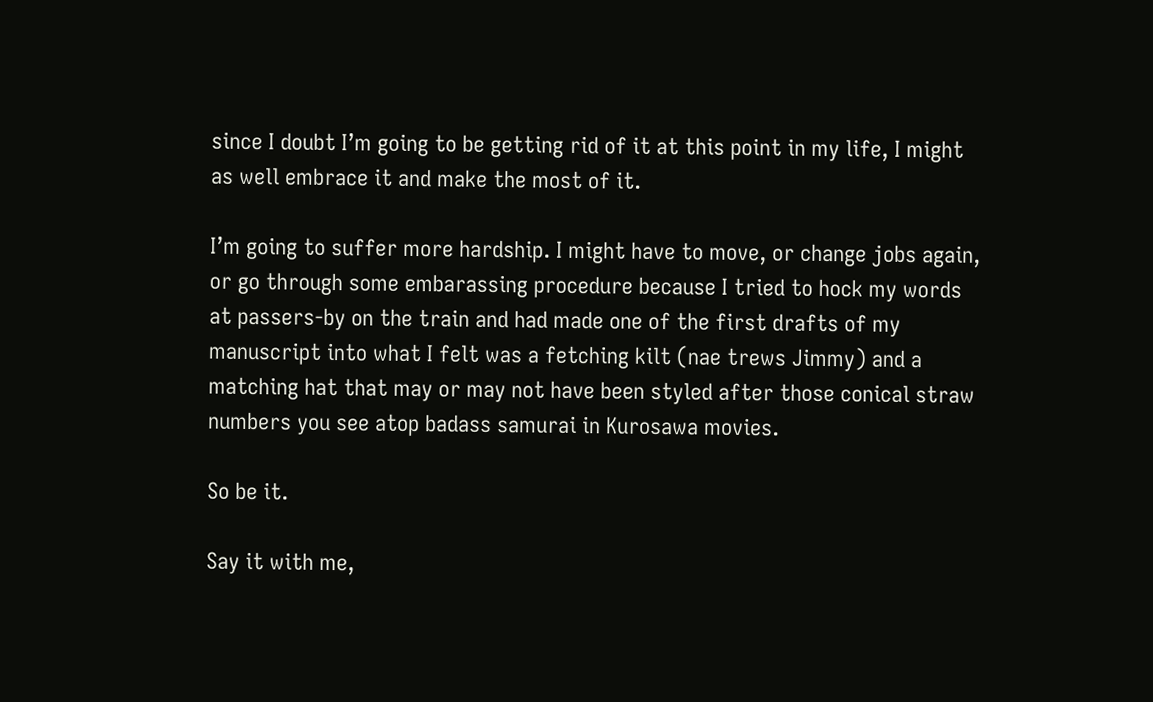since I doubt I’m going to be getting rid of it at this point in my life, I might as well embrace it and make the most of it.

I’m going to suffer more hardship. I might have to move, or change jobs again, or go through some embarassing procedure because I tried to hock my words at passers-by on the train and had made one of the first drafts of my manuscript into what I felt was a fetching kilt (nae trews Jimmy) and a matching hat that may or may not have been styled after those conical straw numbers you see atop badass samurai in Kurosawa movies.

So be it.

Say it with me,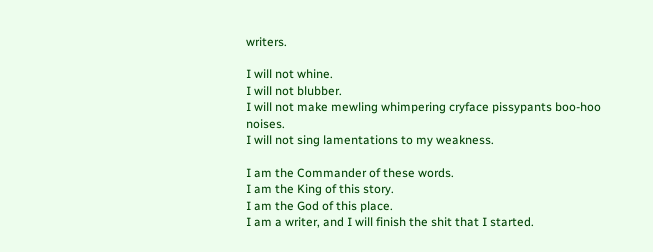writers.

I will not whine.
I will not blubber.
I will not make mewling whimpering cryface pissypants boo-hoo noises.
I will not sing lamentations to my weakness.

I am the Commander of these words.
I am the King of this story.
I am the God of this place.
I am a writer, and I will finish the shit that I started.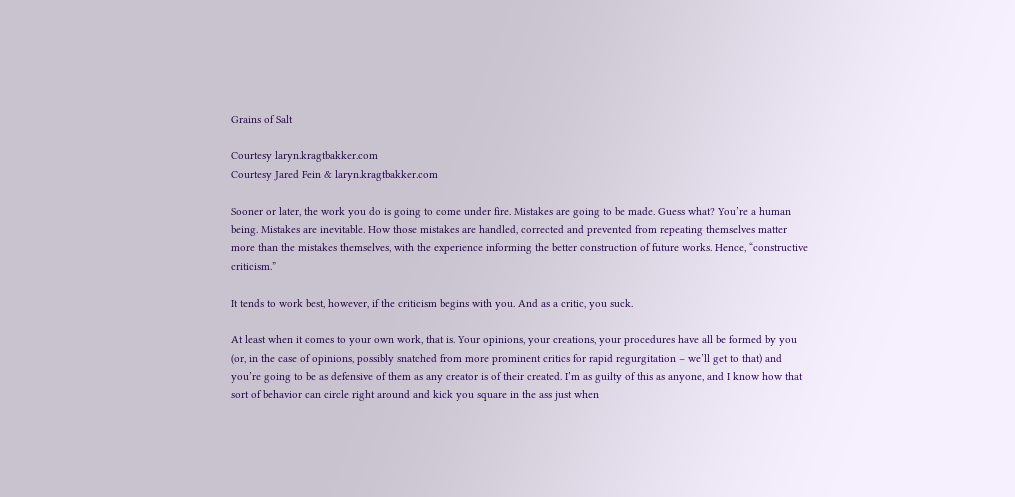Grains of Salt

Courtesy laryn.kragtbakker.com
Courtesy Jared Fein & laryn.kragtbakker.com

Sooner or later, the work you do is going to come under fire. Mistakes are going to be made. Guess what? You’re a human being. Mistakes are inevitable. How those mistakes are handled, corrected and prevented from repeating themselves matter more than the mistakes themselves, with the experience informing the better construction of future works. Hence, “constructive criticism.”

It tends to work best, however, if the criticism begins with you. And as a critic, you suck.

At least when it comes to your own work, that is. Your opinions, your creations, your procedures have all be formed by you (or, in the case of opinions, possibly snatched from more prominent critics for rapid regurgitation – we’ll get to that) and you’re going to be as defensive of them as any creator is of their created. I’m as guilty of this as anyone, and I know how that sort of behavior can circle right around and kick you square in the ass just when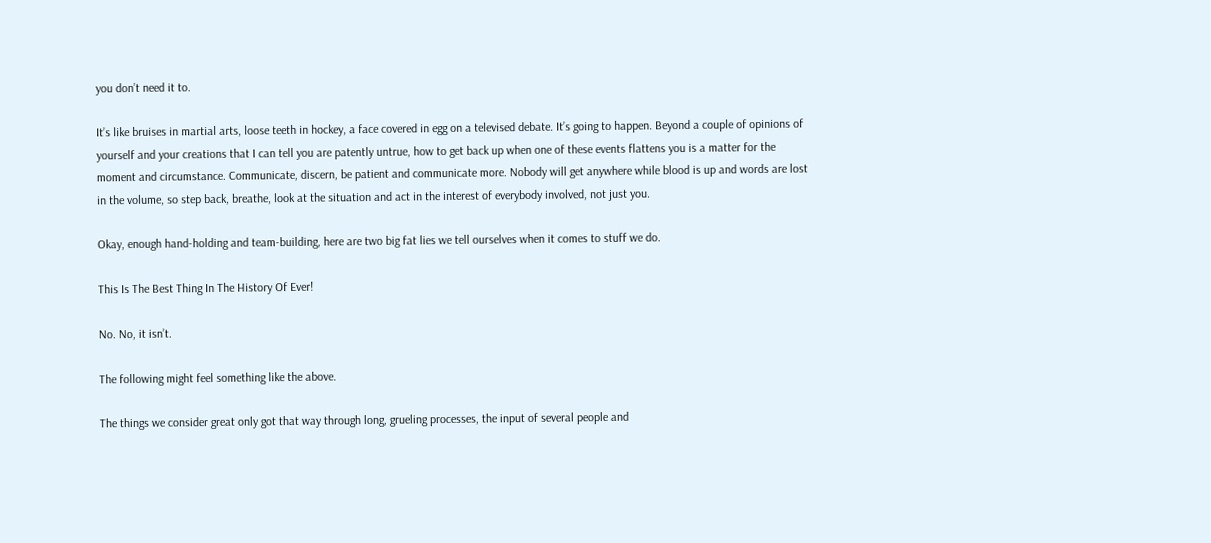you don’t need it to.

It’s like bruises in martial arts, loose teeth in hockey, a face covered in egg on a televised debate. It’s going to happen. Beyond a couple of opinions of yourself and your creations that I can tell you are patently untrue, how to get back up when one of these events flattens you is a matter for the moment and circumstance. Communicate, discern, be patient and communicate more. Nobody will get anywhere while blood is up and words are lost in the volume, so step back, breathe, look at the situation and act in the interest of everybody involved, not just you.

Okay, enough hand-holding and team-building, here are two big fat lies we tell ourselves when it comes to stuff we do.

This Is The Best Thing In The History Of Ever!

No. No, it isn’t.

The following might feel something like the above.

The things we consider great only got that way through long, grueling processes, the input of several people and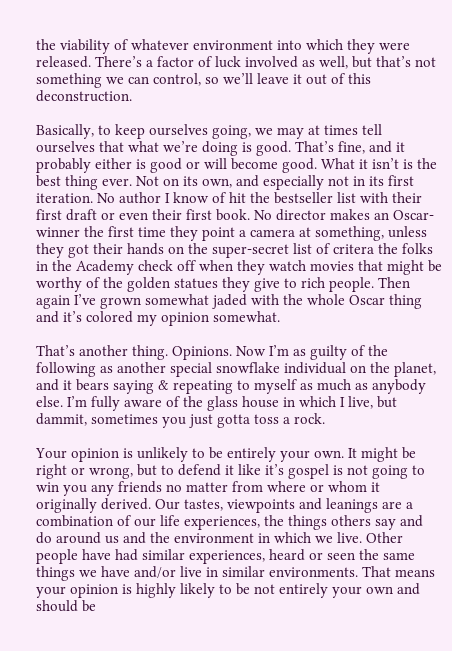the viability of whatever environment into which they were released. There’s a factor of luck involved as well, but that’s not something we can control, so we’ll leave it out of this deconstruction.

Basically, to keep ourselves going, we may at times tell ourselves that what we’re doing is good. That’s fine, and it probably either is good or will become good. What it isn’t is the best thing ever. Not on its own, and especially not in its first iteration. No author I know of hit the bestseller list with their first draft or even their first book. No director makes an Oscar-winner the first time they point a camera at something, unless they got their hands on the super-secret list of critera the folks in the Academy check off when they watch movies that might be worthy of the golden statues they give to rich people. Then again I’ve grown somewhat jaded with the whole Oscar thing and it’s colored my opinion somewhat.

That’s another thing. Opinions. Now I’m as guilty of the following as another special snowflake individual on the planet, and it bears saying & repeating to myself as much as anybody else. I’m fully aware of the glass house in which I live, but dammit, sometimes you just gotta toss a rock.

Your opinion is unlikely to be entirely your own. It might be right or wrong, but to defend it like it’s gospel is not going to win you any friends no matter from where or whom it originally derived. Our tastes, viewpoints and leanings are a combination of our life experiences, the things others say and do around us and the environment in which we live. Other people have had similar experiences, heard or seen the same things we have and/or live in similar environments. That means your opinion is highly likely to be not entirely your own and should be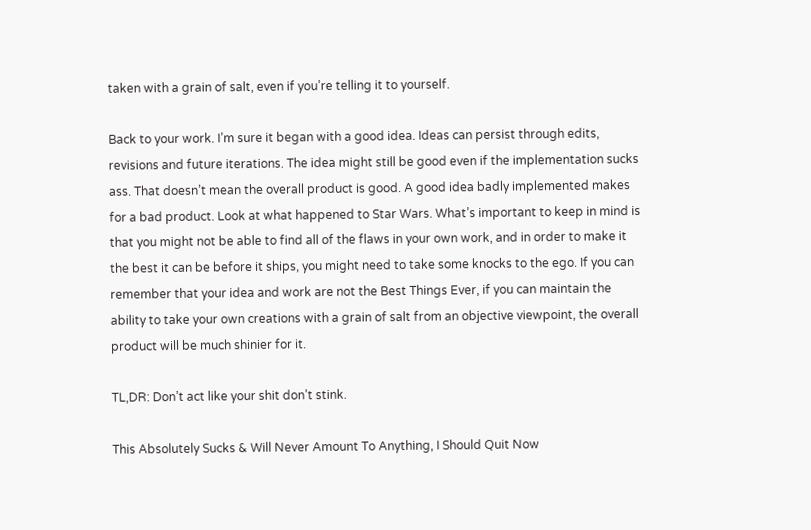taken with a grain of salt, even if you’re telling it to yourself.

Back to your work. I’m sure it began with a good idea. Ideas can persist through edits, revisions and future iterations. The idea might still be good even if the implementation sucks ass. That doesn’t mean the overall product is good. A good idea badly implemented makes for a bad product. Look at what happened to Star Wars. What’s important to keep in mind is that you might not be able to find all of the flaws in your own work, and in order to make it the best it can be before it ships, you might need to take some knocks to the ego. If you can remember that your idea and work are not the Best Things Ever, if you can maintain the ability to take your own creations with a grain of salt from an objective viewpoint, the overall product will be much shinier for it.

TL,DR: Don’t act like your shit don’t stink.

This Absolutely Sucks & Will Never Amount To Anything, I Should Quit Now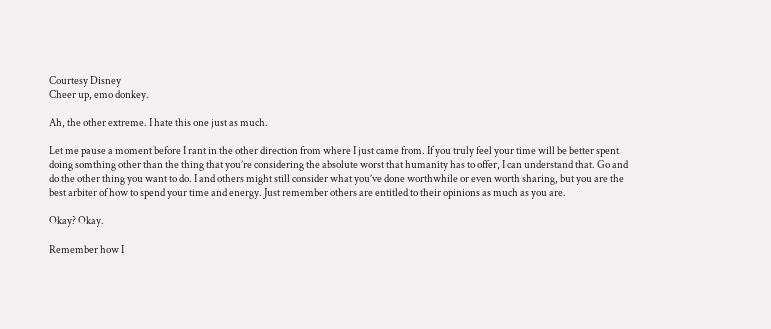Courtesy Disney
Cheer up, emo donkey.

Ah, the other extreme. I hate this one just as much.

Let me pause a moment before I rant in the other direction from where I just came from. If you truly feel your time will be better spent doing somthing other than the thing that you’re considering the absolute worst that humanity has to offer, I can understand that. Go and do the other thing you want to do. I and others might still consider what you’ve done worthwhile or even worth sharing, but you are the best arbiter of how to spend your time and energy. Just remember others are entitled to their opinions as much as you are.

Okay? Okay.

Remember how I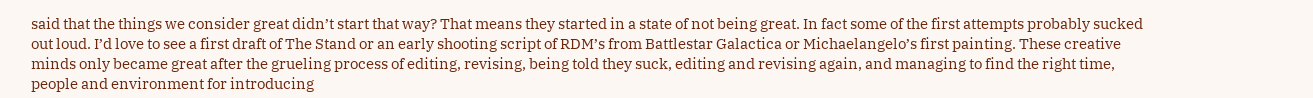said that the things we consider great didn’t start that way? That means they started in a state of not being great. In fact some of the first attempts probably sucked out loud. I’d love to see a first draft of The Stand or an early shooting script of RDM’s from Battlestar Galactica or Michaelangelo’s first painting. These creative minds only became great after the grueling process of editing, revising, being told they suck, editing and revising again, and managing to find the right time, people and environment for introducing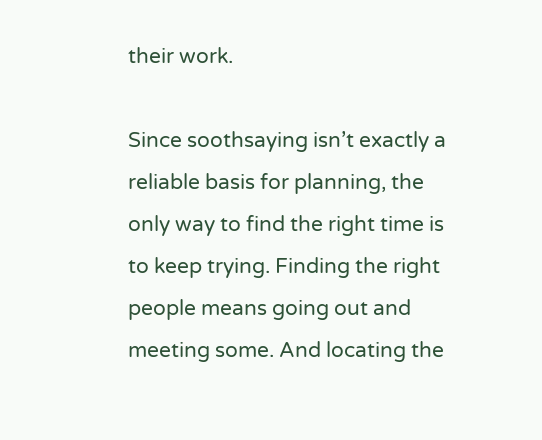their work.

Since soothsaying isn’t exactly a reliable basis for planning, the only way to find the right time is to keep trying. Finding the right people means going out and meeting some. And locating the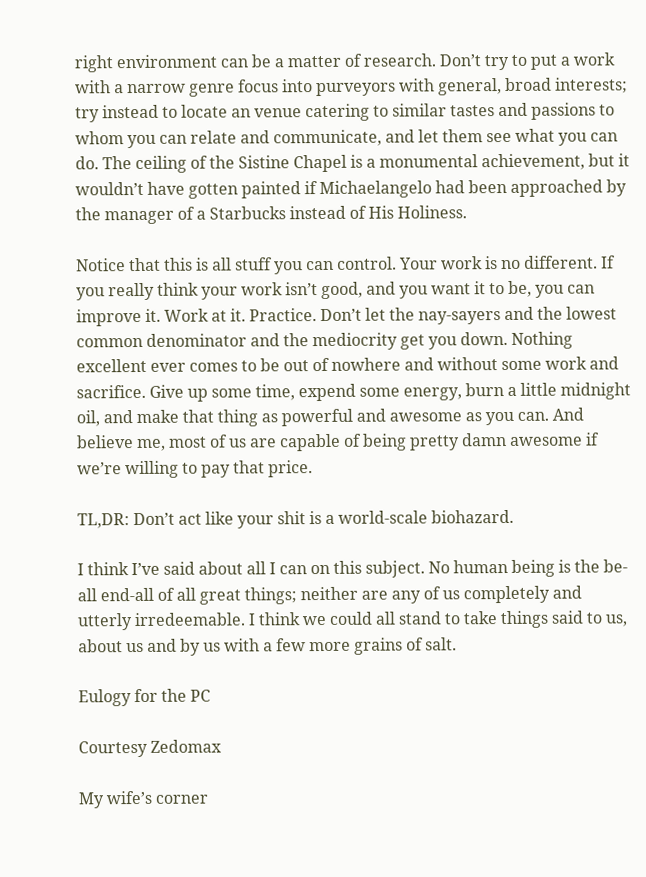right environment can be a matter of research. Don’t try to put a work with a narrow genre focus into purveyors with general, broad interests; try instead to locate an venue catering to similar tastes and passions to whom you can relate and communicate, and let them see what you can do. The ceiling of the Sistine Chapel is a monumental achievement, but it wouldn’t have gotten painted if Michaelangelo had been approached by the manager of a Starbucks instead of His Holiness.

Notice that this is all stuff you can control. Your work is no different. If you really think your work isn’t good, and you want it to be, you can improve it. Work at it. Practice. Don’t let the nay-sayers and the lowest common denominator and the mediocrity get you down. Nothing excellent ever comes to be out of nowhere and without some work and sacrifice. Give up some time, expend some energy, burn a little midnight oil, and make that thing as powerful and awesome as you can. And believe me, most of us are capable of being pretty damn awesome if we’re willing to pay that price.

TL,DR: Don’t act like your shit is a world-scale biohazard.

I think I’ve said about all I can on this subject. No human being is the be-all end-all of all great things; neither are any of us completely and utterly irredeemable. I think we could all stand to take things said to us, about us and by us with a few more grains of salt.

Eulogy for the PC

Courtesy Zedomax

My wife’s corner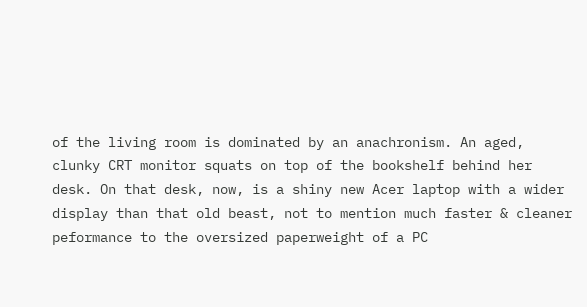of the living room is dominated by an anachronism. An aged, clunky CRT monitor squats on top of the bookshelf behind her desk. On that desk, now, is a shiny new Acer laptop with a wider display than that old beast, not to mention much faster & cleaner peformance to the oversized paperweight of a PC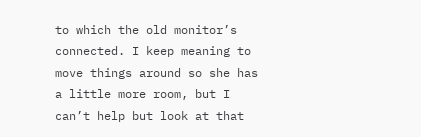to which the old monitor’s connected. I keep meaning to move things around so she has a little more room, but I can’t help but look at that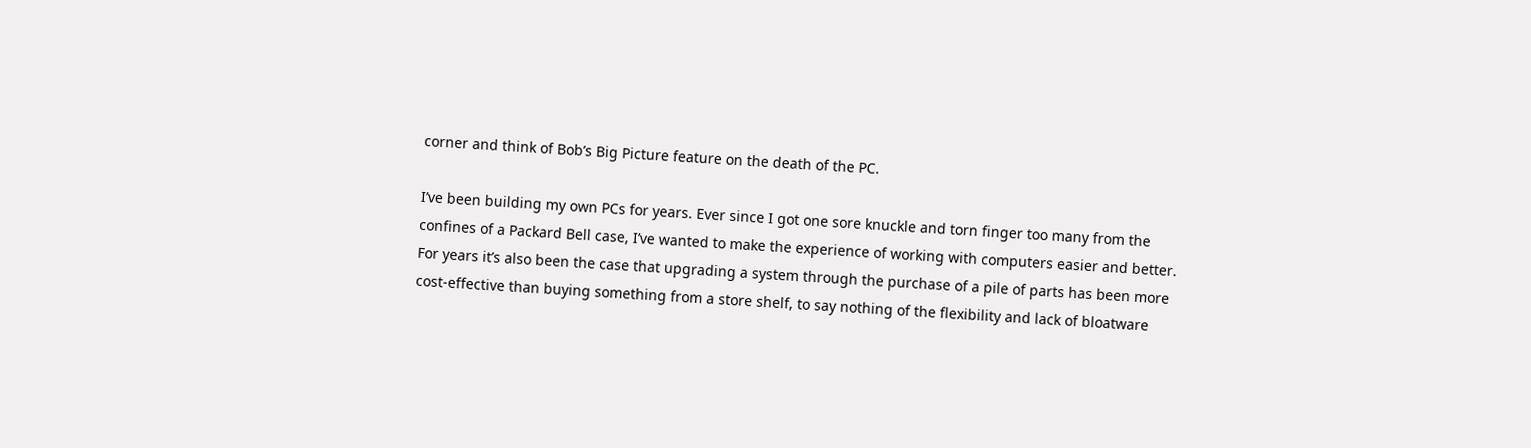corner and think of Bob’s Big Picture feature on the death of the PC.

I’ve been building my own PCs for years. Ever since I got one sore knuckle and torn finger too many from the confines of a Packard Bell case, I’ve wanted to make the experience of working with computers easier and better. For years it’s also been the case that upgrading a system through the purchase of a pile of parts has been more cost-effective than buying something from a store shelf, to say nothing of the flexibility and lack of bloatware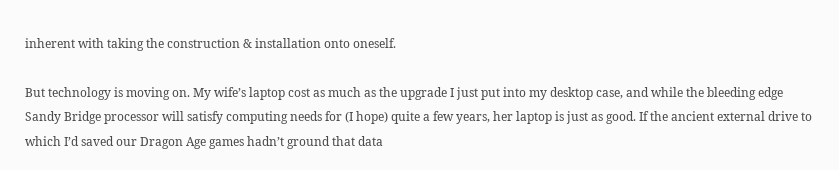inherent with taking the construction & installation onto oneself.

But technology is moving on. My wife’s laptop cost as much as the upgrade I just put into my desktop case, and while the bleeding edge Sandy Bridge processor will satisfy computing needs for (I hope) quite a few years, her laptop is just as good. If the ancient external drive to which I’d saved our Dragon Age games hadn’t ground that data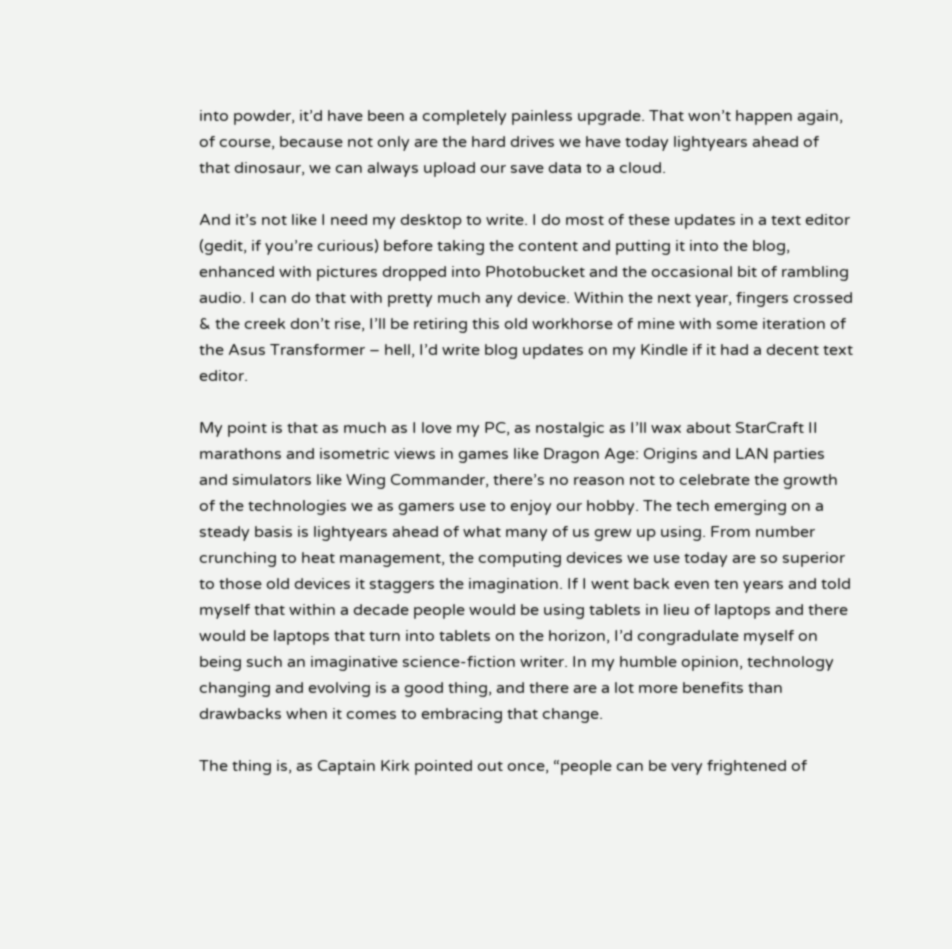into powder, it’d have been a completely painless upgrade. That won’t happen again, of course, because not only are the hard drives we have today lightyears ahead of that dinosaur, we can always upload our save data to a cloud.

And it’s not like I need my desktop to write. I do most of these updates in a text editor (gedit, if you’re curious) before taking the content and putting it into the blog, enhanced with pictures dropped into Photobucket and the occasional bit of rambling audio. I can do that with pretty much any device. Within the next year, fingers crossed & the creek don’t rise, I’ll be retiring this old workhorse of mine with some iteration of the Asus Transformer – hell, I’d write blog updates on my Kindle if it had a decent text editor.

My point is that as much as I love my PC, as nostalgic as I’ll wax about StarCraft II marathons and isometric views in games like Dragon Age: Origins and LAN parties and simulators like Wing Commander, there’s no reason not to celebrate the growth of the technologies we as gamers use to enjoy our hobby. The tech emerging on a steady basis is lightyears ahead of what many of us grew up using. From number crunching to heat management, the computing devices we use today are so superior to those old devices it staggers the imagination. If I went back even ten years and told myself that within a decade people would be using tablets in lieu of laptops and there would be laptops that turn into tablets on the horizon, I’d congradulate myself on being such an imaginative science-fiction writer. In my humble opinion, technology changing and evolving is a good thing, and there are a lot more benefits than drawbacks when it comes to embracing that change.

The thing is, as Captain Kirk pointed out once, “people can be very frightened of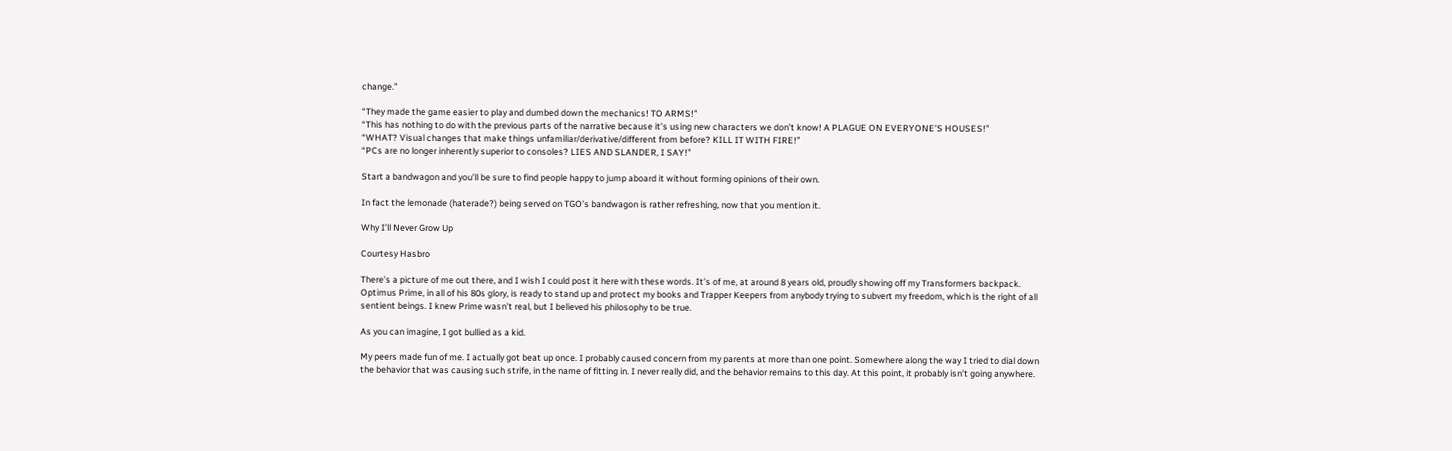change.”

“They made the game easier to play and dumbed down the mechanics! TO ARMS!”
“This has nothing to do with the previous parts of the narrative because it’s using new characters we don’t know! A PLAGUE ON EVERYONE’S HOUSES!”
“WHAT? Visual changes that make things unfamiliar/derivative/different from before? KILL IT WITH FIRE!”
“PCs are no longer inherently superior to consoles? LIES AND SLANDER, I SAY!”

Start a bandwagon and you’ll be sure to find people happy to jump aboard it without forming opinions of their own.

In fact the lemonade (haterade?) being served on TGO’s bandwagon is rather refreshing, now that you mention it.

Why I’ll Never Grow Up

Courtesy Hasbro

There’s a picture of me out there, and I wish I could post it here with these words. It’s of me, at around 8 years old, proudly showing off my Transformers backpack. Optimus Prime, in all of his 80s glory, is ready to stand up and protect my books and Trapper Keepers from anybody trying to subvert my freedom, which is the right of all sentient beings. I knew Prime wasn’t real, but I believed his philosophy to be true.

As you can imagine, I got bullied as a kid.

My peers made fun of me. I actually got beat up once. I probably caused concern from my parents at more than one point. Somewhere along the way I tried to dial down the behavior that was causing such strife, in the name of fitting in. I never really did, and the behavior remains to this day. At this point, it probably isn’t going anywhere.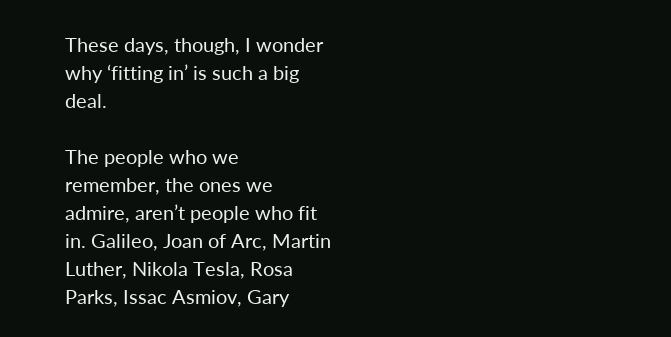These days, though, I wonder why ‘fitting in’ is such a big deal.

The people who we remember, the ones we admire, aren’t people who fit in. Galileo, Joan of Arc, Martin Luther, Nikola Tesla, Rosa Parks, Issac Asmiov, Gary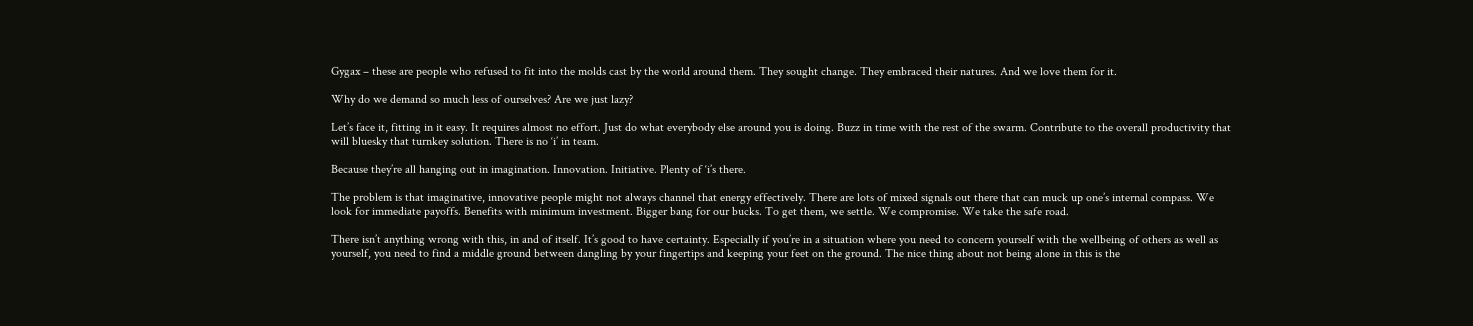Gygax – these are people who refused to fit into the molds cast by the world around them. They sought change. They embraced their natures. And we love them for it.

Why do we demand so much less of ourselves? Are we just lazy?

Let’s face it, fitting in it easy. It requires almost no effort. Just do what everybody else around you is doing. Buzz in time with the rest of the swarm. Contribute to the overall productivity that will bluesky that turnkey solution. There is no ‘i’ in team.

Because they’re all hanging out in imagination. Innovation. Initiative. Plenty of ‘i’s there.

The problem is that imaginative, innovative people might not always channel that energy effectively. There are lots of mixed signals out there that can muck up one’s internal compass. We look for immediate payoffs. Benefits with minimum investment. Bigger bang for our bucks. To get them, we settle. We compromise. We take the safe road.

There isn’t anything wrong with this, in and of itself. It’s good to have certainty. Especially if you’re in a situation where you need to concern yourself with the wellbeing of others as well as yourself, you need to find a middle ground between dangling by your fingertips and keeping your feet on the ground. The nice thing about not being alone in this is the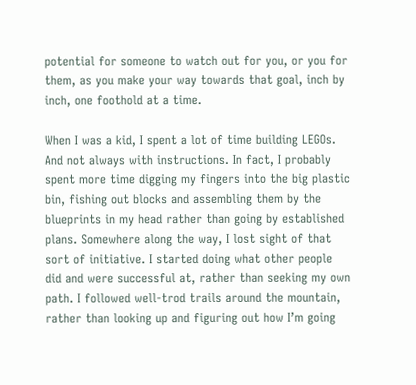potential for someone to watch out for you, or you for them, as you make your way towards that goal, inch by inch, one foothold at a time.

When I was a kid, I spent a lot of time building LEGOs. And not always with instructions. In fact, I probably spent more time digging my fingers into the big plastic bin, fishing out blocks and assembling them by the blueprints in my head rather than going by established plans. Somewhere along the way, I lost sight of that sort of initiative. I started doing what other people did and were successful at, rather than seeking my own path. I followed well-trod trails around the mountain, rather than looking up and figuring out how I’m going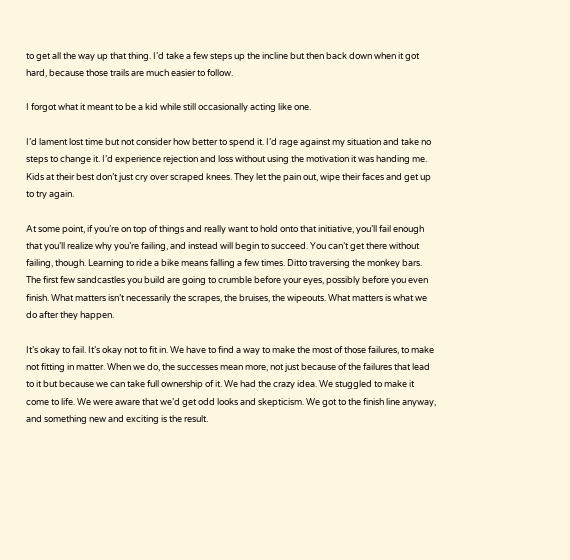to get all the way up that thing. I’d take a few steps up the incline but then back down when it got hard, because those trails are much easier to follow.

I forgot what it meant to be a kid while still occasionally acting like one.

I’d lament lost time but not consider how better to spend it. I’d rage against my situation and take no steps to change it. I’d experience rejection and loss without using the motivation it was handing me. Kids at their best don’t just cry over scraped knees. They let the pain out, wipe their faces and get up to try again.

At some point, if you’re on top of things and really want to hold onto that initiative, you’ll fail enough that you’ll realize why you’re failing, and instead will begin to succeed. You can’t get there without failing, though. Learning to ride a bike means falling a few times. Ditto traversing the monkey bars. The first few sandcastles you build are going to crumble before your eyes, possibly before you even finish. What matters isn’t necessarily the scrapes, the bruises, the wipeouts. What matters is what we do after they happen.

It’s okay to fail. It’s okay not to fit in. We have to find a way to make the most of those failures, to make not fitting in matter. When we do, the successes mean more, not just because of the failures that lead to it but because we can take full ownership of it. We had the crazy idea. We stuggled to make it come to life. We were aware that we’d get odd looks and skepticism. We got to the finish line anyway, and something new and exciting is the result.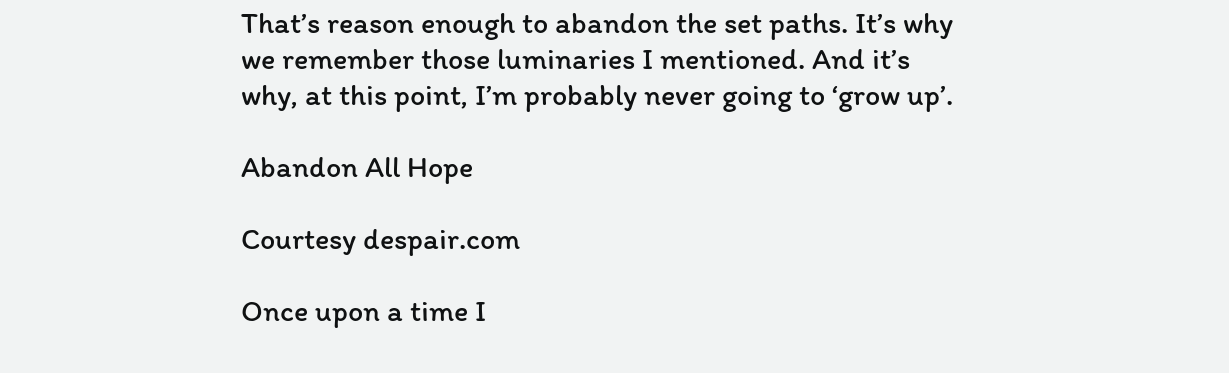That’s reason enough to abandon the set paths. It’s why we remember those luminaries I mentioned. And it’s why, at this point, I’m probably never going to ‘grow up’.

Abandon All Hope

Courtesy despair.com

Once upon a time I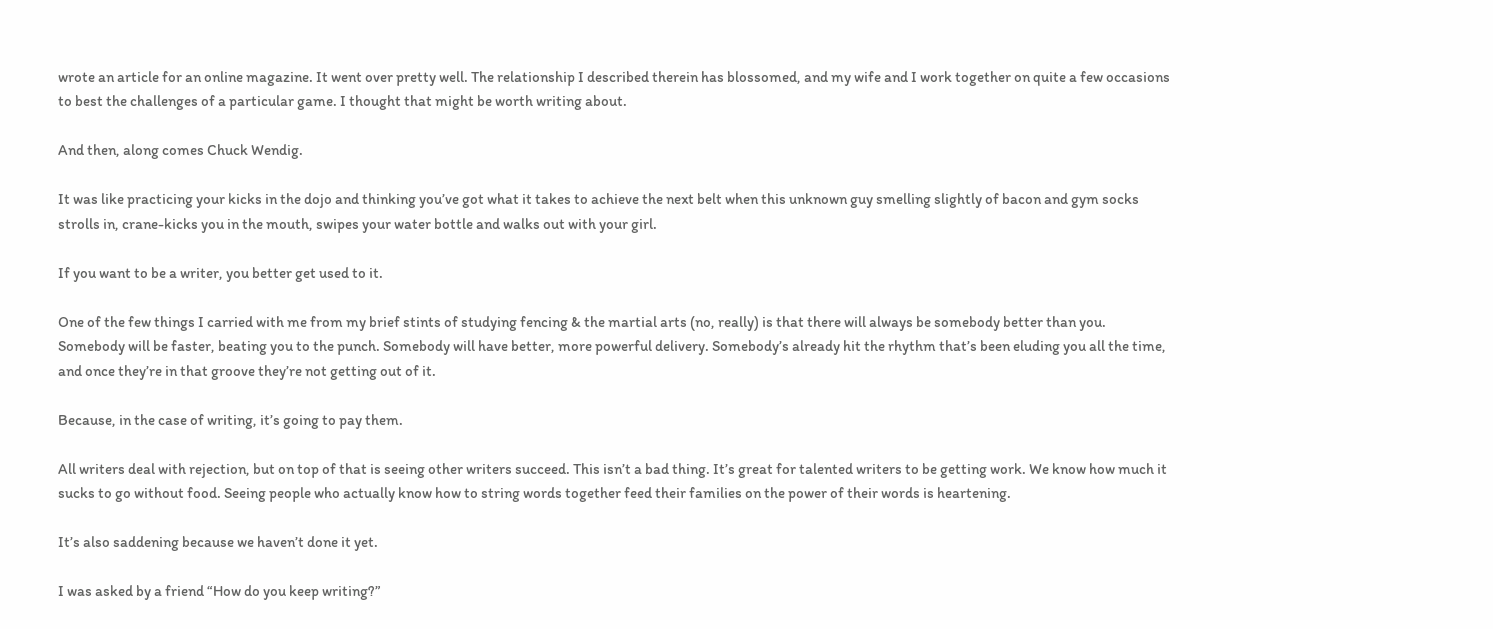wrote an article for an online magazine. It went over pretty well. The relationship I described therein has blossomed, and my wife and I work together on quite a few occasions to best the challenges of a particular game. I thought that might be worth writing about.

And then, along comes Chuck Wendig.

It was like practicing your kicks in the dojo and thinking you’ve got what it takes to achieve the next belt when this unknown guy smelling slightly of bacon and gym socks strolls in, crane-kicks you in the mouth, swipes your water bottle and walks out with your girl.

If you want to be a writer, you better get used to it.

One of the few things I carried with me from my brief stints of studying fencing & the martial arts (no, really) is that there will always be somebody better than you. Somebody will be faster, beating you to the punch. Somebody will have better, more powerful delivery. Somebody’s already hit the rhythm that’s been eluding you all the time, and once they’re in that groove they’re not getting out of it.

Because, in the case of writing, it’s going to pay them.

All writers deal with rejection, but on top of that is seeing other writers succeed. This isn’t a bad thing. It’s great for talented writers to be getting work. We know how much it sucks to go without food. Seeing people who actually know how to string words together feed their families on the power of their words is heartening.

It’s also saddening because we haven’t done it yet.

I was asked by a friend “How do you keep writing?”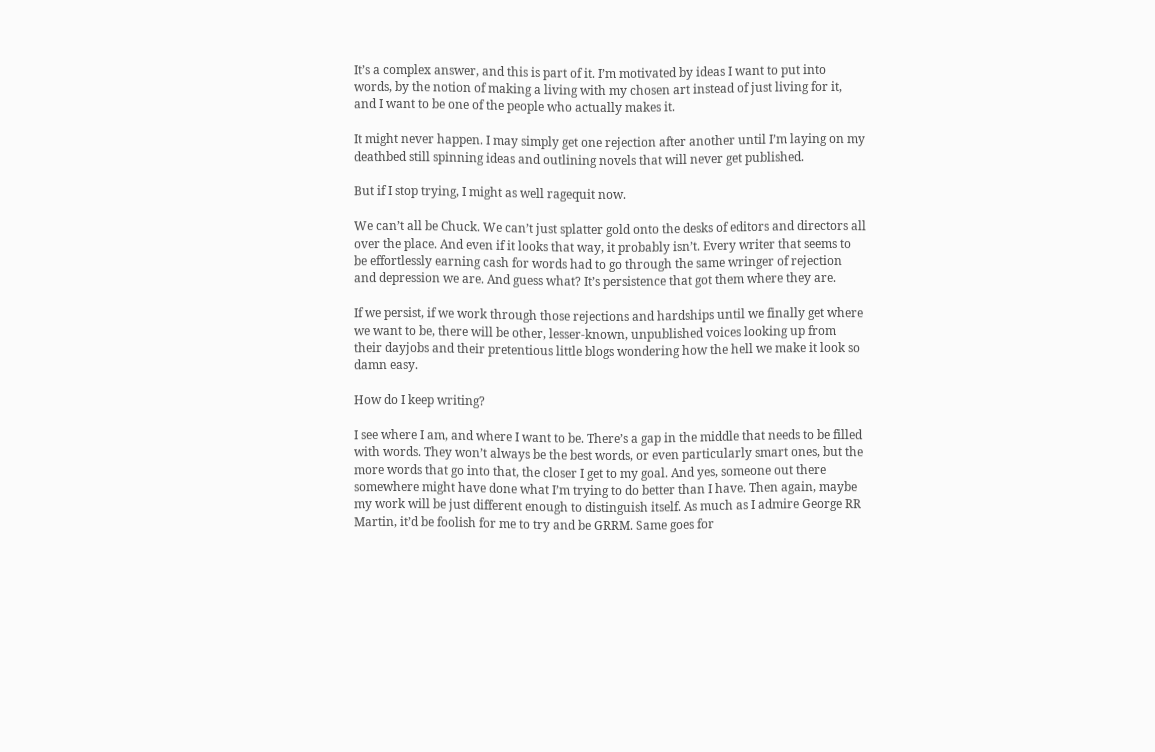It’s a complex answer, and this is part of it. I’m motivated by ideas I want to put into words, by the notion of making a living with my chosen art instead of just living for it, and I want to be one of the people who actually makes it.

It might never happen. I may simply get one rejection after another until I’m laying on my deathbed still spinning ideas and outlining novels that will never get published.

But if I stop trying, I might as well ragequit now.

We can’t all be Chuck. We can’t just splatter gold onto the desks of editors and directors all over the place. And even if it looks that way, it probably isn’t. Every writer that seems to be effortlessly earning cash for words had to go through the same wringer of rejection and depression we are. And guess what? It’s persistence that got them where they are.

If we persist, if we work through those rejections and hardships until we finally get where we want to be, there will be other, lesser-known, unpublished voices looking up from their dayjobs and their pretentious little blogs wondering how the hell we make it look so damn easy.

How do I keep writing?

I see where I am, and where I want to be. There’s a gap in the middle that needs to be filled with words. They won’t always be the best words, or even particularly smart ones, but the more words that go into that, the closer I get to my goal. And yes, someone out there somewhere might have done what I’m trying to do better than I have. Then again, maybe my work will be just different enough to distinguish itself. As much as I admire George RR Martin, it’d be foolish for me to try and be GRRM. Same goes for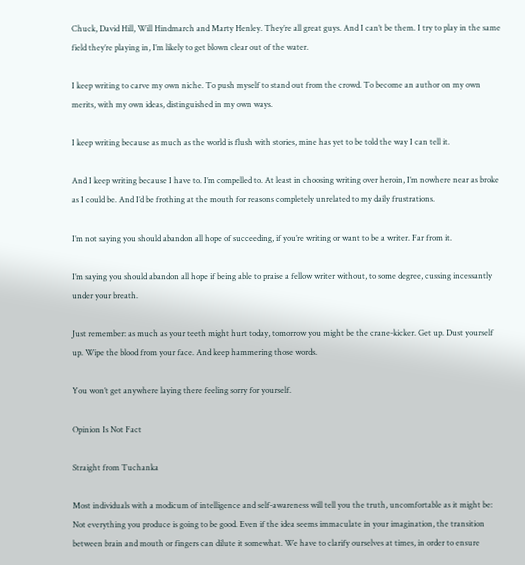Chuck, David Hill, Will Hindmarch and Marty Henley. They’re all great guys. And I can’t be them. I try to play in the same field they’re playing in, I’m likely to get blown clear out of the water.

I keep writing to carve my own niche. To push myself to stand out from the crowd. To become an author on my own merits, with my own ideas, distinguished in my own ways.

I keep writing because as much as the world is flush with stories, mine has yet to be told the way I can tell it.

And I keep writing because I have to. I’m compelled to. At least in choosing writing over heroin, I’m nowhere near as broke as I could be. And I’d be frothing at the mouth for reasons completely unrelated to my daily frustrations.

I’m not saying you should abandon all hope of succeeding, if you’re writing or want to be a writer. Far from it.

I’m saying you should abandon all hope if being able to praise a fellow writer without, to some degree, cussing incessantly under your breath.

Just remember: as much as your teeth might hurt today, tomorrow you might be the crane-kicker. Get up. Dust yourself up. Wipe the blood from your face. And keep hammering those words.

You won’t get anywhere laying there feeling sorry for yourself.

Opinion Is Not Fact

Straight from Tuchanka

Most individuals with a modicum of intelligence and self-awareness will tell you the truth, uncomfortable as it might be: Not everything you produce is going to be good. Even if the idea seems immaculate in your imagination, the transition between brain and mouth or fingers can dilute it somewhat. We have to clarify ourselves at times, in order to ensure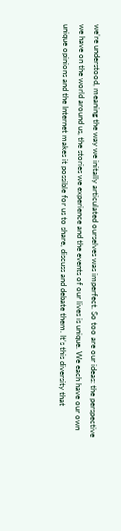we’re understood, meaning the way we initally articulated ourselves was imperfect. So too are our ideas: the perspective we have on the world around us, the stories we experience and the events of our lives is unique. We each have our own unique opinions and the Internet makes it possible for us to share, discuss and debate them. It’s this diversity that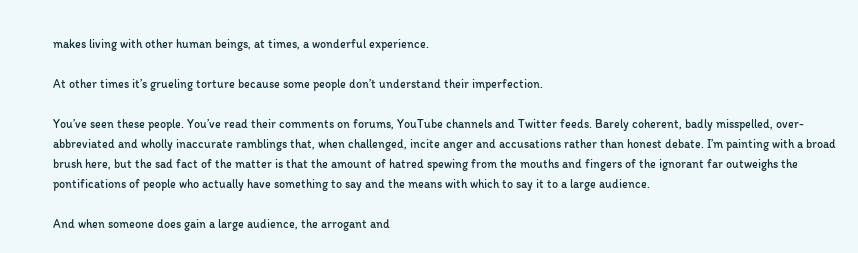makes living with other human beings, at times, a wonderful experience.

At other times it’s grueling torture because some people don’t understand their imperfection.

You’ve seen these people. You’ve read their comments on forums, YouTube channels and Twitter feeds. Barely coherent, badly misspelled, over-abbreviated and wholly inaccurate ramblings that, when challenged, incite anger and accusations rather than honest debate. I’m painting with a broad brush here, but the sad fact of the matter is that the amount of hatred spewing from the mouths and fingers of the ignorant far outweighs the pontifications of people who actually have something to say and the means with which to say it to a large audience.

And when someone does gain a large audience, the arrogant and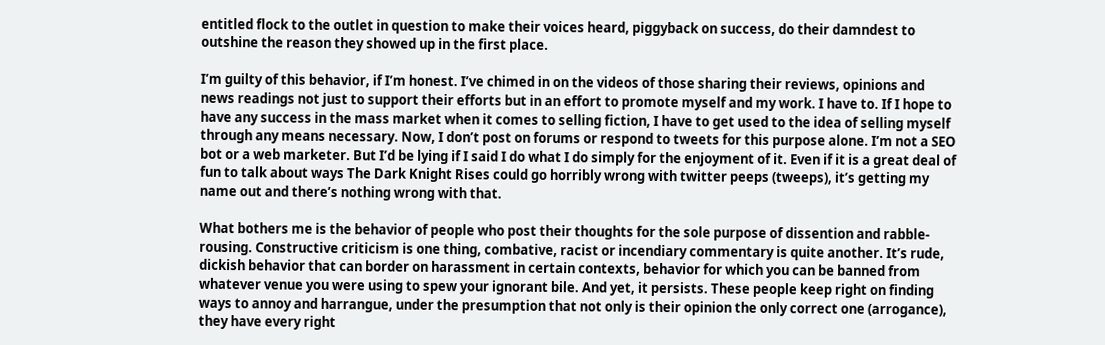entitled flock to the outlet in question to make their voices heard, piggyback on success, do their damndest to outshine the reason they showed up in the first place.

I’m guilty of this behavior, if I’m honest. I’ve chimed in on the videos of those sharing their reviews, opinions and news readings not just to support their efforts but in an effort to promote myself and my work. I have to. If I hope to have any success in the mass market when it comes to selling fiction, I have to get used to the idea of selling myself through any means necessary. Now, I don’t post on forums or respond to tweets for this purpose alone. I’m not a SEO bot or a web marketer. But I’d be lying if I said I do what I do simply for the enjoyment of it. Even if it is a great deal of fun to talk about ways The Dark Knight Rises could go horribly wrong with twitter peeps (tweeps), it’s getting my name out and there’s nothing wrong with that.

What bothers me is the behavior of people who post their thoughts for the sole purpose of dissention and rabble-rousing. Constructive criticism is one thing, combative, racist or incendiary commentary is quite another. It’s rude, dickish behavior that can border on harassment in certain contexts, behavior for which you can be banned from whatever venue you were using to spew your ignorant bile. And yet, it persists. These people keep right on finding ways to annoy and harrangue, under the presumption that not only is their opinion the only correct one (arrogance), they have every right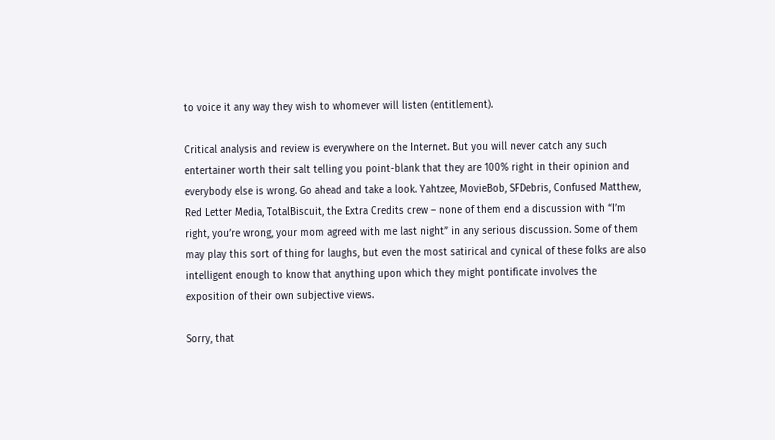to voice it any way they wish to whomever will listen (entitlement).

Critical analysis and review is everywhere on the Internet. But you will never catch any such entertainer worth their salt telling you point-blank that they are 100% right in their opinion and everybody else is wrong. Go ahead and take a look. Yahtzee, MovieBob, SFDebris, Confused Matthew, Red Letter Media, TotalBiscuit, the Extra Credits crew – none of them end a discussion with “I’m right, you’re wrong, your mom agreed with me last night” in any serious discussion. Some of them may play this sort of thing for laughs, but even the most satirical and cynical of these folks are also intelligent enough to know that anything upon which they might pontificate involves the exposition of their own subjective views.

Sorry, that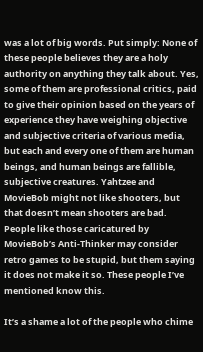was a lot of big words. Put simply: None of these people believes they are a holy authority on anything they talk about. Yes, some of them are professional critics, paid to give their opinion based on the years of experience they have weighing objective and subjective criteria of various media, but each and every one of them are human beings, and human beings are fallible, subjective creatures. Yahtzee and MovieBob might not like shooters, but that doesn’t mean shooters are bad. People like those caricatured by MovieBob’s Anti-Thinker may consider retro games to be stupid, but them saying it does not make it so. These people I’ve mentioned know this.

It’s a shame a lot of the people who chime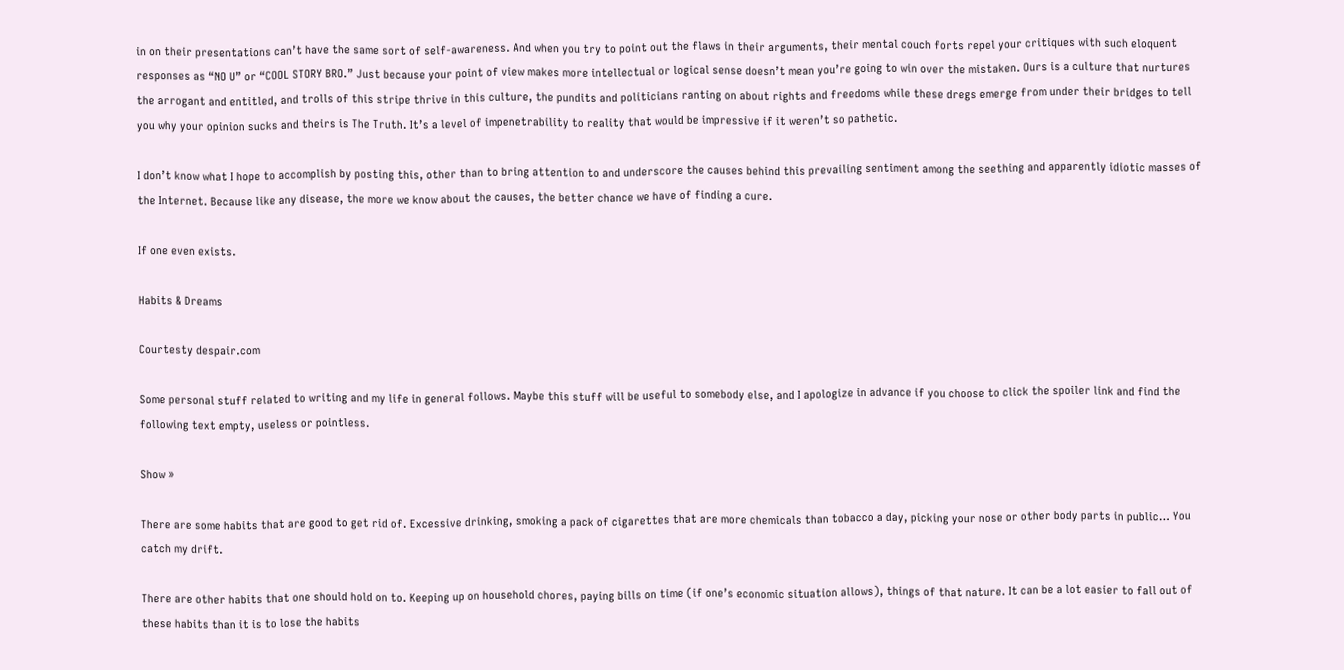in on their presentations can’t have the same sort of self-awareness. And when you try to point out the flaws in their arguments, their mental couch forts repel your critiques with such eloquent responses as “NO U” or “COOL STORY BRO.” Just because your point of view makes more intellectual or logical sense doesn’t mean you’re going to win over the mistaken. Ours is a culture that nurtures the arrogant and entitled, and trolls of this stripe thrive in this culture, the pundits and politicians ranting on about rights and freedoms while these dregs emerge from under their bridges to tell you why your opinion sucks and theirs is The Truth. It’s a level of impenetrability to reality that would be impressive if it weren’t so pathetic.

I don’t know what I hope to accomplish by posting this, other than to bring attention to and underscore the causes behind this prevailing sentiment among the seething and apparently idiotic masses of the Internet. Because like any disease, the more we know about the causes, the better chance we have of finding a cure.

If one even exists.

Habits & Dreams

Courtesty despair.com

Some personal stuff related to writing and my life in general follows. Maybe this stuff will be useful to somebody else, and I apologize in advance if you choose to click the spoiler link and find the following text empty, useless or pointless.

Show »

There are some habits that are good to get rid of. Excessive drinking, smoking a pack of cigarettes that are more chemicals than tobacco a day, picking your nose or other body parts in public… You catch my drift.

There are other habits that one should hold on to. Keeping up on household chores, paying bills on time (if one’s economic situation allows), things of that nature. It can be a lot easier to fall out of these habits than it is to lose the habits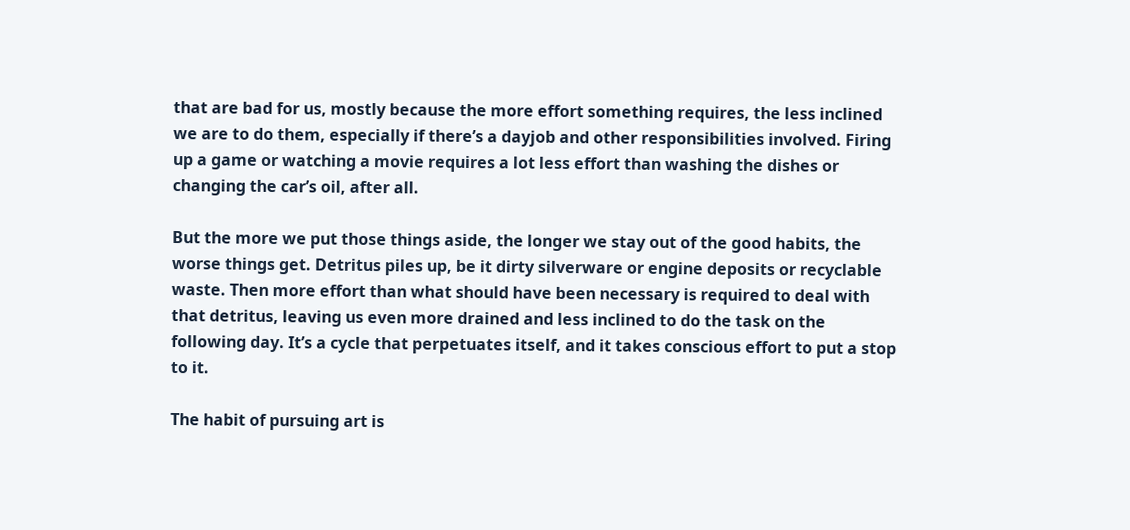that are bad for us, mostly because the more effort something requires, the less inclined we are to do them, especially if there’s a dayjob and other responsibilities involved. Firing up a game or watching a movie requires a lot less effort than washing the dishes or changing the car’s oil, after all.

But the more we put those things aside, the longer we stay out of the good habits, the worse things get. Detritus piles up, be it dirty silverware or engine deposits or recyclable waste. Then more effort than what should have been necessary is required to deal with that detritus, leaving us even more drained and less inclined to do the task on the following day. It’s a cycle that perpetuates itself, and it takes conscious effort to put a stop to it.

The habit of pursuing art is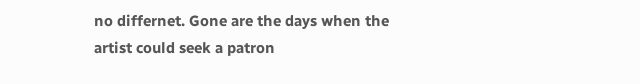no differnet. Gone are the days when the artist could seek a patron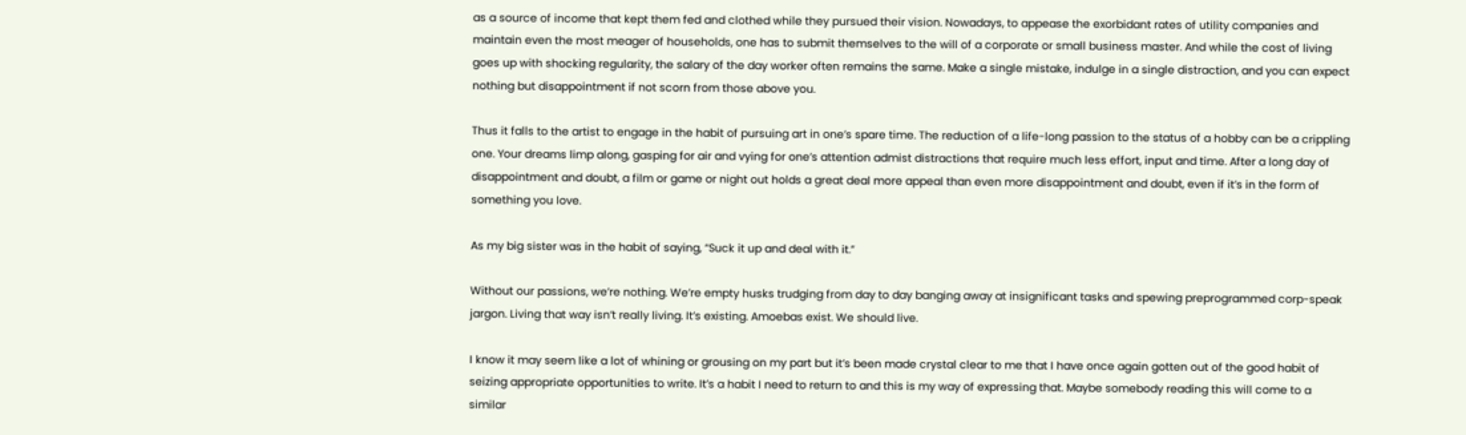as a source of income that kept them fed and clothed while they pursued their vision. Nowadays, to appease the exorbidant rates of utility companies and maintain even the most meager of households, one has to submit themselves to the will of a corporate or small business master. And while the cost of living goes up with shocking regularity, the salary of the day worker often remains the same. Make a single mistake, indulge in a single distraction, and you can expect nothing but disappointment if not scorn from those above you.

Thus it falls to the artist to engage in the habit of pursuing art in one’s spare time. The reduction of a life-long passion to the status of a hobby can be a crippling one. Your dreams limp along, gasping for air and vying for one’s attention admist distractions that require much less effort, input and time. After a long day of disappointment and doubt, a film or game or night out holds a great deal more appeal than even more disappointment and doubt, even if it’s in the form of something you love.

As my big sister was in the habit of saying, “Suck it up and deal with it.”

Without our passions, we’re nothing. We’re empty husks trudging from day to day banging away at insignificant tasks and spewing preprogrammed corp-speak jargon. Living that way isn’t really living. It’s existing. Amoebas exist. We should live.

I know it may seem like a lot of whining or grousing on my part but it’s been made crystal clear to me that I have once again gotten out of the good habit of seizing appropriate opportunities to write. It’s a habit I need to return to and this is my way of expressing that. Maybe somebody reading this will come to a similar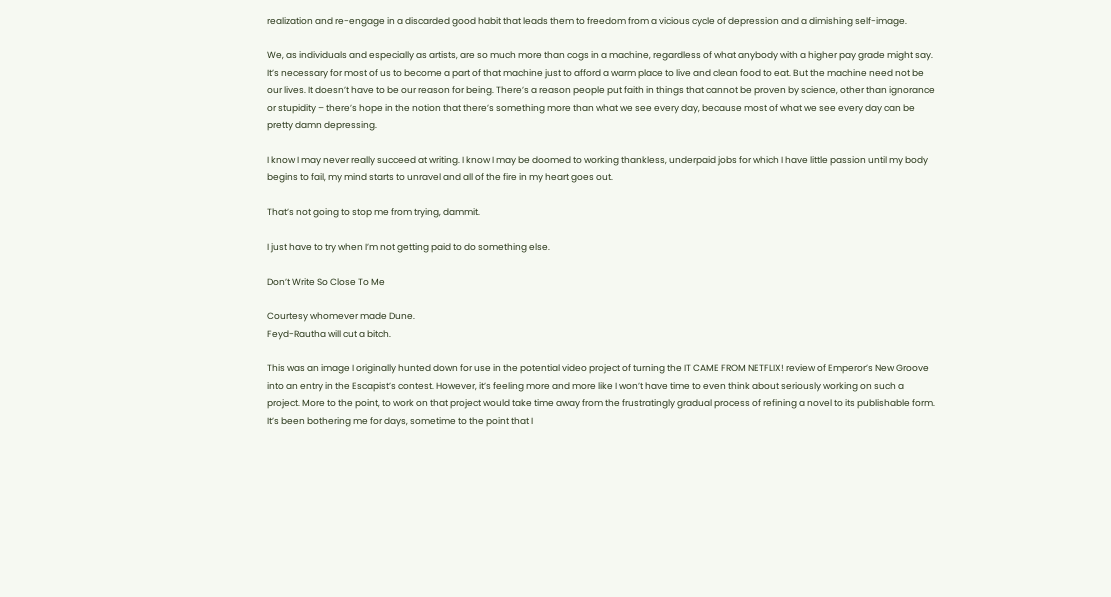realization and re-engage in a discarded good habit that leads them to freedom from a vicious cycle of depression and a dimishing self-image.

We, as individuals and especially as artists, are so much more than cogs in a machine, regardless of what anybody with a higher pay grade might say. It’s necessary for most of us to become a part of that machine just to afford a warm place to live and clean food to eat. But the machine need not be our lives. It doesn’t have to be our reason for being. There’s a reason people put faith in things that cannot be proven by science, other than ignorance or stupidity – there’s hope in the notion that there’s something more than what we see every day, because most of what we see every day can be pretty damn depressing.

I know I may never really succeed at writing. I know I may be doomed to working thankless, underpaid jobs for which I have little passion until my body begins to fail, my mind starts to unravel and all of the fire in my heart goes out.

That’s not going to stop me from trying, dammit.

I just have to try when I’m not getting paid to do something else.

Don’t Write So Close To Me

Courtesy whomever made Dune.
Feyd-Rautha will cut a bitch.

This was an image I originally hunted down for use in the potential video project of turning the IT CAME FROM NETFLIX! review of Emperor’s New Groove into an entry in the Escapist’s contest. However, it’s feeling more and more like I won’t have time to even think about seriously working on such a project. More to the point, to work on that project would take time away from the frustratingly gradual process of refining a novel to its publishable form. It’s been bothering me for days, sometime to the point that I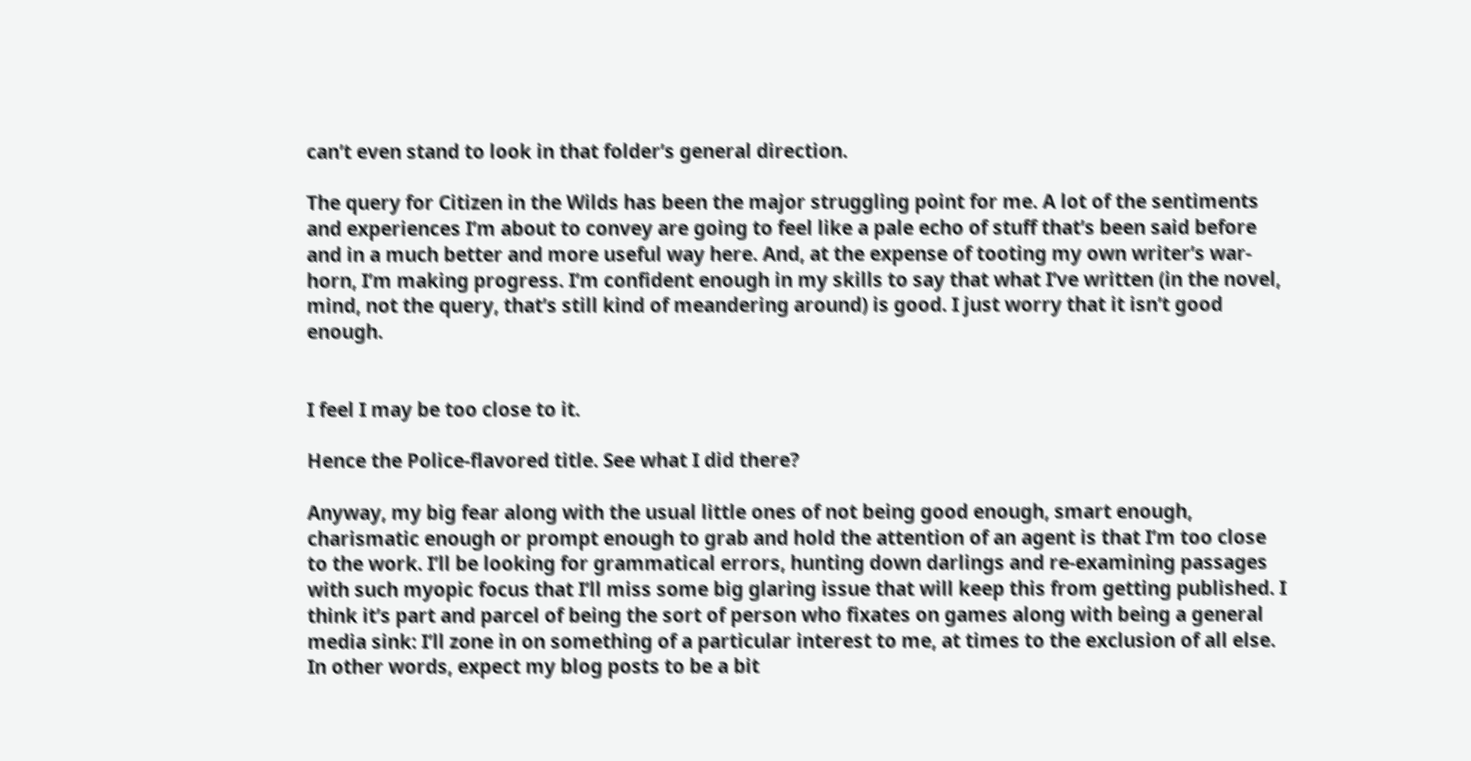can’t even stand to look in that folder’s general direction.

The query for Citizen in the Wilds has been the major struggling point for me. A lot of the sentiments and experiences I’m about to convey are going to feel like a pale echo of stuff that’s been said before and in a much better and more useful way here. And, at the expense of tooting my own writer’s war-horn, I’m making progress. I’m confident enough in my skills to say that what I’ve written (in the novel, mind, not the query, that’s still kind of meandering around) is good. I just worry that it isn’t good enough.


I feel I may be too close to it.

Hence the Police-flavored title. See what I did there?

Anyway, my big fear along with the usual little ones of not being good enough, smart enough, charismatic enough or prompt enough to grab and hold the attention of an agent is that I’m too close to the work. I’ll be looking for grammatical errors, hunting down darlings and re-examining passages with such myopic focus that I’ll miss some big glaring issue that will keep this from getting published. I think it’s part and parcel of being the sort of person who fixates on games along with being a general media sink: I’ll zone in on something of a particular interest to me, at times to the exclusion of all else. In other words, expect my blog posts to be a bit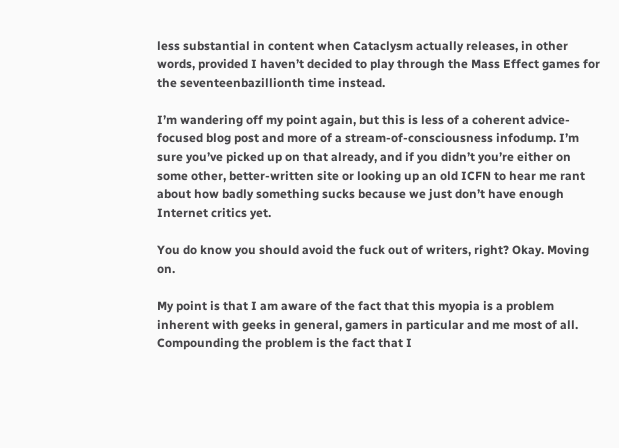less substantial in content when Cataclysm actually releases, in other words, provided I haven’t decided to play through the Mass Effect games for the seventeenbazillionth time instead.

I’m wandering off my point again, but this is less of a coherent advice-focused blog post and more of a stream-of-consciousness infodump. I’m sure you’ve picked up on that already, and if you didn’t you’re either on some other, better-written site or looking up an old ICFN to hear me rant about how badly something sucks because we just don’t have enough Internet critics yet.

You do know you should avoid the fuck out of writers, right? Okay. Moving on.

My point is that I am aware of the fact that this myopia is a problem inherent with geeks in general, gamers in particular and me most of all. Compounding the problem is the fact that I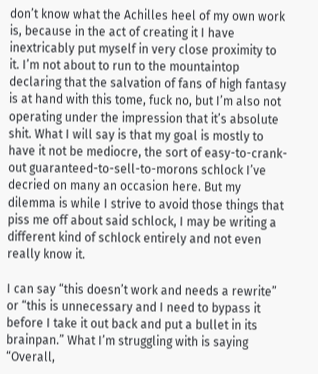don’t know what the Achilles heel of my own work is, because in the act of creating it I have inextricably put myself in very close proximity to it. I’m not about to run to the mountaintop declaring that the salvation of fans of high fantasy is at hand with this tome, fuck no, but I’m also not operating under the impression that it’s absolute shit. What I will say is that my goal is mostly to have it not be mediocre, the sort of easy-to-crank-out guaranteed-to-sell-to-morons schlock I’ve decried on many an occasion here. But my dilemma is while I strive to avoid those things that piss me off about said schlock, I may be writing a different kind of schlock entirely and not even really know it.

I can say “this doesn’t work and needs a rewrite” or “this is unnecessary and I need to bypass it before I take it out back and put a bullet in its brainpan.” What I’m struggling with is saying “Overall,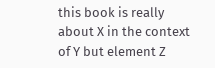this book is really about X in the context of Y but element Z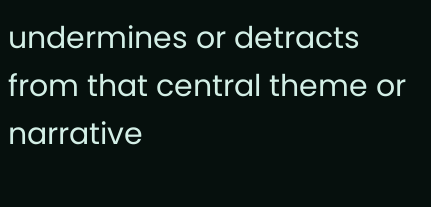undermines or detracts from that central theme or narrative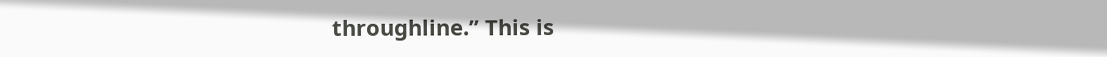throughline.” This is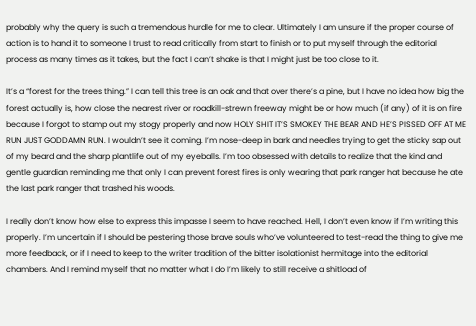probably why the query is such a tremendous hurdle for me to clear. Ultimately I am unsure if the proper course of action is to hand it to someone I trust to read critically from start to finish or to put myself through the editorial process as many times as it takes, but the fact I can’t shake is that I might just be too close to it.

It’s a “forest for the trees thing.” I can tell this tree is an oak and that over there’s a pine, but I have no idea how big the forest actually is, how close the nearest river or roadkill-strewn freeway might be or how much (if any) of it is on fire because I forgot to stamp out my stogy properly and now HOLY SHIT IT’S SMOKEY THE BEAR AND HE’S PISSED OFF AT ME RUN JUST GODDAMN RUN. I wouldn’t see it coming. I’m nose-deep in bark and needles trying to get the sticky sap out of my beard and the sharp plantlife out of my eyeballs. I’m too obsessed with details to realize that the kind and gentle guardian reminding me that only I can prevent forest fires is only wearing that park ranger hat because he ate the last park ranger that trashed his woods.

I really don’t know how else to express this impasse I seem to have reached. Hell, I don’t even know if I’m writing this properly. I’m uncertain if I should be pestering those brave souls who’ve volunteered to test-read the thing to give me more feedback, or if I need to keep to the writer tradition of the bitter isolationist hermitage into the editorial chambers. And I remind myself that no matter what I do I’m likely to still receive a shitload of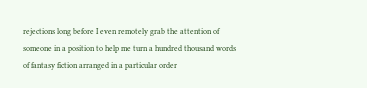rejections long before I even remotely grab the attention of someone in a position to help me turn a hundred thousand words of fantasy fiction arranged in a particular order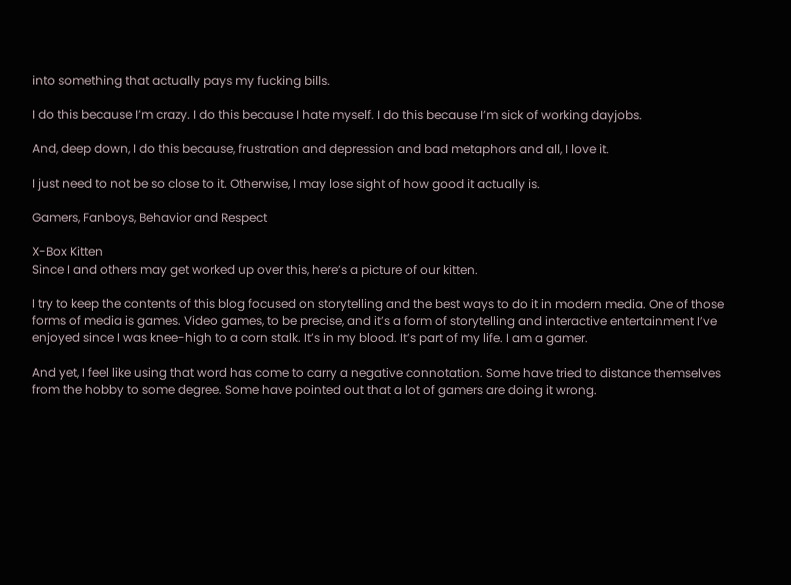into something that actually pays my fucking bills.

I do this because I’m crazy. I do this because I hate myself. I do this because I’m sick of working dayjobs.

And, deep down, I do this because, frustration and depression and bad metaphors and all, I love it.

I just need to not be so close to it. Otherwise, I may lose sight of how good it actually is.

Gamers, Fanboys, Behavior and Respect

X-Box Kitten
Since I and others may get worked up over this, here’s a picture of our kitten.

I try to keep the contents of this blog focused on storytelling and the best ways to do it in modern media. One of those forms of media is games. Video games, to be precise, and it’s a form of storytelling and interactive entertainment I’ve enjoyed since I was knee-high to a corn stalk. It’s in my blood. It’s part of my life. I am a gamer.

And yet, I feel like using that word has come to carry a negative connotation. Some have tried to distance themselves from the hobby to some degree. Some have pointed out that a lot of gamers are doing it wrong.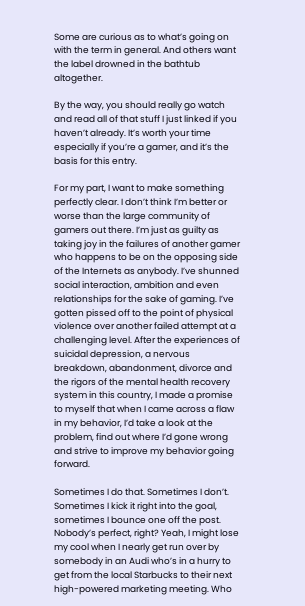Some are curious as to what’s going on with the term in general. And others want the label drowned in the bathtub altogether.

By the way, you should really go watch and read all of that stuff I just linked if you haven’t already. It’s worth your time especially if you’re a gamer, and it’s the basis for this entry.

For my part, I want to make something perfectly clear. I don’t think I’m better or worse than the large community of gamers out there. I’m just as guilty as taking joy in the failures of another gamer who happens to be on the opposing side of the Internets as anybody. I’ve shunned social interaction, ambition and even relationships for the sake of gaming. I’ve gotten pissed off to the point of physical violence over another failed attempt at a challenging level. After the experiences of suicidal depression, a nervous breakdown, abandonment, divorce and the rigors of the mental health recovery system in this country, I made a promise to myself that when I came across a flaw in my behavior, I’d take a look at the problem, find out where I’d gone wrong and strive to improve my behavior going forward.

Sometimes I do that. Sometimes I don’t. Sometimes I kick it right into the goal, sometimes I bounce one off the post. Nobody’s perfect, right? Yeah, I might lose my cool when I nearly get run over by somebody in an Audi who’s in a hurry to get from the local Starbucks to their next high-powered marketing meeting. Who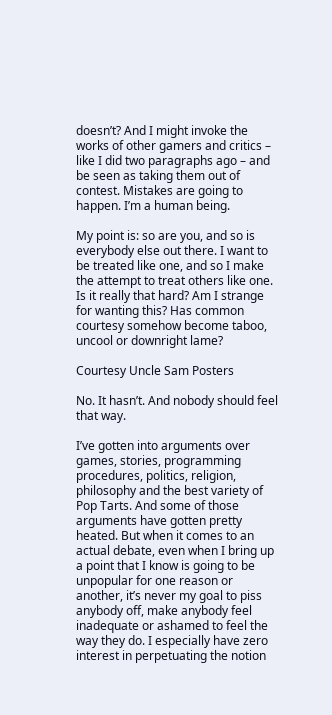doesn’t? And I might invoke the works of other gamers and critics – like I did two paragraphs ago – and be seen as taking them out of contest. Mistakes are going to happen. I’m a human being.

My point is: so are you, and so is everybody else out there. I want to be treated like one, and so I make the attempt to treat others like one. Is it really that hard? Am I strange for wanting this? Has common courtesy somehow become taboo, uncool or downright lame?

Courtesy Uncle Sam Posters

No. It hasn’t. And nobody should feel that way.

I’ve gotten into arguments over games, stories, programming procedures, politics, religion, philosophy and the best variety of Pop Tarts. And some of those arguments have gotten pretty heated. But when it comes to an actual debate, even when I bring up a point that I know is going to be unpopular for one reason or another, it’s never my goal to piss anybody off, make anybody feel inadequate or ashamed to feel the way they do. I especially have zero interest in perpetuating the notion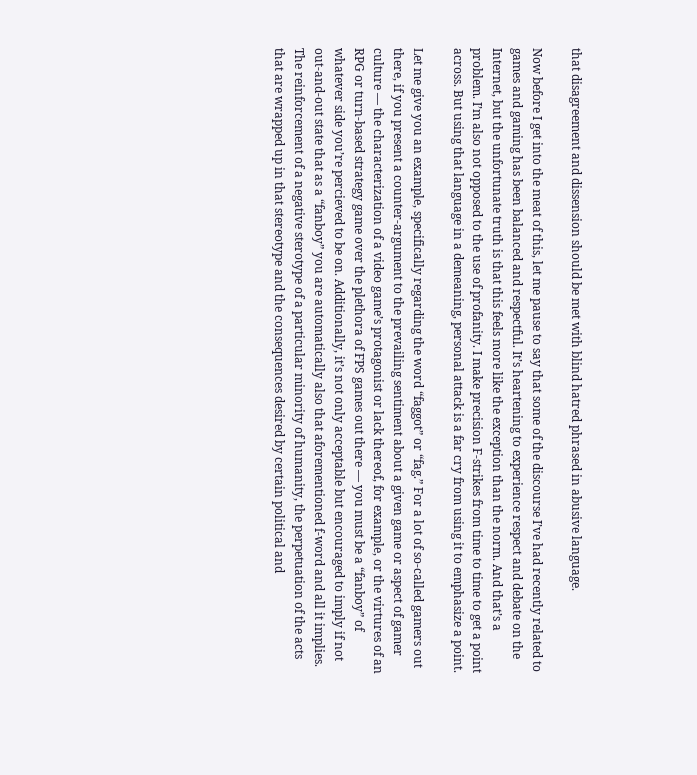that disagreement and dissension should be met with blind hatred phrased in abusive language.

Now before I get into the meat of this, let me pause to say that some of the discourse I’ve had recently related to games and gaming has been balanced and respectful. It’s heartening to experience respect and debate on the Internet, but the unfortunate truth is that this feels more like the exception than the norm. And that’s a problem. I’m also not opposed to the use of profanity. I make precision F-strikes from time to time to get a point across. But using that language in a demeaning, personal attack is a far cry from using it to emphasize a point.

Let me give you an example, specifically regarding the word “faggot” or “fag.” For a lot of so-called gamers out there, if you present a counter-argument to the prevailing sentiment about a given game or aspect of gamer culture — the characterization of a video game’s protagonist or lack thereof, for example, or the virtures of an RPG or turn-based strategy game over the plethora of FPS games out there — you must be a “fanboy” of whatever side you’re percieved to be on. Additionally, it’s not only acceptable but encouraged to imply if not out-and-out state that as a “fanboy” you are automatically also that aforementioned f-word and all it implies. The reinforcement of a negative sterotype of a particular minority of humanity, the perpetuation of the acts that are wrapped up in that stereotype and the consequences desired by certain political and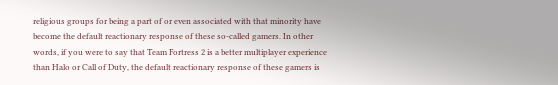religious groups for being a part of or even associated with that minority have become the default reactionary response of these so-called gamers. In other words, if you were to say that Team Fortress 2 is a better multiplayer experience than Halo or Call of Duty, the default reactionary response of these gamers is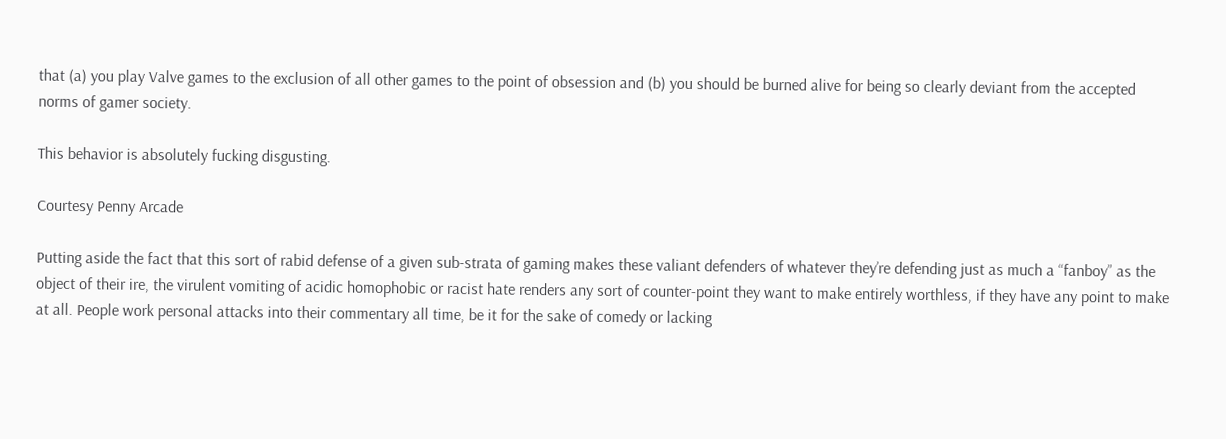that (a) you play Valve games to the exclusion of all other games to the point of obsession and (b) you should be burned alive for being so clearly deviant from the accepted norms of gamer society.

This behavior is absolutely fucking disgusting.

Courtesy Penny Arcade

Putting aside the fact that this sort of rabid defense of a given sub-strata of gaming makes these valiant defenders of whatever they’re defending just as much a “fanboy” as the object of their ire, the virulent vomiting of acidic homophobic or racist hate renders any sort of counter-point they want to make entirely worthless, if they have any point to make at all. People work personal attacks into their commentary all time, be it for the sake of comedy or lacking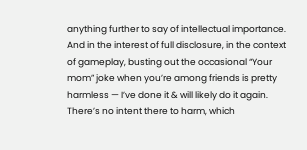anything further to say of intellectual importance. And in the interest of full disclosure, in the context of gameplay, busting out the occasional “Your mom” joke when you’re among friends is pretty harmless — I’ve done it & will likely do it again. There’s no intent there to harm, which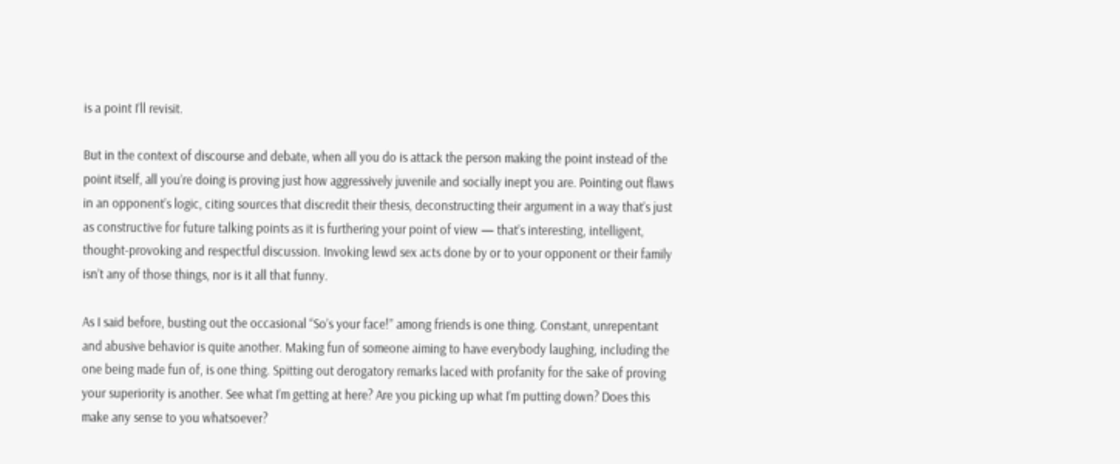is a point I’ll revisit.

But in the context of discourse and debate, when all you do is attack the person making the point instead of the point itself, all you’re doing is proving just how aggressively juvenile and socially inept you are. Pointing out flaws in an opponent’s logic, citing sources that discredit their thesis, deconstructing their argument in a way that’s just as constructive for future talking points as it is furthering your point of view — that’s interesting, intelligent, thought-provoking and respectful discussion. Invoking lewd sex acts done by or to your opponent or their family isn’t any of those things, nor is it all that funny.

As I said before, busting out the occasional “So’s your face!” among friends is one thing. Constant, unrepentant and abusive behavior is quite another. Making fun of someone aiming to have everybody laughing, including the one being made fun of, is one thing. Spitting out derogatory remarks laced with profanity for the sake of proving your superiority is another. See what I’m getting at here? Are you picking up what I’m putting down? Does this make any sense to you whatsoever?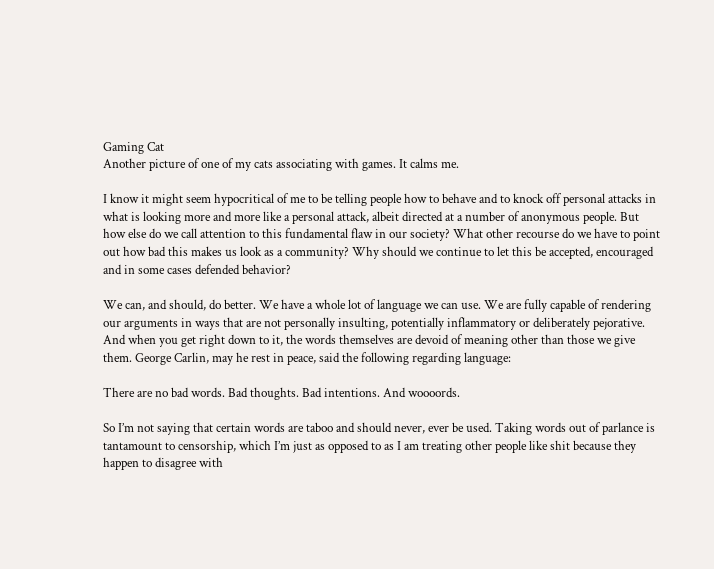Gaming Cat
Another picture of one of my cats associating with games. It calms me.

I know it might seem hypocritical of me to be telling people how to behave and to knock off personal attacks in what is looking more and more like a personal attack, albeit directed at a number of anonymous people. But how else do we call attention to this fundamental flaw in our society? What other recourse do we have to point out how bad this makes us look as a community? Why should we continue to let this be accepted, encouraged and in some cases defended behavior?

We can, and should, do better. We have a whole lot of language we can use. We are fully capable of rendering our arguments in ways that are not personally insulting, potentially inflammatory or deliberately pejorative. And when you get right down to it, the words themselves are devoid of meaning other than those we give them. George Carlin, may he rest in peace, said the following regarding language:

There are no bad words. Bad thoughts. Bad intentions. And woooords.

So I’m not saying that certain words are taboo and should never, ever be used. Taking words out of parlance is tantamount to censorship, which I’m just as opposed to as I am treating other people like shit because they happen to disagree with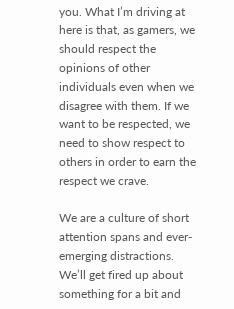you. What I’m driving at here is that, as gamers, we should respect the opinions of other individuals even when we disagree with them. If we want to be respected, we need to show respect to others in order to earn the respect we crave.

We are a culture of short attention spans and ever-emerging distractions. We’ll get fired up about something for a bit and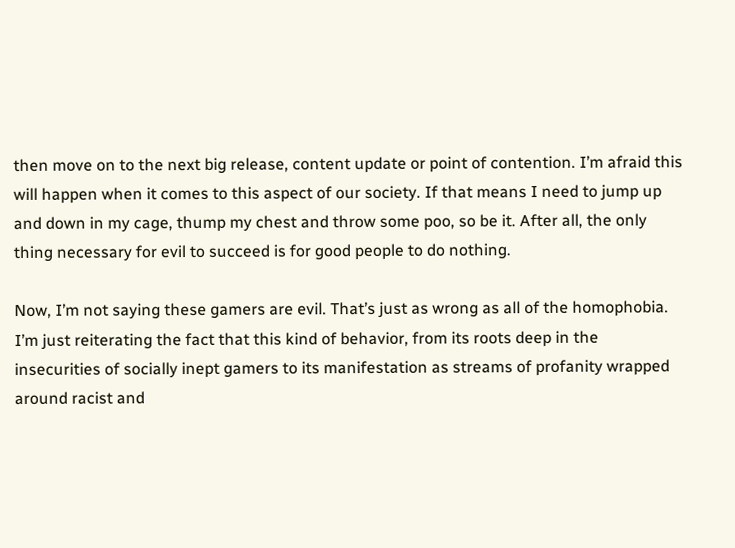then move on to the next big release, content update or point of contention. I’m afraid this will happen when it comes to this aspect of our society. If that means I need to jump up and down in my cage, thump my chest and throw some poo, so be it. After all, the only thing necessary for evil to succeed is for good people to do nothing.

Now, I’m not saying these gamers are evil. That’s just as wrong as all of the homophobia. I’m just reiterating the fact that this kind of behavior, from its roots deep in the insecurities of socially inept gamers to its manifestation as streams of profanity wrapped around racist and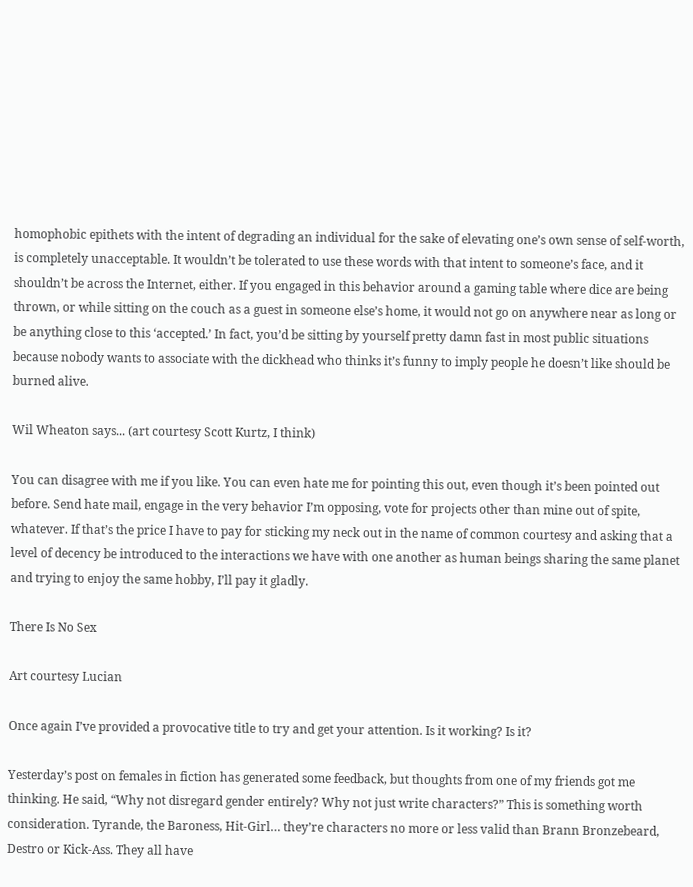homophobic epithets with the intent of degrading an individual for the sake of elevating one’s own sense of self-worth, is completely unacceptable. It wouldn’t be tolerated to use these words with that intent to someone’s face, and it shouldn’t be across the Internet, either. If you engaged in this behavior around a gaming table where dice are being thrown, or while sitting on the couch as a guest in someone else’s home, it would not go on anywhere near as long or be anything close to this ‘accepted.’ In fact, you’d be sitting by yourself pretty damn fast in most public situations because nobody wants to associate with the dickhead who thinks it’s funny to imply people he doesn’t like should be burned alive.

Wil Wheaton says... (art courtesy Scott Kurtz, I think)

You can disagree with me if you like. You can even hate me for pointing this out, even though it’s been pointed out before. Send hate mail, engage in the very behavior I’m opposing, vote for projects other than mine out of spite, whatever. If that’s the price I have to pay for sticking my neck out in the name of common courtesy and asking that a level of decency be introduced to the interactions we have with one another as human beings sharing the same planet and trying to enjoy the same hobby, I’ll pay it gladly.

There Is No Sex

Art courtesy Lucian

Once again I’ve provided a provocative title to try and get your attention. Is it working? Is it?

Yesterday’s post on females in fiction has generated some feedback, but thoughts from one of my friends got me thinking. He said, “Why not disregard gender entirely? Why not just write characters?” This is something worth consideration. Tyrande, the Baroness, Hit-Girl… they’re characters no more or less valid than Brann Bronzebeard, Destro or Kick-Ass. They all have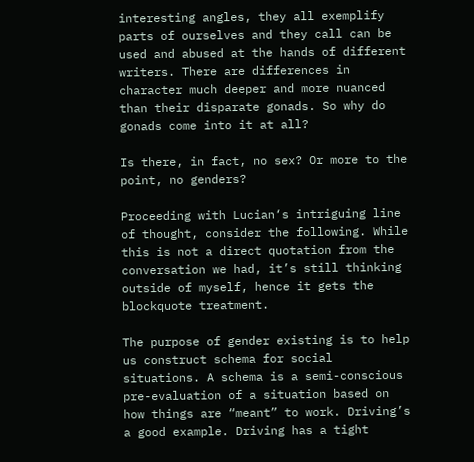interesting angles, they all exemplify parts of ourselves and they call can be used and abused at the hands of different writers. There are differences in character much deeper and more nuanced than their disparate gonads. So why do gonads come into it at all?

Is there, in fact, no sex? Or more to the point, no genders?

Proceeding with Lucian‘s intriguing line of thought, consider the following. While this is not a direct quotation from the conversation we had, it’s still thinking outside of myself, hence it gets the blockquote treatment.

The purpose of gender existing is to help us construct schema for social situations. A schema is a semi-conscious pre-evaluation of a situation based on how things are “meant” to work. Driving’s a good example. Driving has a tight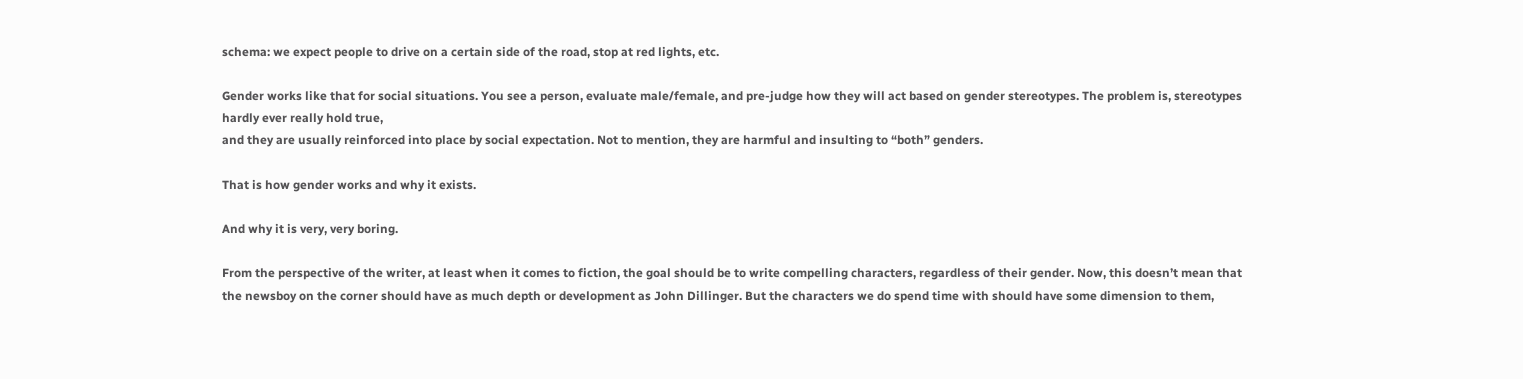schema: we expect people to drive on a certain side of the road, stop at red lights, etc.

Gender works like that for social situations. You see a person, evaluate male/female, and pre-judge how they will act based on gender stereotypes. The problem is, stereotypes hardly ever really hold true,
and they are usually reinforced into place by social expectation. Not to mention, they are harmful and insulting to “both” genders.

That is how gender works and why it exists.

And why it is very, very boring.

From the perspective of the writer, at least when it comes to fiction, the goal should be to write compelling characters, regardless of their gender. Now, this doesn’t mean that the newsboy on the corner should have as much depth or development as John Dillinger. But the characters we do spend time with should have some dimension to them,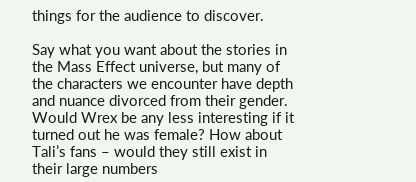things for the audience to discover.

Say what you want about the stories in the Mass Effect universe, but many of the characters we encounter have depth and nuance divorced from their gender. Would Wrex be any less interesting if it turned out he was female? How about Tali’s fans – would they still exist in their large numbers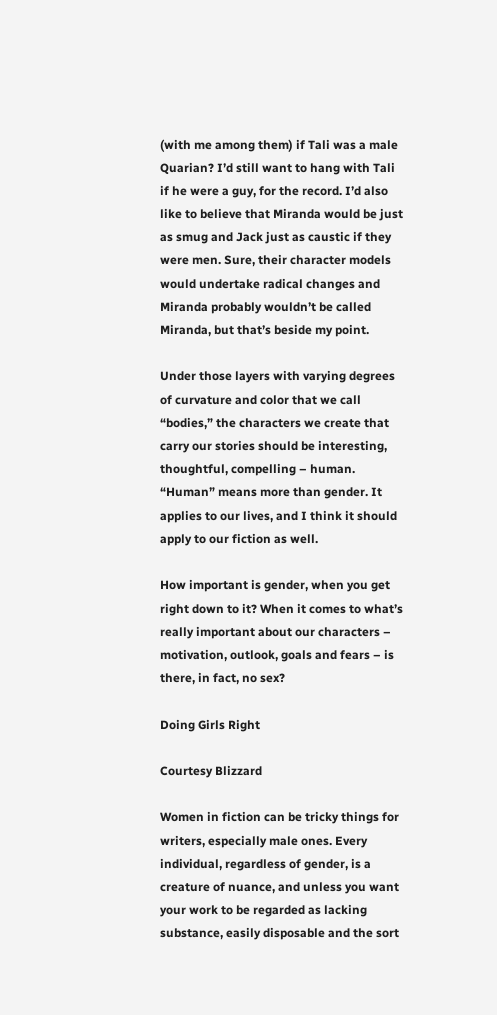(with me among them) if Tali was a male Quarian? I’d still want to hang with Tali if he were a guy, for the record. I’d also like to believe that Miranda would be just as smug and Jack just as caustic if they were men. Sure, their character models would undertake radical changes and Miranda probably wouldn’t be called Miranda, but that’s beside my point.

Under those layers with varying degrees of curvature and color that we call “bodies,” the characters we create that carry our stories should be interesting, thoughtful, compelling – human. “Human” means more than gender. It applies to our lives, and I think it should apply to our fiction as well.

How important is gender, when you get right down to it? When it comes to what’s really important about our characters – motivation, outlook, goals and fears – is there, in fact, no sex?

Doing Girls Right

Courtesy Blizzard

Women in fiction can be tricky things for writers, especially male ones. Every individual, regardless of gender, is a creature of nuance, and unless you want your work to be regarded as lacking substance, easily disposable and the sort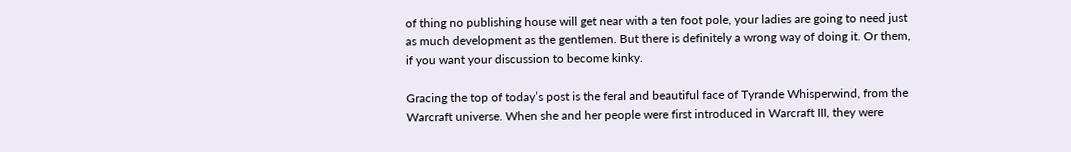of thing no publishing house will get near with a ten foot pole, your ladies are going to need just as much development as the gentlemen. But there is definitely a wrong way of doing it. Or them, if you want your discussion to become kinky.

Gracing the top of today’s post is the feral and beautiful face of Tyrande Whisperwind, from the Warcraft universe. When she and her people were first introduced in Warcraft III, they were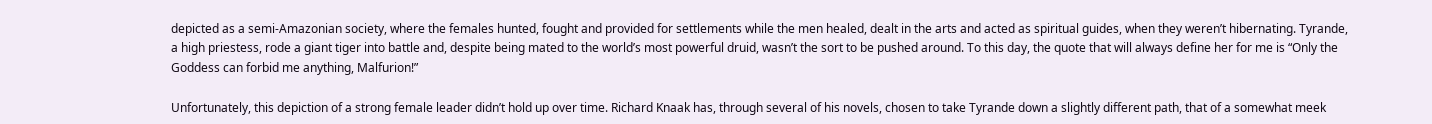depicted as a semi-Amazonian society, where the females hunted, fought and provided for settlements while the men healed, dealt in the arts and acted as spiritual guides, when they weren’t hibernating. Tyrande, a high priestess, rode a giant tiger into battle and, despite being mated to the world’s most powerful druid, wasn’t the sort to be pushed around. To this day, the quote that will always define her for me is “Only the Goddess can forbid me anything, Malfurion!”

Unfortunately, this depiction of a strong female leader didn’t hold up over time. Richard Knaak has, through several of his novels, chosen to take Tyrande down a slightly different path, that of a somewhat meek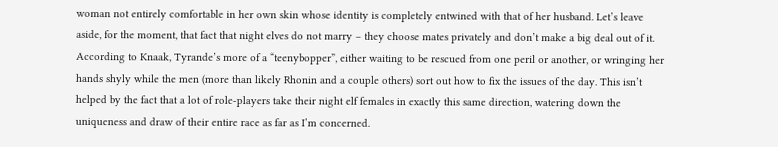woman not entirely comfortable in her own skin whose identity is completely entwined with that of her husband. Let’s leave aside, for the moment, that fact that night elves do not marry – they choose mates privately and don’t make a big deal out of it. According to Knaak, Tyrande’s more of a “teenybopper”, either waiting to be rescued from one peril or another, or wringing her hands shyly while the men (more than likely Rhonin and a couple others) sort out how to fix the issues of the day. This isn’t helped by the fact that a lot of role-players take their night elf females in exactly this same direction, watering down the uniqueness and draw of their entire race as far as I’m concerned.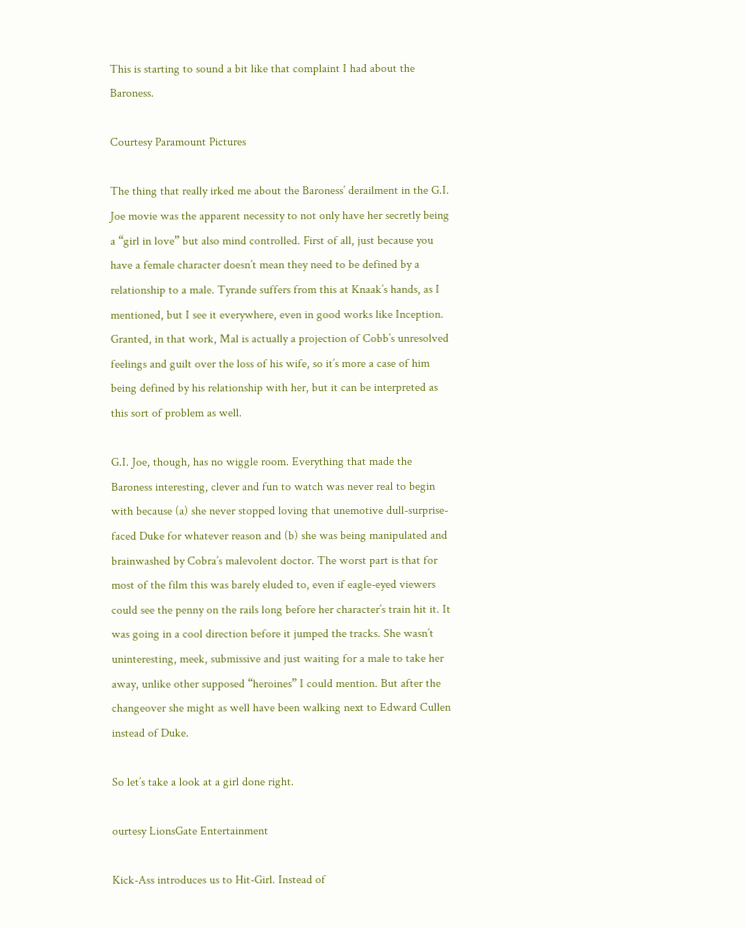This is starting to sound a bit like that complaint I had about the Baroness.

Courtesy Paramount Pictures

The thing that really irked me about the Baroness’ derailment in the G.I. Joe movie was the apparent necessity to not only have her secretly being a “girl in love” but also mind controlled. First of all, just because you have a female character doesn’t mean they need to be defined by a relationship to a male. Tyrande suffers from this at Knaak’s hands, as I mentioned, but I see it everywhere, even in good works like Inception. Granted, in that work, Mal is actually a projection of Cobb’s unresolved feelings and guilt over the loss of his wife, so it’s more a case of him being defined by his relationship with her, but it can be interpreted as this sort of problem as well.

G.I. Joe, though, has no wiggle room. Everything that made the Baroness interesting, clever and fun to watch was never real to begin with because (a) she never stopped loving that unemotive dull-surprise-faced Duke for whatever reason and (b) she was being manipulated and brainwashed by Cobra’s malevolent doctor. The worst part is that for most of the film this was barely eluded to, even if eagle-eyed viewers could see the penny on the rails long before her character’s train hit it. It was going in a cool direction before it jumped the tracks. She wasn’t uninteresting, meek, submissive and just waiting for a male to take her away, unlike other supposed “heroines” I could mention. But after the changeover she might as well have been walking next to Edward Cullen instead of Duke.

So let’s take a look at a girl done right.

ourtesy LionsGate Entertainment

Kick-Ass introduces us to Hit-Girl. Instead of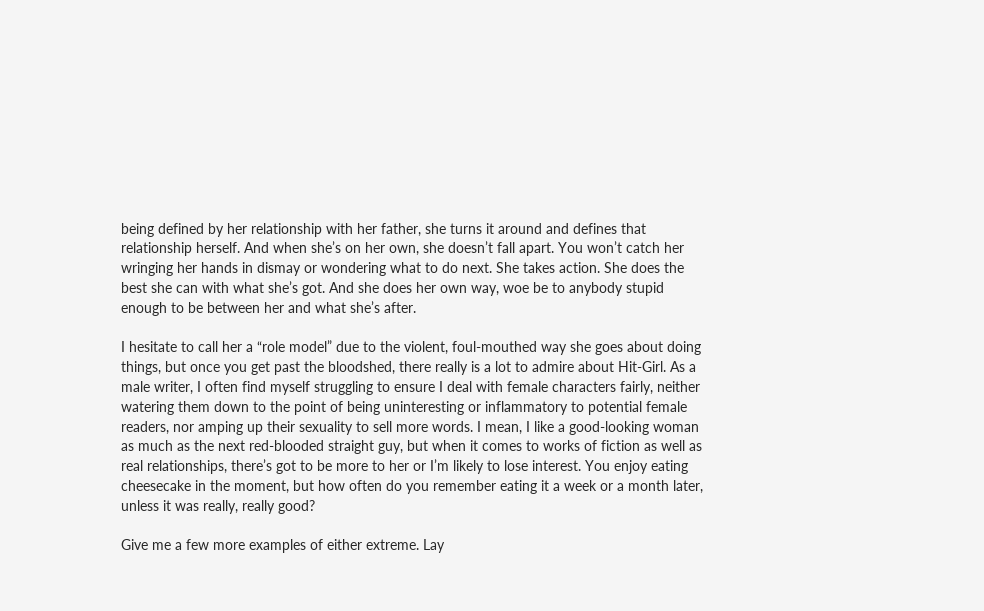being defined by her relationship with her father, she turns it around and defines that relationship herself. And when she’s on her own, she doesn’t fall apart. You won’t catch her wringing her hands in dismay or wondering what to do next. She takes action. She does the best she can with what she’s got. And she does her own way, woe be to anybody stupid enough to be between her and what she’s after.

I hesitate to call her a “role model” due to the violent, foul-mouthed way she goes about doing things, but once you get past the bloodshed, there really is a lot to admire about Hit-Girl. As a male writer, I often find myself struggling to ensure I deal with female characters fairly, neither watering them down to the point of being uninteresting or inflammatory to potential female readers, nor amping up their sexuality to sell more words. I mean, I like a good-looking woman as much as the next red-blooded straight guy, but when it comes to works of fiction as well as real relationships, there’s got to be more to her or I’m likely to lose interest. You enjoy eating cheesecake in the moment, but how often do you remember eating it a week or a month later, unless it was really, really good?

Give me a few more examples of either extreme. Lay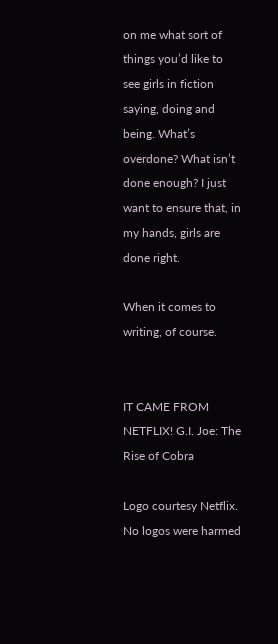on me what sort of things you’d like to see girls in fiction saying, doing and being. What’s overdone? What isn’t done enough? I just want to ensure that, in my hands, girls are done right.

When it comes to writing, of course.


IT CAME FROM NETFLIX! G.I. Joe: The Rise of Cobra

Logo courtesy Netflix.  No logos were harmed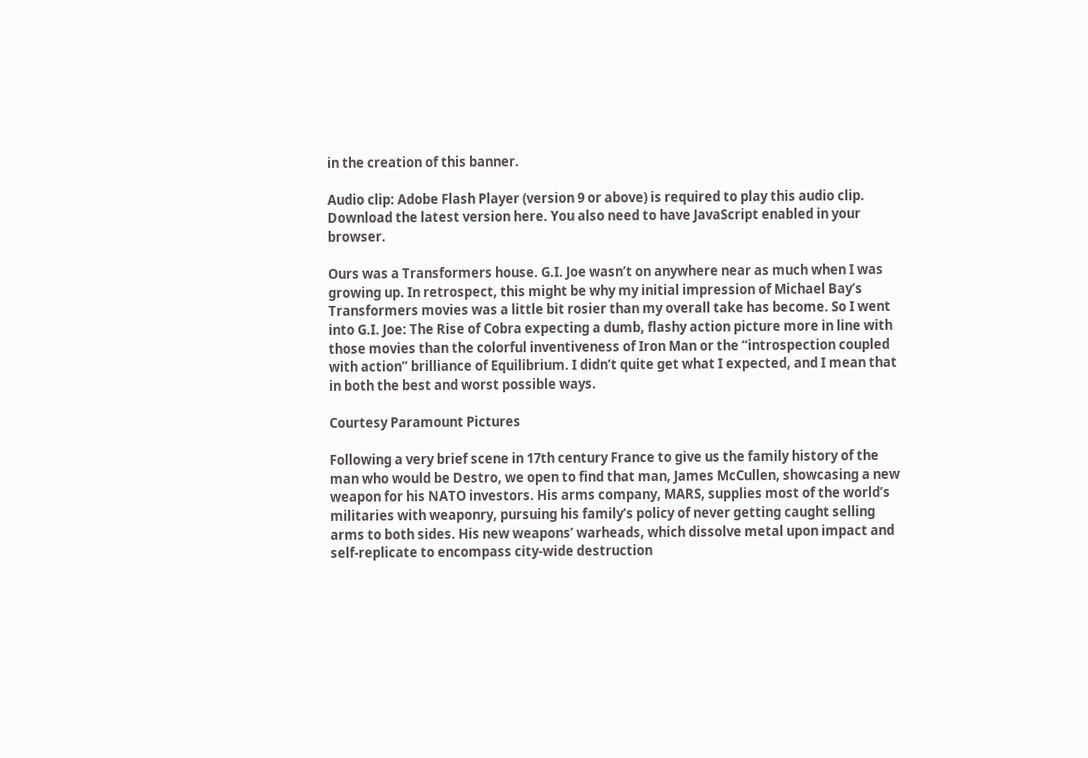in the creation of this banner.

Audio clip: Adobe Flash Player (version 9 or above) is required to play this audio clip. Download the latest version here. You also need to have JavaScript enabled in your browser.

Ours was a Transformers house. G.I. Joe wasn’t on anywhere near as much when I was growing up. In retrospect, this might be why my initial impression of Michael Bay’s Transformers movies was a little bit rosier than my overall take has become. So I went into G.I. Joe: The Rise of Cobra expecting a dumb, flashy action picture more in line with those movies than the colorful inventiveness of Iron Man or the “introspection coupled with action” brilliance of Equilibrium. I didn’t quite get what I expected, and I mean that in both the best and worst possible ways.

Courtesy Paramount Pictures

Following a very brief scene in 17th century France to give us the family history of the man who would be Destro, we open to find that man, James McCullen, showcasing a new weapon for his NATO investors. His arms company, MARS, supplies most of the world’s militaries with weaponry, pursuing his family’s policy of never getting caught selling arms to both sides. His new weapons’ warheads, which dissolve metal upon impact and self-replicate to encompass city-wide destruction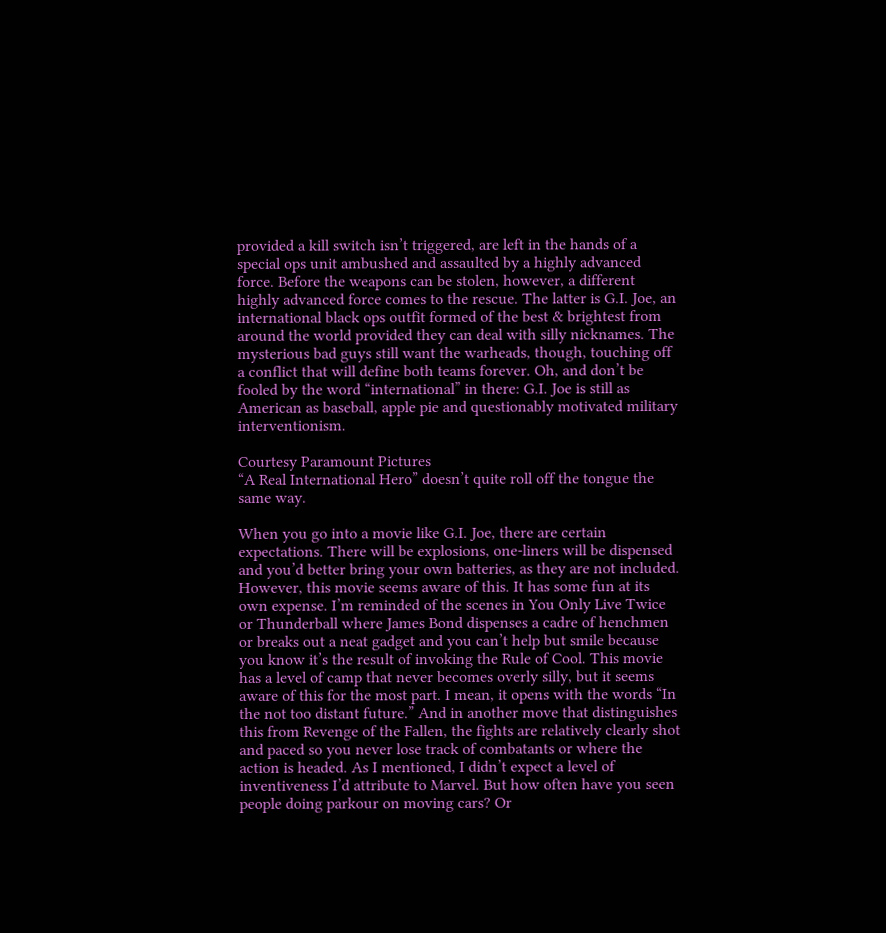provided a kill switch isn’t triggered, are left in the hands of a special ops unit ambushed and assaulted by a highly advanced force. Before the weapons can be stolen, however, a different highly advanced force comes to the rescue. The latter is G.I. Joe, an international black ops outfit formed of the best & brightest from around the world provided they can deal with silly nicknames. The mysterious bad guys still want the warheads, though, touching off a conflict that will define both teams forever. Oh, and don’t be fooled by the word “international” in there: G.I. Joe is still as American as baseball, apple pie and questionably motivated military interventionism.

Courtesy Paramount Pictures
“A Real International Hero” doesn’t quite roll off the tongue the same way.

When you go into a movie like G.I. Joe, there are certain expectations. There will be explosions, one-liners will be dispensed and you’d better bring your own batteries, as they are not included. However, this movie seems aware of this. It has some fun at its own expense. I’m reminded of the scenes in You Only Live Twice or Thunderball where James Bond dispenses a cadre of henchmen or breaks out a neat gadget and you can’t help but smile because you know it’s the result of invoking the Rule of Cool. This movie has a level of camp that never becomes overly silly, but it seems aware of this for the most part. I mean, it opens with the words “In the not too distant future.” And in another move that distinguishes this from Revenge of the Fallen, the fights are relatively clearly shot and paced so you never lose track of combatants or where the action is headed. As I mentioned, I didn’t expect a level of inventiveness I’d attribute to Marvel. But how often have you seen people doing parkour on moving cars? Or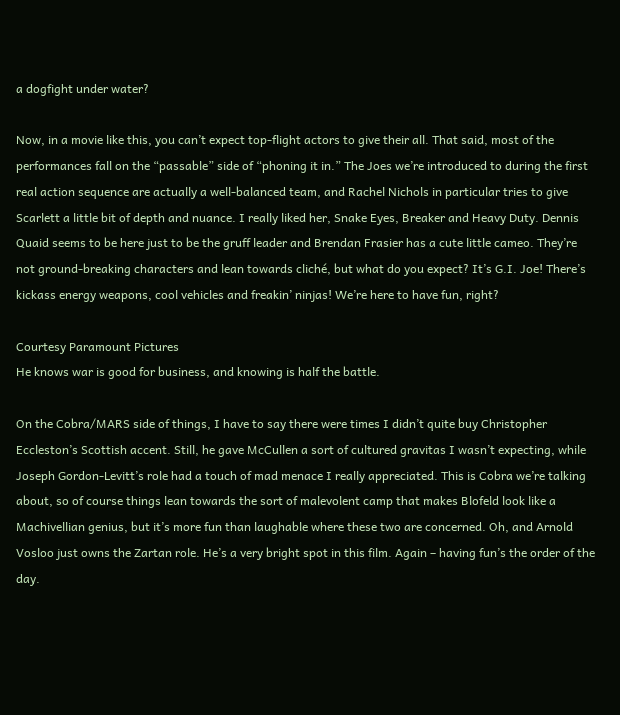a dogfight under water?

Now, in a movie like this, you can’t expect top-flight actors to give their all. That said, most of the performances fall on the “passable” side of “phoning it in.” The Joes we’re introduced to during the first real action sequence are actually a well-balanced team, and Rachel Nichols in particular tries to give Scarlett a little bit of depth and nuance. I really liked her, Snake Eyes, Breaker and Heavy Duty. Dennis Quaid seems to be here just to be the gruff leader and Brendan Frasier has a cute little cameo. They’re not ground-breaking characters and lean towards cliché, but what do you expect? It’s G.I. Joe! There’s kickass energy weapons, cool vehicles and freakin’ ninjas! We’re here to have fun, right?

Courtesy Paramount Pictures
He knows war is good for business, and knowing is half the battle.

On the Cobra/MARS side of things, I have to say there were times I didn’t quite buy Christopher Eccleston’s Scottish accent. Still, he gave McCullen a sort of cultured gravitas I wasn’t expecting, while Joseph Gordon-Levitt’s role had a touch of mad menace I really appreciated. This is Cobra we’re talking about, so of course things lean towards the sort of malevolent camp that makes Blofeld look like a Machivellian genius, but it’s more fun than laughable where these two are concerned. Oh, and Arnold Vosloo just owns the Zartan role. He’s a very bright spot in this film. Again – having fun’s the order of the day.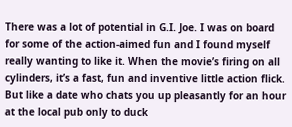There was a lot of potential in G.I. Joe. I was on board for some of the action-aimed fun and I found myself really wanting to like it. When the movie’s firing on all cylinders, it’s a fast, fun and inventive little action flick. But like a date who chats you up pleasantly for an hour at the local pub only to duck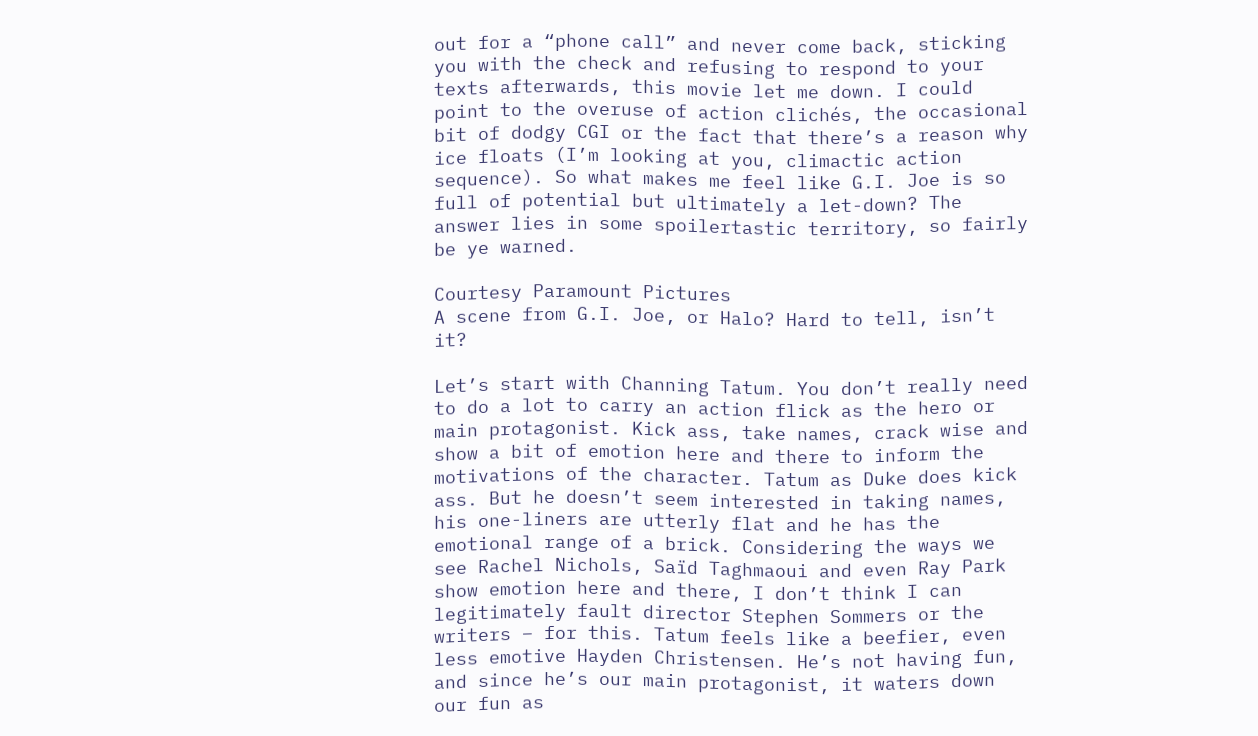out for a “phone call” and never come back, sticking you with the check and refusing to respond to your texts afterwards, this movie let me down. I could point to the overuse of action clichés, the occasional bit of dodgy CGI or the fact that there’s a reason why ice floats (I’m looking at you, climactic action sequence). So what makes me feel like G.I. Joe is so full of potential but ultimately a let-down? The answer lies in some spoilertastic territory, so fairly be ye warned.

Courtesy Paramount Pictures
A scene from G.I. Joe, or Halo? Hard to tell, isn’t it?

Let’s start with Channing Tatum. You don’t really need to do a lot to carry an action flick as the hero or main protagonist. Kick ass, take names, crack wise and show a bit of emotion here and there to inform the motivations of the character. Tatum as Duke does kick ass. But he doesn’t seem interested in taking names, his one-liners are utterly flat and he has the emotional range of a brick. Considering the ways we see Rachel Nichols, Saïd Taghmaoui and even Ray Park show emotion here and there, I don’t think I can legitimately fault director Stephen Sommers or the writers – for this. Tatum feels like a beefier, even less emotive Hayden Christensen. He’s not having fun, and since he’s our main protagonist, it waters down our fun as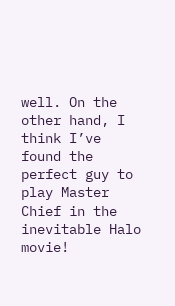well. On the other hand, I think I’ve found the perfect guy to play Master Chief in the inevitable Halo movie!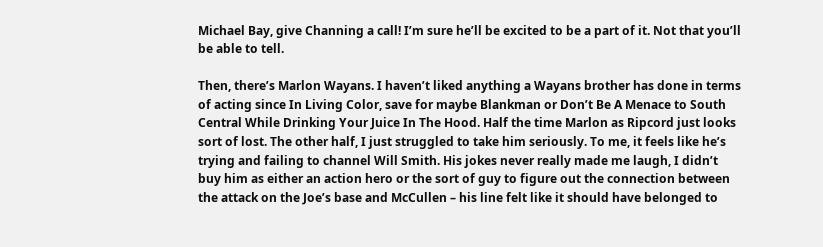Michael Bay, give Channing a call! I’m sure he’ll be excited to be a part of it. Not that you’ll be able to tell.

Then, there’s Marlon Wayans. I haven’t liked anything a Wayans brother has done in terms of acting since In Living Color, save for maybe Blankman or Don’t Be A Menace to South Central While Drinking Your Juice In The Hood. Half the time Marlon as Ripcord just looks sort of lost. The other half, I just struggled to take him seriously. To me, it feels like he’s trying and failing to channel Will Smith. His jokes never really made me laugh, I didn’t buy him as either an action hero or the sort of guy to figure out the connection between the attack on the Joe’s base and McCullen – his line felt like it should have belonged to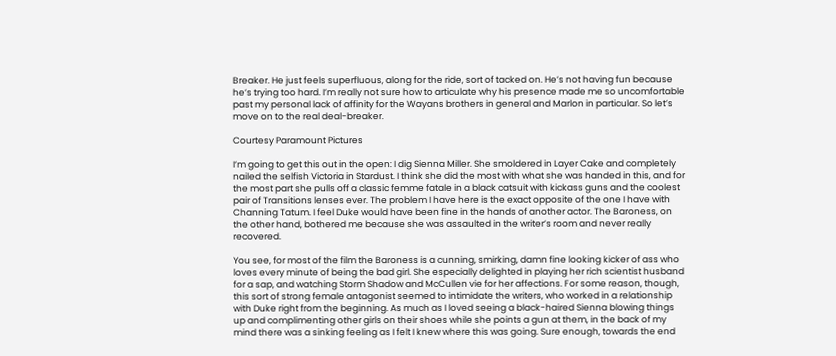Breaker. He just feels superfluous, along for the ride, sort of tacked on. He’s not having fun because he’s trying too hard. I’m really not sure how to articulate why his presence made me so uncomfortable past my personal lack of affinity for the Wayans brothers in general and Marlon in particular. So let’s move on to the real deal-breaker.

Courtesy Paramount Pictures

I’m going to get this out in the open: I dig Sienna Miller. She smoldered in Layer Cake and completely nailed the selfish Victoria in Stardust. I think she did the most with what she was handed in this, and for the most part she pulls off a classic femme fatale in a black catsuit with kickass guns and the coolest pair of Transitions lenses ever. The problem I have here is the exact opposite of the one I have with Channing Tatum. I feel Duke would have been fine in the hands of another actor. The Baroness, on the other hand, bothered me because she was assaulted in the writer’s room and never really recovered.

You see, for most of the film the Baroness is a cunning, smirking, damn fine looking kicker of ass who loves every minute of being the bad girl. She especially delighted in playing her rich scientist husband for a sap, and watching Storm Shadow and McCullen vie for her affections. For some reason, though, this sort of strong female antagonist seemed to intimidate the writers, who worked in a relationship with Duke right from the beginning. As much as I loved seeing a black-haired Sienna blowing things up and complimenting other girls on their shoes while she points a gun at them, in the back of my mind there was a sinking feeling as I felt I knew where this was going. Sure enough, towards the end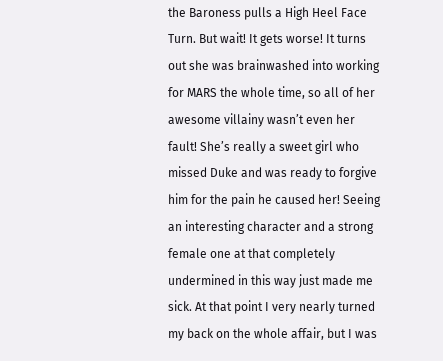the Baroness pulls a High Heel Face Turn. But wait! It gets worse! It turns out she was brainwashed into working for MARS the whole time, so all of her awesome villainy wasn’t even her fault! She’s really a sweet girl who missed Duke and was ready to forgive him for the pain he caused her! Seeing an interesting character and a strong female one at that completely undermined in this way just made me sick. At that point I very nearly turned my back on the whole affair, but I was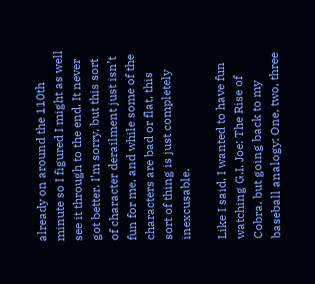already on around the 110th minute so I figured I might as well see it through to the end. It never got better. I’m sorry, but this sort of character derailment just isn’t fun for me, and while some of the characters are bad or flat, this sort of thing is just completely inexcusable.

Like I said, I wanted to have fun watching G.I. Joe: The Rise of Cobra, but going back to my baseball analogy: One, two, three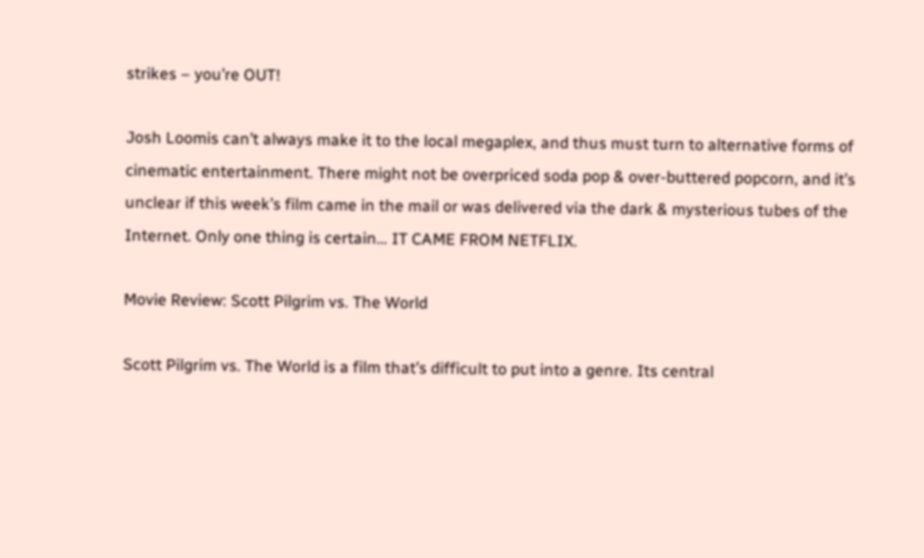strikes – you’re OUT!

Josh Loomis can’t always make it to the local megaplex, and thus must turn to alternative forms of cinematic entertainment. There might not be overpriced soda pop & over-buttered popcorn, and it’s unclear if this week’s film came in the mail or was delivered via the dark & mysterious tubes of the Internet. Only one thing is certain… IT CAME FROM NETFLIX.

Movie Review: Scott Pilgrim vs. The World

Scott Pilgrim vs. The World is a film that’s difficult to put into a genre. Its central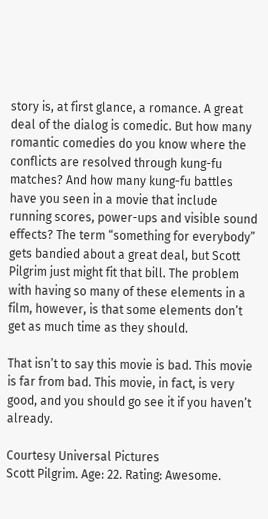story is, at first glance, a romance. A great deal of the dialog is comedic. But how many romantic comedies do you know where the conflicts are resolved through kung-fu matches? And how many kung-fu battles have you seen in a movie that include running scores, power-ups and visible sound effects? The term “something for everybody” gets bandied about a great deal, but Scott Pilgrim just might fit that bill. The problem with having so many of these elements in a film, however, is that some elements don’t get as much time as they should.

That isn’t to say this movie is bad. This movie is far from bad. This movie, in fact, is very good, and you should go see it if you haven’t already.

Courtesy Universal Pictures
Scott Pilgrim. Age: 22. Rating: Awesome.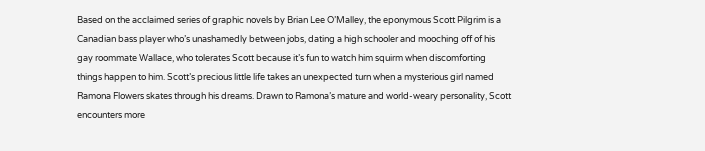Based on the acclaimed series of graphic novels by Brian Lee O’Malley, the eponymous Scott Pilgrim is a Canadian bass player who’s unashamedly between jobs, dating a high schooler and mooching off of his gay roommate Wallace, who tolerates Scott because it’s fun to watch him squirm when discomforting things happen to him. Scott’s precious little life takes an unexpected turn when a mysterious girl named Ramona Flowers skates through his dreams. Drawn to Ramona’s mature and world-weary personality, Scott encounters more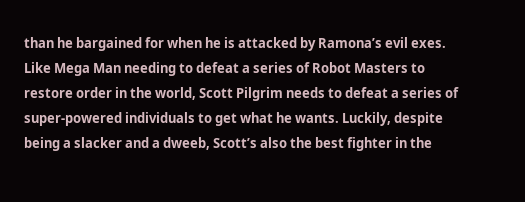than he bargained for when he is attacked by Ramona’s evil exes. Like Mega Man needing to defeat a series of Robot Masters to restore order in the world, Scott Pilgrim needs to defeat a series of super-powered individuals to get what he wants. Luckily, despite being a slacker and a dweeb, Scott’s also the best fighter in the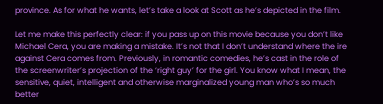province. As for what he wants, let’s take a look at Scott as he’s depicted in the film.

Let me make this perfectly clear: if you pass up on this movie because you don’t like Michael Cera, you are making a mistake. It’s not that I don’t understand where the ire against Cera comes from. Previously, in romantic comedies, he’s cast in the role of the screenwriter’s projection of the ‘right guy’ for the girl. You know what I mean, the sensitive, quiet, intelligent and otherwise marginalized young man who’s so much better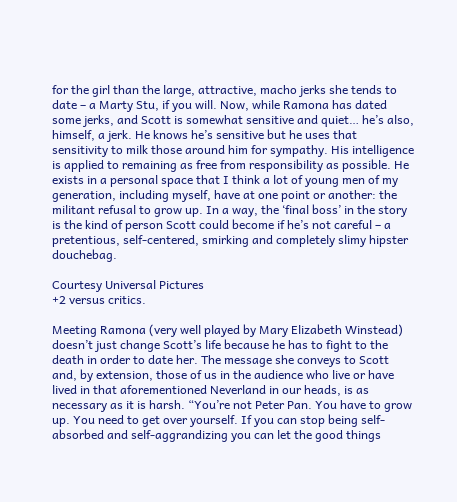for the girl than the large, attractive, macho jerks she tends to date – a Marty Stu, if you will. Now, while Ramona has dated some jerks, and Scott is somewhat sensitive and quiet… he’s also, himself, a jerk. He knows he’s sensitive but he uses that sensitivity to milk those around him for sympathy. His intelligence is applied to remaining as free from responsibility as possible. He exists in a personal space that I think a lot of young men of my generation, including myself, have at one point or another: the militant refusal to grow up. In a way, the ‘final boss’ in the story is the kind of person Scott could become if he’s not careful – a pretentious, self-centered, smirking and completely slimy hipster douchebag.

Courtesy Universal Pictures
+2 versus critics.

Meeting Ramona (very well played by Mary Elizabeth Winstead) doesn’t just change Scott’s life because he has to fight to the death in order to date her. The message she conveys to Scott and, by extension, those of us in the audience who live or have lived in that aforementioned Neverland in our heads, is as necessary as it is harsh. “You’re not Peter Pan. You have to grow up. You need to get over yourself. If you can stop being self-absorbed and self-aggrandizing you can let the good things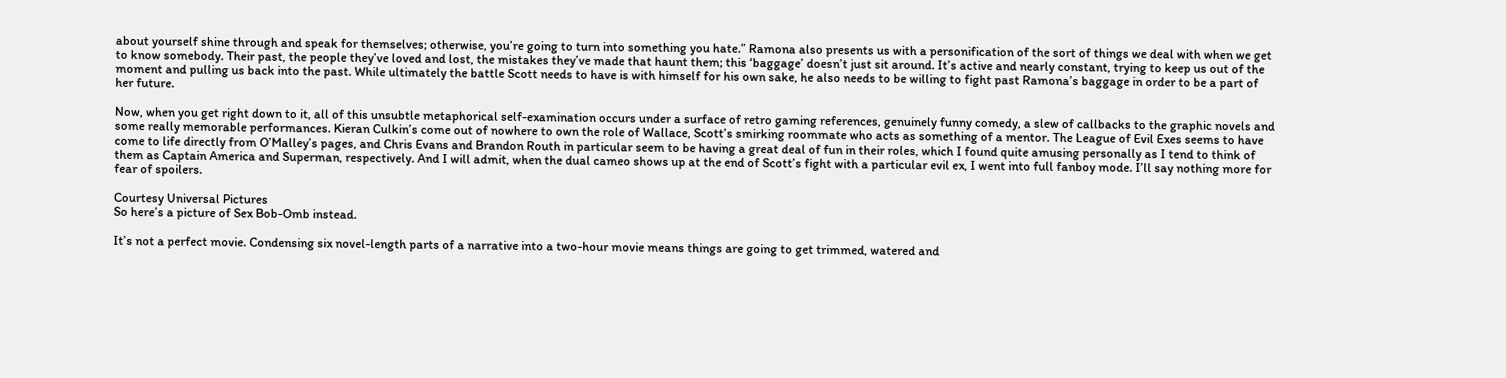about yourself shine through and speak for themselves; otherwise, you’re going to turn into something you hate.” Ramona also presents us with a personification of the sort of things we deal with when we get to know somebody. Their past, the people they’ve loved and lost, the mistakes they’ve made that haunt them; this ‘baggage’ doesn’t just sit around. It’s active and nearly constant, trying to keep us out of the moment and pulling us back into the past. While ultimately the battle Scott needs to have is with himself for his own sake, he also needs to be willing to fight past Ramona’s baggage in order to be a part of her future.

Now, when you get right down to it, all of this unsubtle metaphorical self-examination occurs under a surface of retro gaming references, genuinely funny comedy, a slew of callbacks to the graphic novels and some really memorable performances. Kieran Culkin’s come out of nowhere to own the role of Wallace, Scott’s smirking roommate who acts as something of a mentor. The League of Evil Exes seems to have come to life directly from O’Malley’s pages, and Chris Evans and Brandon Routh in particular seem to be having a great deal of fun in their roles, which I found quite amusing personally as I tend to think of them as Captain America and Superman, respectively. And I will admit, when the dual cameo shows up at the end of Scott’s fight with a particular evil ex, I went into full fanboy mode. I’ll say nothing more for fear of spoilers.

Courtesy Universal Pictures
So here’s a picture of Sex Bob-Omb instead.

It’s not a perfect movie. Condensing six novel-length parts of a narrative into a two-hour movie means things are going to get trimmed, watered and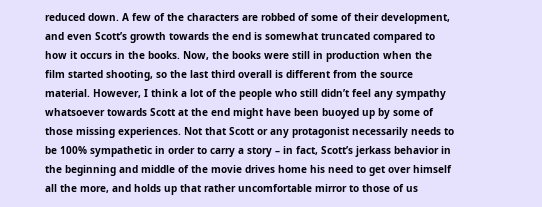reduced down. A few of the characters are robbed of some of their development, and even Scott’s growth towards the end is somewhat truncated compared to how it occurs in the books. Now, the books were still in production when the film started shooting, so the last third overall is different from the source material. However, I think a lot of the people who still didn’t feel any sympathy whatsoever towards Scott at the end might have been buoyed up by some of those missing experiences. Not that Scott or any protagonist necessarily needs to be 100% sympathetic in order to carry a story – in fact, Scott’s jerkass behavior in the beginning and middle of the movie drives home his need to get over himself all the more, and holds up that rather uncomfortable mirror to those of us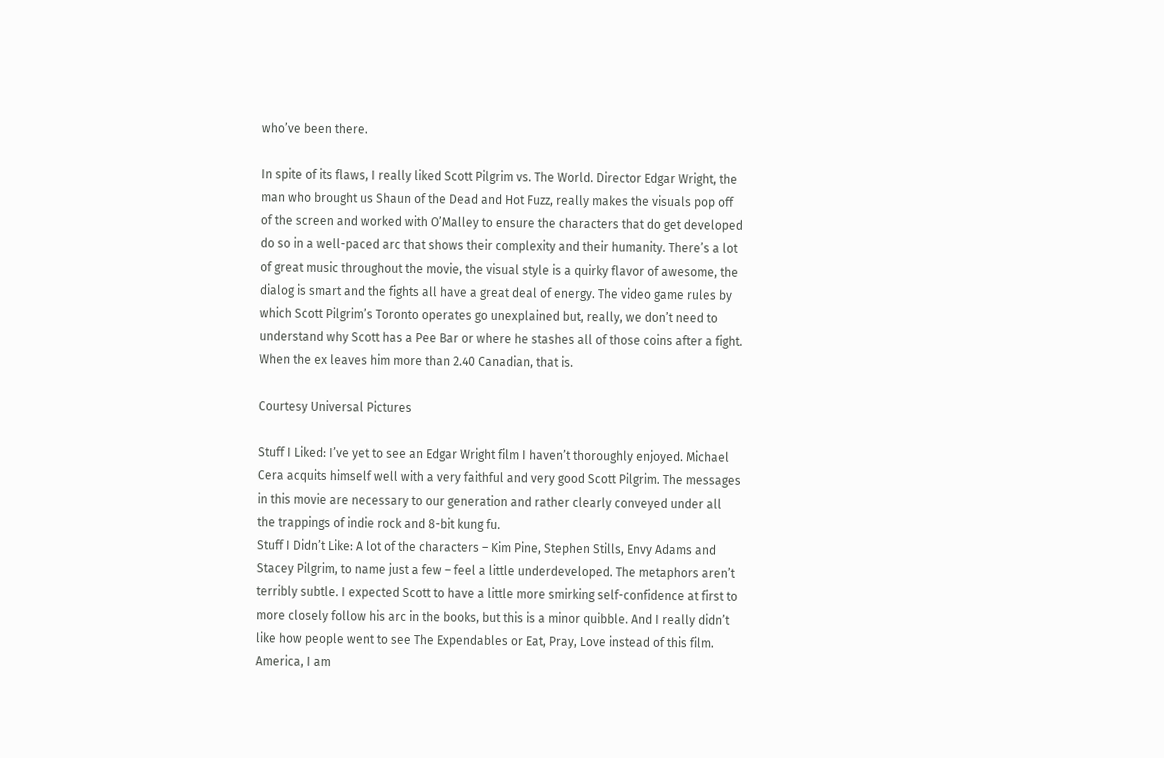who’ve been there.

In spite of its flaws, I really liked Scott Pilgrim vs. The World. Director Edgar Wright, the man who brought us Shaun of the Dead and Hot Fuzz, really makes the visuals pop off of the screen and worked with O’Malley to ensure the characters that do get developed do so in a well-paced arc that shows their complexity and their humanity. There’s a lot of great music throughout the movie, the visual style is a quirky flavor of awesome, the dialog is smart and the fights all have a great deal of energy. The video game rules by which Scott Pilgrim’s Toronto operates go unexplained but, really, we don’t need to understand why Scott has a Pee Bar or where he stashes all of those coins after a fight. When the ex leaves him more than 2.40 Canadian, that is.

Courtesy Universal Pictures

Stuff I Liked: I’ve yet to see an Edgar Wright film I haven’t thoroughly enjoyed. Michael Cera acquits himself well with a very faithful and very good Scott Pilgrim. The messages in this movie are necessary to our generation and rather clearly conveyed under all the trappings of indie rock and 8-bit kung fu.
Stuff I Didn’t Like: A lot of the characters – Kim Pine, Stephen Stills, Envy Adams and Stacey Pilgrim, to name just a few – feel a little underdeveloped. The metaphors aren’t terribly subtle. I expected Scott to have a little more smirking self-confidence at first to more closely follow his arc in the books, but this is a minor quibble. And I really didn’t like how people went to see The Expendables or Eat, Pray, Love instead of this film. America, I am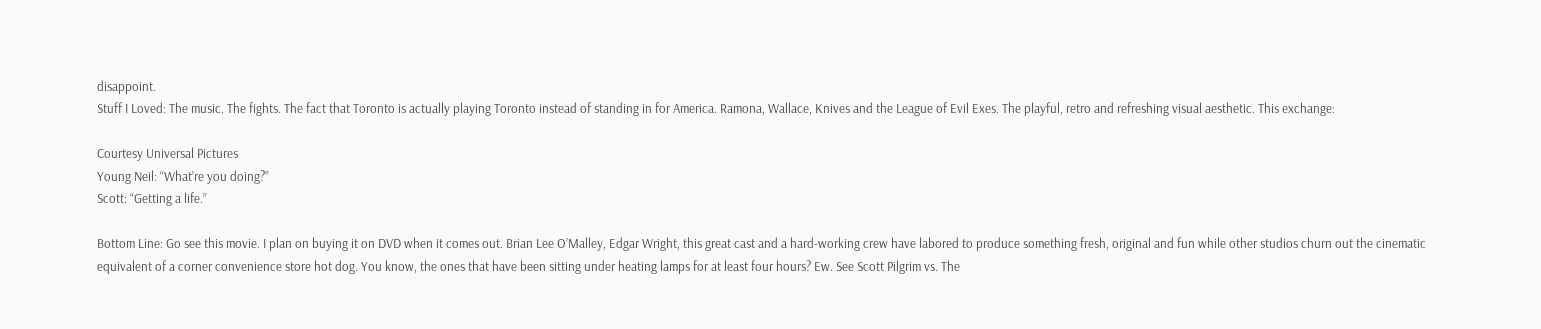disappoint.
Stuff I Loved: The music. The fights. The fact that Toronto is actually playing Toronto instead of standing in for America. Ramona, Wallace, Knives and the League of Evil Exes. The playful, retro and refreshing visual aesthetic. This exchange:

Courtesy Universal Pictures
Young Neil: “What’re you doing?”
Scott: “Getting a life.”

Bottom Line: Go see this movie. I plan on buying it on DVD when it comes out. Brian Lee O’Malley, Edgar Wright, this great cast and a hard-working crew have labored to produce something fresh, original and fun while other studios churn out the cinematic equivalent of a corner convenience store hot dog. You know, the ones that have been sitting under heating lamps for at least four hours? Ew. See Scott Pilgrim vs. The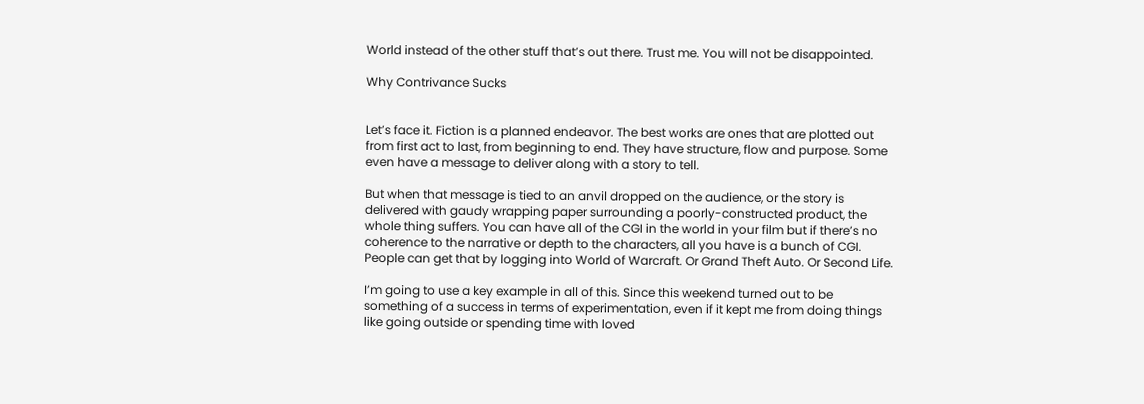World instead of the other stuff that’s out there. Trust me. You will not be disappointed.

Why Contrivance Sucks


Let’s face it. Fiction is a planned endeavor. The best works are ones that are plotted out from first act to last, from beginning to end. They have structure, flow and purpose. Some even have a message to deliver along with a story to tell.

But when that message is tied to an anvil dropped on the audience, or the story is delivered with gaudy wrapping paper surrounding a poorly-constructed product, the whole thing suffers. You can have all of the CGI in the world in your film but if there’s no coherence to the narrative or depth to the characters, all you have is a bunch of CGI. People can get that by logging into World of Warcraft. Or Grand Theft Auto. Or Second Life.

I’m going to use a key example in all of this. Since this weekend turned out to be something of a success in terms of experimentation, even if it kept me from doing things like going outside or spending time with loved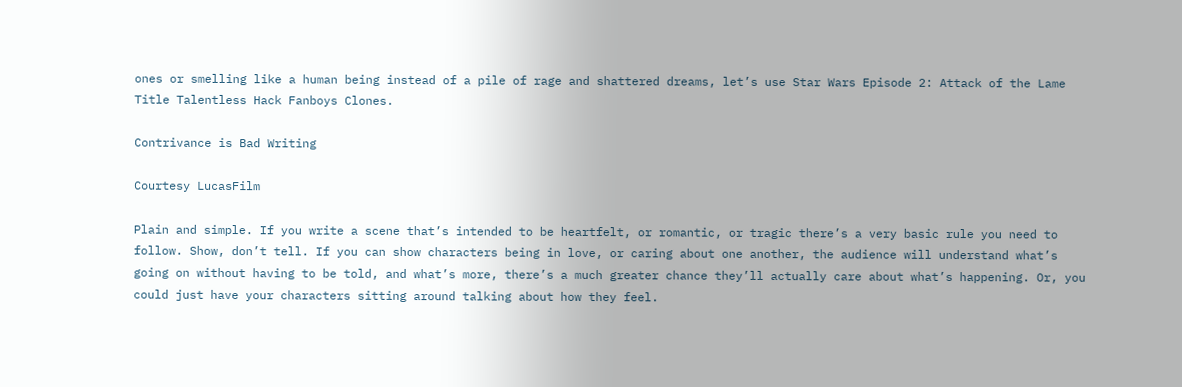ones or smelling like a human being instead of a pile of rage and shattered dreams, let’s use Star Wars Episode 2: Attack of the Lame Title Talentless Hack Fanboys Clones.

Contrivance is Bad Writing

Courtesy LucasFilm

Plain and simple. If you write a scene that’s intended to be heartfelt, or romantic, or tragic there’s a very basic rule you need to follow. Show, don’t tell. If you can show characters being in love, or caring about one another, the audience will understand what’s going on without having to be told, and what’s more, there’s a much greater chance they’ll actually care about what’s happening. Or, you could just have your characters sitting around talking about how they feel.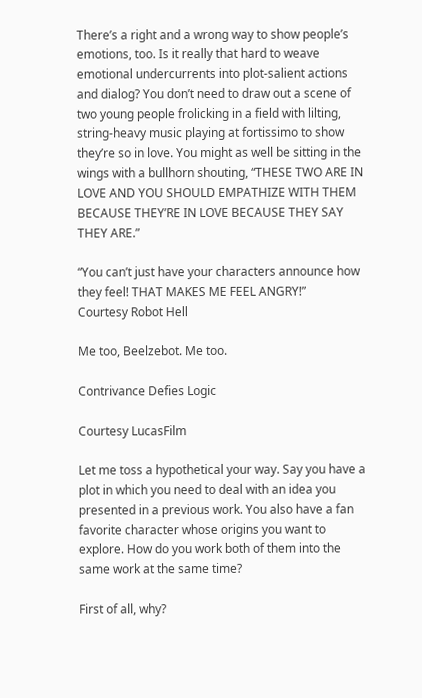There’s a right and a wrong way to show people’s emotions, too. Is it really that hard to weave emotional undercurrents into plot-salient actions and dialog? You don’t need to draw out a scene of two young people frolicking in a field with lilting, string-heavy music playing at fortissimo to show they’re so in love. You might as well be sitting in the wings with a bullhorn shouting, “THESE TWO ARE IN LOVE AND YOU SHOULD EMPATHIZE WITH THEM BECAUSE THEY’RE IN LOVE BECAUSE THEY SAY THEY ARE.”

“You can’t just have your characters announce how they feel! THAT MAKES ME FEEL ANGRY!”
Courtesy Robot Hell

Me too, Beelzebot. Me too.

Contrivance Defies Logic

Courtesy LucasFilm

Let me toss a hypothetical your way. Say you have a plot in which you need to deal with an idea you presented in a previous work. You also have a fan favorite character whose origins you want to explore. How do you work both of them into the same work at the same time?

First of all, why?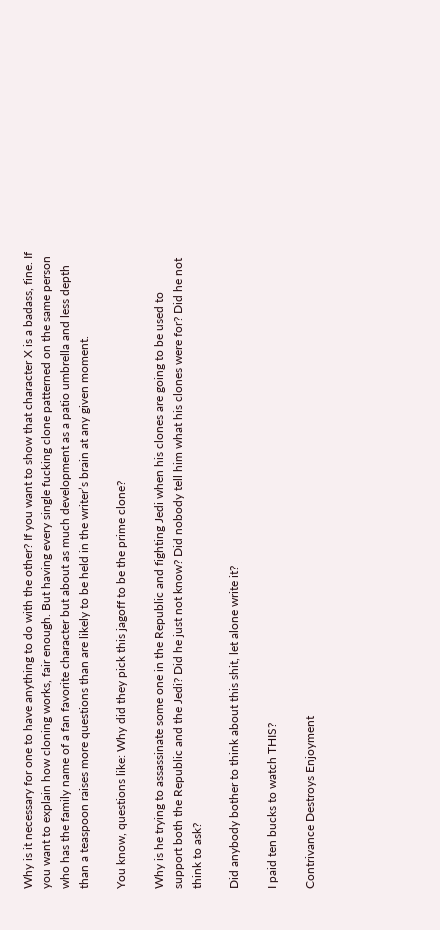Why is it necessary for one to have anything to do with the other? If you want to show that character X is a badass, fine. If you want to explain how cloning works, fair enough. But having every single fucking clone patterned on the same person who has the family name of a fan favorite character but about as much development as a patio umbrella and less depth than a teaspoon raises more questions than are likely to be held in the writer’s brain at any given moment.

You know, questions like: Why did they pick this jagoff to be the prime clone?

Why is he trying to assassinate some one in the Republic and fighting Jedi when his clones are going to be used to support both the Republic and the Jedi? Did he just not know? Did nobody tell him what his clones were for? Did he not think to ask?

Did anybody bother to think about this shit, let alone write it?

I paid ten bucks to watch THIS?

Contrivance Destroys Enjoyment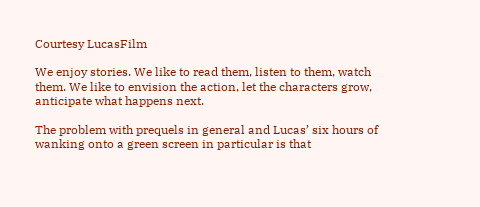Courtesy LucasFilm

We enjoy stories. We like to read them, listen to them, watch them. We like to envision the action, let the characters grow, anticipate what happens next.

The problem with prequels in general and Lucas’ six hours of wanking onto a green screen in particular is that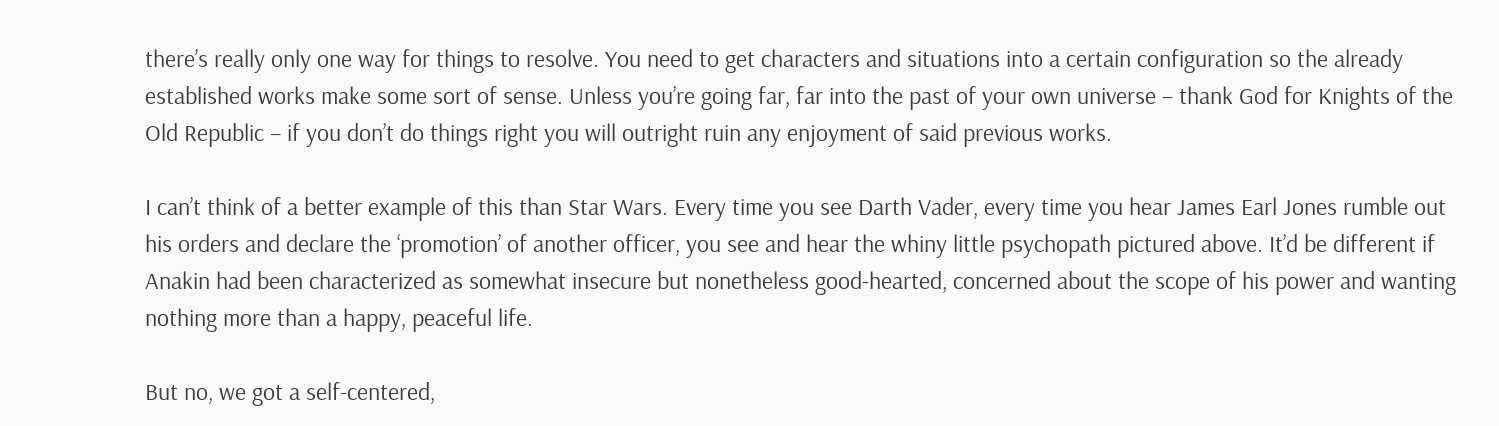there’s really only one way for things to resolve. You need to get characters and situations into a certain configuration so the already established works make some sort of sense. Unless you’re going far, far into the past of your own universe – thank God for Knights of the Old Republic – if you don’t do things right you will outright ruin any enjoyment of said previous works.

I can’t think of a better example of this than Star Wars. Every time you see Darth Vader, every time you hear James Earl Jones rumble out his orders and declare the ‘promotion’ of another officer, you see and hear the whiny little psychopath pictured above. It’d be different if Anakin had been characterized as somewhat insecure but nonetheless good-hearted, concerned about the scope of his power and wanting nothing more than a happy, peaceful life.

But no, we got a self-centered,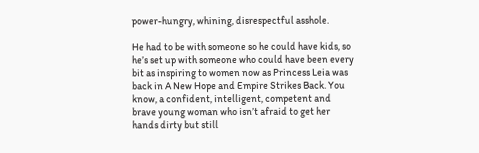power-hungry, whining, disrespectful asshole.

He had to be with someone so he could have kids, so he’s set up with someone who could have been every bit as inspiring to women now as Princess Leia was back in A New Hope and Empire Strikes Back. You know, a confident, intelligent, competent and brave young woman who isn’t afraid to get her hands dirty but still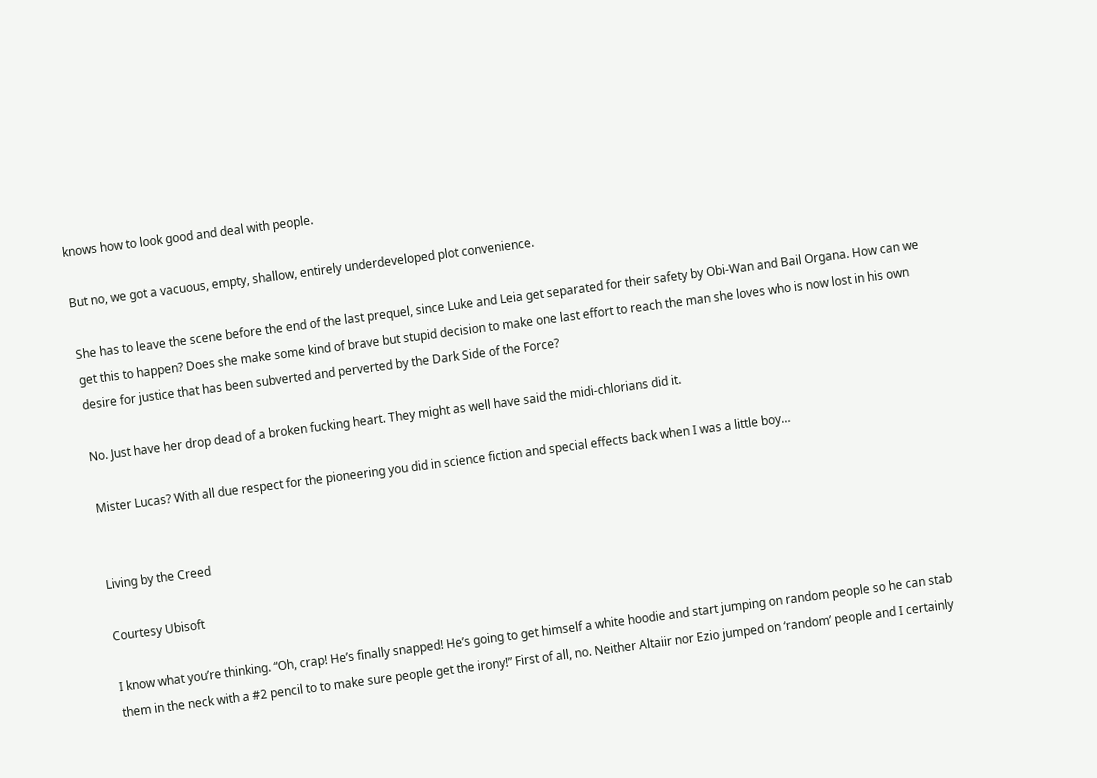knows how to look good and deal with people.

But no, we got a vacuous, empty, shallow, entirely underdeveloped plot convenience.

She has to leave the scene before the end of the last prequel, since Luke and Leia get separated for their safety by Obi-Wan and Bail Organa. How can we get this to happen? Does she make some kind of brave but stupid decision to make one last effort to reach the man she loves who is now lost in his own desire for justice that has been subverted and perverted by the Dark Side of the Force?

No. Just have her drop dead of a broken fucking heart. They might as well have said the midi-chlorians did it.

Mister Lucas? With all due respect for the pioneering you did in science fiction and special effects back when I was a little boy…


Living by the Creed

Courtesy Ubisoft

I know what you’re thinking. “Oh, crap! He’s finally snapped! He’s going to get himself a white hoodie and start jumping on random people so he can stab them in the neck with a #2 pencil to to make sure people get the irony!” First of all, no. Neither Altaiir nor Ezio jumped on ‘random’ people and I certainly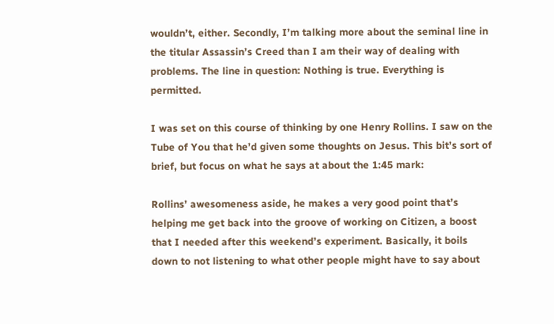wouldn’t, either. Secondly, I’m talking more about the seminal line in the titular Assassin’s Creed than I am their way of dealing with problems. The line in question: Nothing is true. Everything is permitted.

I was set on this course of thinking by one Henry Rollins. I saw on the Tube of You that he’d given some thoughts on Jesus. This bit’s sort of brief, but focus on what he says at about the 1:45 mark:

Rollins’ awesomeness aside, he makes a very good point that’s helping me get back into the groove of working on Citizen, a boost that I needed after this weekend’s experiment. Basically, it boils down to not listening to what other people might have to say about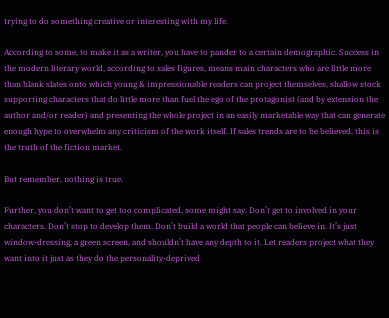trying to do something creative or interesting with my life.

According to some, to make it as a writer, you have to pander to a certain demographic. Success in the modern literary world, according to sales figures, means main characters who are little more than blank slates onto which young & impressionable readers can project themselves, shallow stock supporting characters that do little more than fuel the ego of the protagonist (and by extension the author and/or reader) and presenting the whole project in an easily marketable way that can generate enough hype to overwhelm any criticism of the work itself. If sales trends are to be believed, this is the truth of the fiction market.

But remember, nothing is true.

Further, you don’t want to get too complicated, some might say. Don’t get to involved in your characters. Don’t stop to develop them. Don’t build a world that people can believe in. It’s just window-dressing, a green screen, and shouldn’t have any depth to it. Let readers project what they want into it just as they do the personality-deprived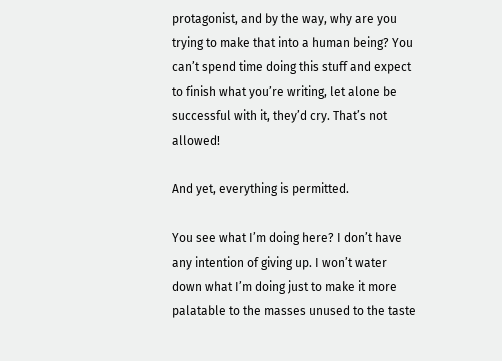protagonist, and by the way, why are you trying to make that into a human being? You can’t spend time doing this stuff and expect to finish what you’re writing, let alone be successful with it, they’d cry. That’s not allowed!

And yet, everything is permitted.

You see what I’m doing here? I don’t have any intention of giving up. I won’t water down what I’m doing just to make it more palatable to the masses unused to the taste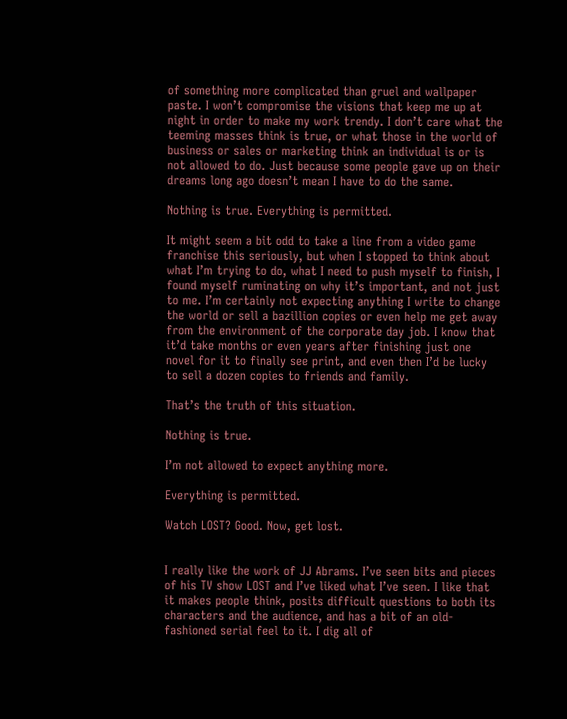of something more complicated than gruel and wallpaper paste. I won’t compromise the visions that keep me up at night in order to make my work trendy. I don’t care what the teeming masses think is true, or what those in the world of business or sales or marketing think an individual is or is not allowed to do. Just because some people gave up on their dreams long ago doesn’t mean I have to do the same.

Nothing is true. Everything is permitted.

It might seem a bit odd to take a line from a video game franchise this seriously, but when I stopped to think about what I’m trying to do, what I need to push myself to finish, I found myself ruminating on why it’s important, and not just to me. I’m certainly not expecting anything I write to change the world or sell a bazillion copies or even help me get away from the environment of the corporate day job. I know that it’d take months or even years after finishing just one novel for it to finally see print, and even then I’d be lucky to sell a dozen copies to friends and family.

That’s the truth of this situation.

Nothing is true.

I’m not allowed to expect anything more.

Everything is permitted.

Watch LOST? Good. Now, get lost.


I really like the work of JJ Abrams. I’ve seen bits and pieces of his TV show LOST and I’ve liked what I’ve seen. I like that it makes people think, posits difficult questions to both its characters and the audience, and has a bit of an old-fashioned serial feel to it. I dig all of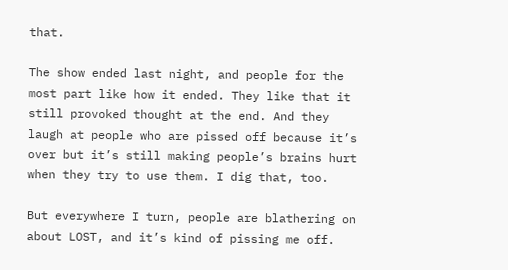that.

The show ended last night, and people for the most part like how it ended. They like that it still provoked thought at the end. And they laugh at people who are pissed off because it’s over but it’s still making people’s brains hurt when they try to use them. I dig that, too.

But everywhere I turn, people are blathering on about LOST, and it’s kind of pissing me off.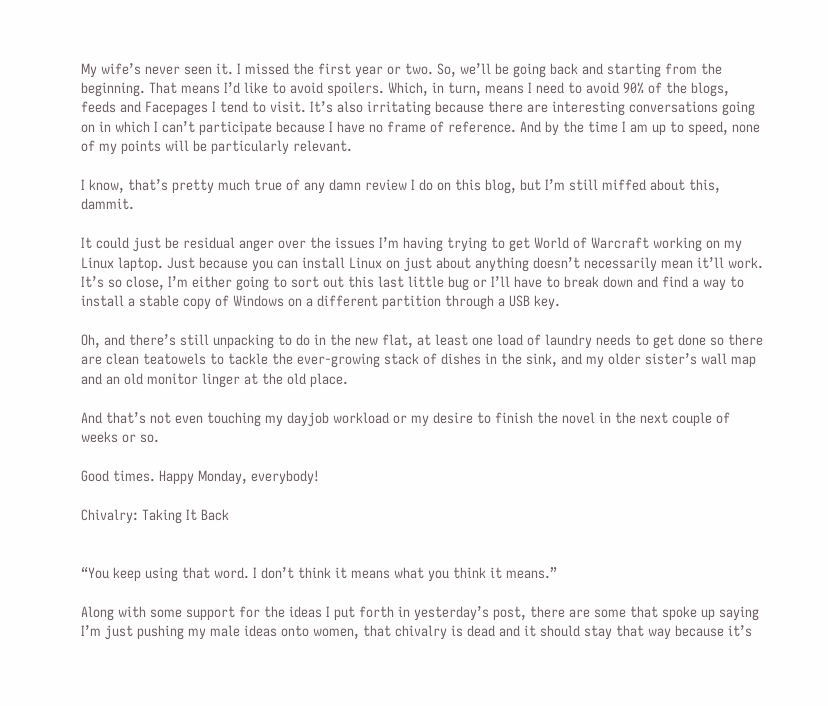My wife’s never seen it. I missed the first year or two. So, we’ll be going back and starting from the beginning. That means I’d like to avoid spoilers. Which, in turn, means I need to avoid 90% of the blogs, feeds and Facepages I tend to visit. It’s also irritating because there are interesting conversations going on in which I can’t participate because I have no frame of reference. And by the time I am up to speed, none of my points will be particularly relevant.

I know, that’s pretty much true of any damn review I do on this blog, but I’m still miffed about this, dammit.

It could just be residual anger over the issues I’m having trying to get World of Warcraft working on my Linux laptop. Just because you can install Linux on just about anything doesn’t necessarily mean it’ll work. It’s so close, I’m either going to sort out this last little bug or I’ll have to break down and find a way to install a stable copy of Windows on a different partition through a USB key.

Oh, and there’s still unpacking to do in the new flat, at least one load of laundry needs to get done so there are clean teatowels to tackle the ever-growing stack of dishes in the sink, and my older sister’s wall map and an old monitor linger at the old place.

And that’s not even touching my dayjob workload or my desire to finish the novel in the next couple of weeks or so.

Good times. Happy Monday, everybody!

Chivalry: Taking It Back


“You keep using that word. I don’t think it means what you think it means.”

Along with some support for the ideas I put forth in yesterday’s post, there are some that spoke up saying I’m just pushing my male ideas onto women, that chivalry is dead and it should stay that way because it’s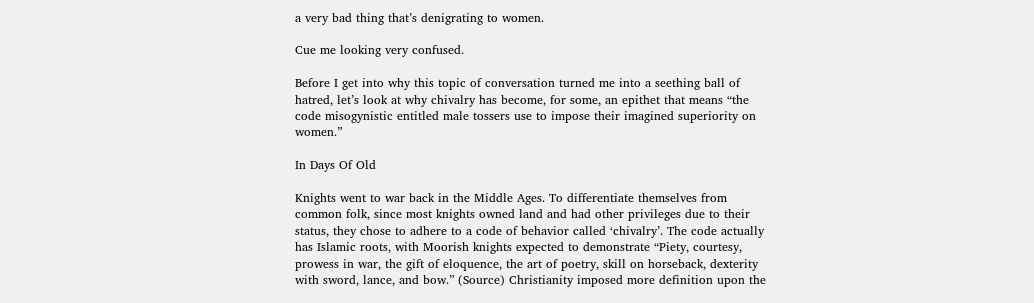a very bad thing that’s denigrating to women.

Cue me looking very confused.

Before I get into why this topic of conversation turned me into a seething ball of hatred, let’s look at why chivalry has become, for some, an epithet that means “the code misogynistic entitled male tossers use to impose their imagined superiority on women.”

In Days Of Old

Knights went to war back in the Middle Ages. To differentiate themselves from common folk, since most knights owned land and had other privileges due to their status, they chose to adhere to a code of behavior called ‘chivalry’. The code actually has Islamic roots, with Moorish knights expected to demonstrate “Piety, courtesy, prowess in war, the gift of eloquence, the art of poetry, skill on horseback, dexterity with sword, lance, and bow.” (Source) Christianity imposed more definition upon the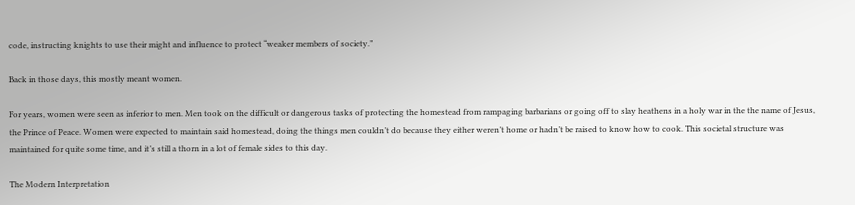code, instructing knights to use their might and influence to protect “weaker members of society.”

Back in those days, this mostly meant women.

For years, women were seen as inferior to men. Men took on the difficult or dangerous tasks of protecting the homestead from rampaging barbarians or going off to slay heathens in a holy war in the the name of Jesus, the Prince of Peace. Women were expected to maintain said homestead, doing the things men couldn’t do because they either weren’t home or hadn’t be raised to know how to cook. This societal structure was maintained for quite some time, and it’s still a thorn in a lot of female sides to this day.

The Modern Interpretation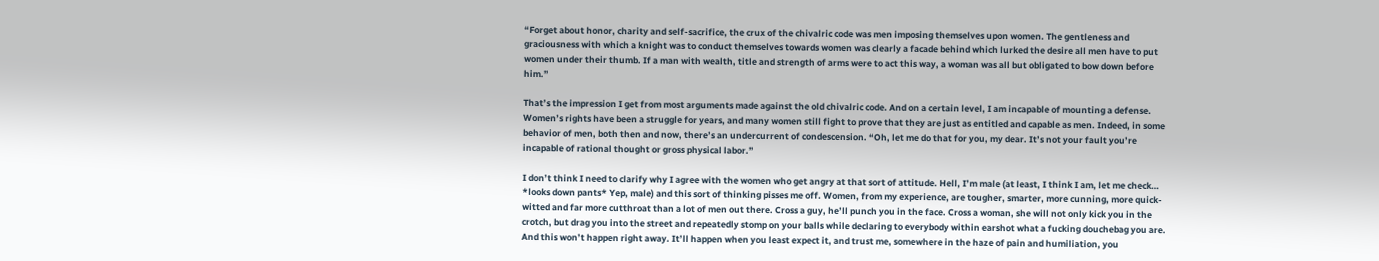“Forget about honor, charity and self-sacrifice, the crux of the chivalric code was men imposing themselves upon women. The gentleness and graciousness with which a knight was to conduct themselves towards women was clearly a facade behind which lurked the desire all men have to put women under their thumb. If a man with wealth, title and strength of arms were to act this way, a woman was all but obligated to bow down before him.”

That’s the impression I get from most arguments made against the old chivalric code. And on a certain level, I am incapable of mounting a defense. Women’s rights have been a struggle for years, and many women still fight to prove that they are just as entitled and capable as men. Indeed, in some behavior of men, both then and now, there’s an undercurrent of condescension. “Oh, let me do that for you, my dear. It’s not your fault you’re incapable of rational thought or gross physical labor.”

I don’t think I need to clarify why I agree with the women who get angry at that sort of attitude. Hell, I’m male (at least, I think I am, let me check… *looks down pants* Yep, male) and this sort of thinking pisses me off. Women, from my experience, are tougher, smarter, more cunning, more quick-witted and far more cutthroat than a lot of men out there. Cross a guy, he’ll punch you in the face. Cross a woman, she will not only kick you in the crotch, but drag you into the street and repeatedly stomp on your balls while declaring to everybody within earshot what a fucking douchebag you are. And this won’t happen right away. It’ll happen when you least expect it, and trust me, somewhere in the haze of pain and humiliation, you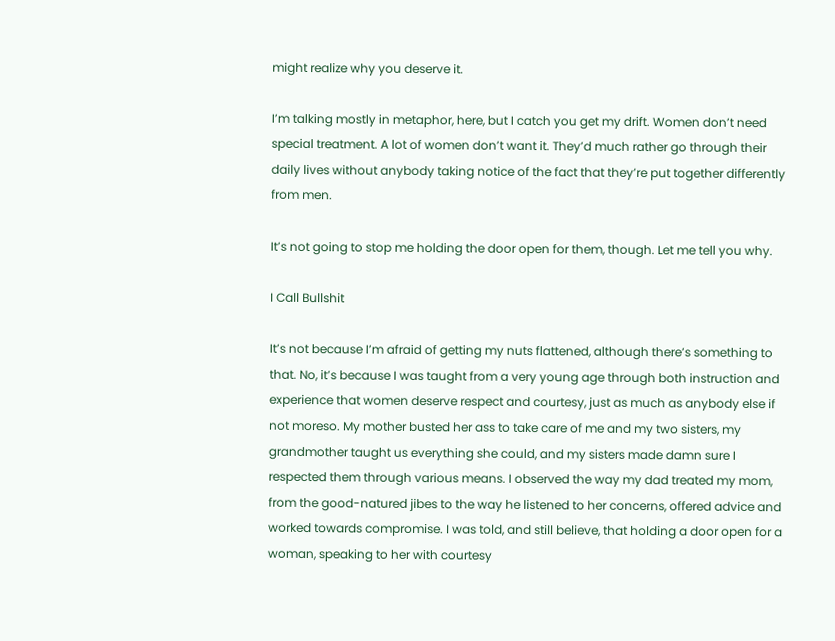might realize why you deserve it.

I’m talking mostly in metaphor, here, but I catch you get my drift. Women don’t need special treatment. A lot of women don’t want it. They’d much rather go through their daily lives without anybody taking notice of the fact that they’re put together differently from men.

It’s not going to stop me holding the door open for them, though. Let me tell you why.

I Call Bullshit

It’s not because I’m afraid of getting my nuts flattened, although there’s something to that. No, it’s because I was taught from a very young age through both instruction and experience that women deserve respect and courtesy, just as much as anybody else if not moreso. My mother busted her ass to take care of me and my two sisters, my grandmother taught us everything she could, and my sisters made damn sure I respected them through various means. I observed the way my dad treated my mom, from the good-natured jibes to the way he listened to her concerns, offered advice and worked towards compromise. I was told, and still believe, that holding a door open for a woman, speaking to her with courtesy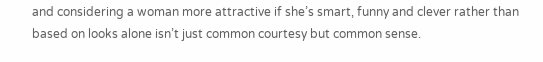and considering a woman more attractive if she’s smart, funny and clever rather than based on looks alone isn’t just common courtesy but common sense.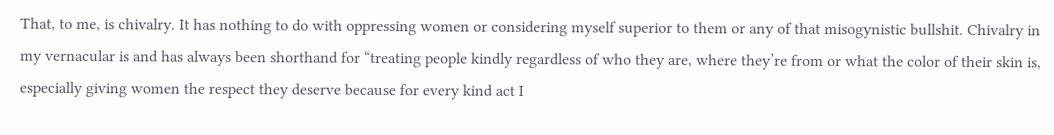That, to me, is chivalry. It has nothing to do with oppressing women or considering myself superior to them or any of that misogynistic bullshit. Chivalry in my vernacular is and has always been shorthand for “treating people kindly regardless of who they are, where they’re from or what the color of their skin is, especially giving women the respect they deserve because for every kind act I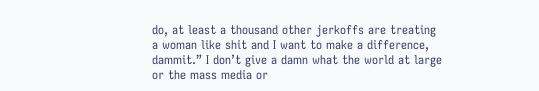do, at least a thousand other jerkoffs are treating a woman like shit and I want to make a difference, dammit.” I don’t give a damn what the world at large or the mass media or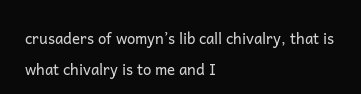crusaders of womyn’s lib call chivalry, that is what chivalry is to me and I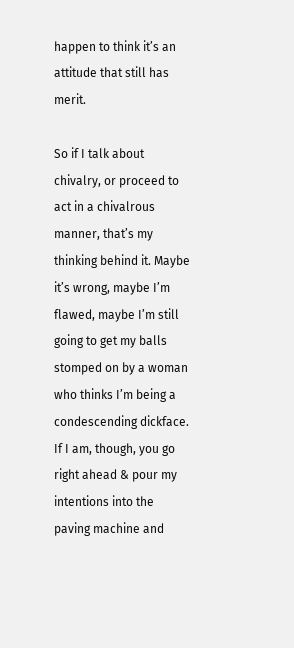happen to think it’s an attitude that still has merit.

So if I talk about chivalry, or proceed to act in a chivalrous manner, that’s my thinking behind it. Maybe it’s wrong, maybe I’m flawed, maybe I’m still going to get my balls stomped on by a woman who thinks I’m being a condescending dickface. If I am, though, you go right ahead & pour my intentions into the paving machine and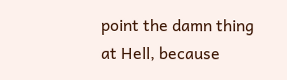point the damn thing at Hell, because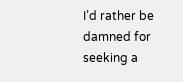I’d rather be damned for seeking a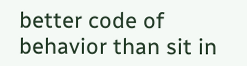better code of behavior than sit in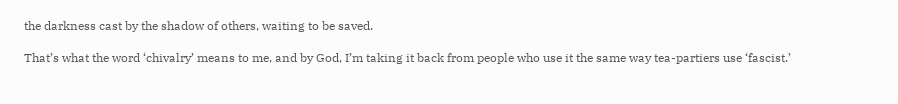the darkness cast by the shadow of others, waiting to be saved.

That’s what the word ‘chivalry’ means to me, and by God, I’m taking it back from people who use it the same way tea-partiers use ‘fascist.’